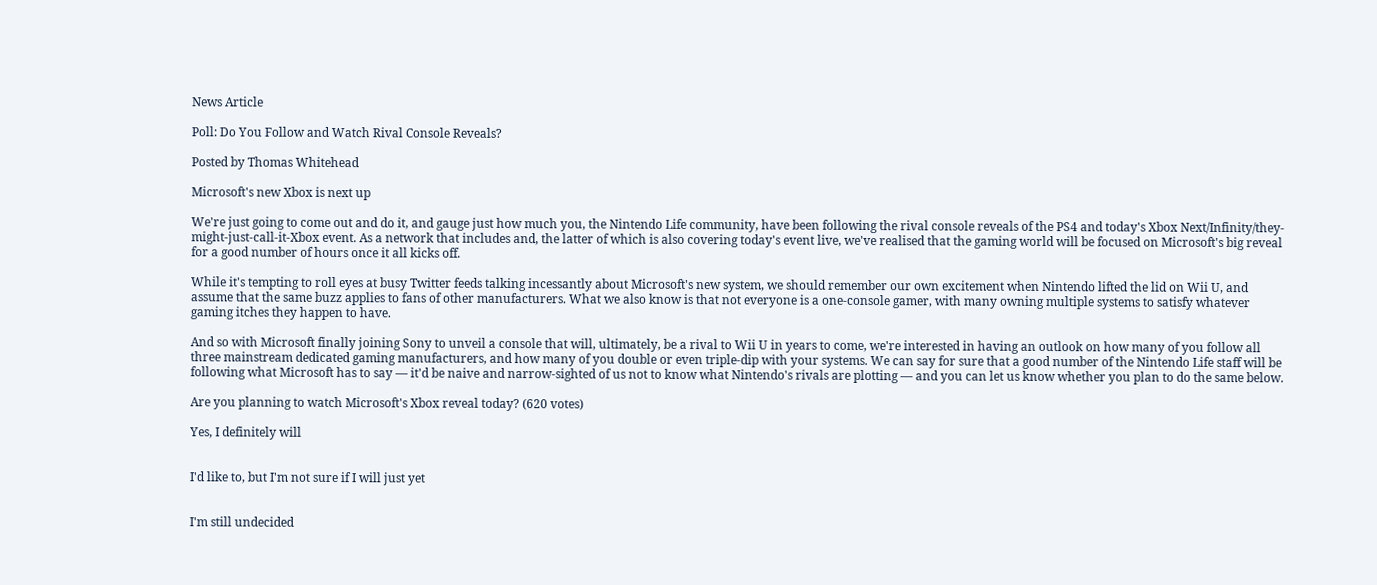News Article

Poll: Do You Follow and Watch Rival Console Reveals?

Posted by Thomas Whitehead

Microsoft's new Xbox is next up

We're just going to come out and do it, and gauge just how much you, the Nintendo Life community, have been following the rival console reveals of the PS4 and today's Xbox Next/Infinity/they-might-just-call-it-Xbox event. As a network that includes and, the latter of which is also covering today's event live, we've realised that the gaming world will be focused on Microsoft's big reveal for a good number of hours once it all kicks off.

While it's tempting to roll eyes at busy Twitter feeds talking incessantly about Microsoft's new system, we should remember our own excitement when Nintendo lifted the lid on Wii U, and assume that the same buzz applies to fans of other manufacturers. What we also know is that not everyone is a one-console gamer, with many owning multiple systems to satisfy whatever gaming itches they happen to have.

And so with Microsoft finally joining Sony to unveil a console that will, ultimately, be a rival to Wii U in years to come, we're interested in having an outlook on how many of you follow all three mainstream dedicated gaming manufacturers, and how many of you double or even triple-dip with your systems. We can say for sure that a good number of the Nintendo Life staff will be following what Microsoft has to say — it'd be naive and narrow-sighted of us not to know what Nintendo's rivals are plotting — and you can let us know whether you plan to do the same below.

Are you planning to watch Microsoft's Xbox reveal today? (620 votes)

Yes, I definitely will


I'd like to, but I'm not sure if I will just yet


I'm still undecided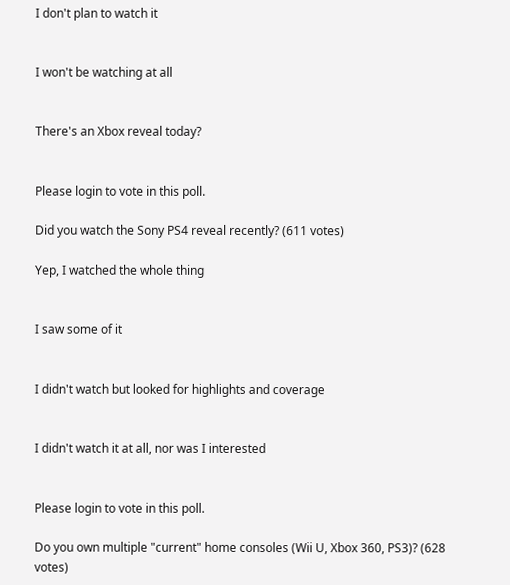I don't plan to watch it


I won't be watching at all


There's an Xbox reveal today?


Please login to vote in this poll.

Did you watch the Sony PS4 reveal recently? (611 votes)

Yep, I watched the whole thing


I saw some of it


I didn't watch but looked for highlights and coverage


I didn't watch it at all, nor was I interested


Please login to vote in this poll.

Do you own multiple "current" home consoles (Wii U, Xbox 360, PS3)? (628 votes)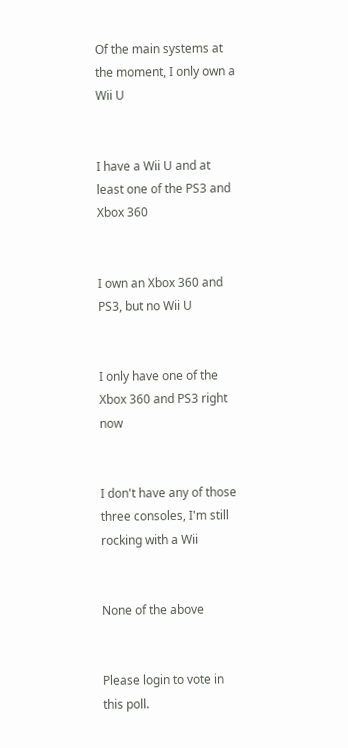Of the main systems at the moment, I only own a Wii U


I have a Wii U and at least one of the PS3 and Xbox 360


I own an Xbox 360 and PS3, but no Wii U


I only have one of the Xbox 360 and PS3 right now


I don't have any of those three consoles, I'm still rocking with a Wii


None of the above


Please login to vote in this poll.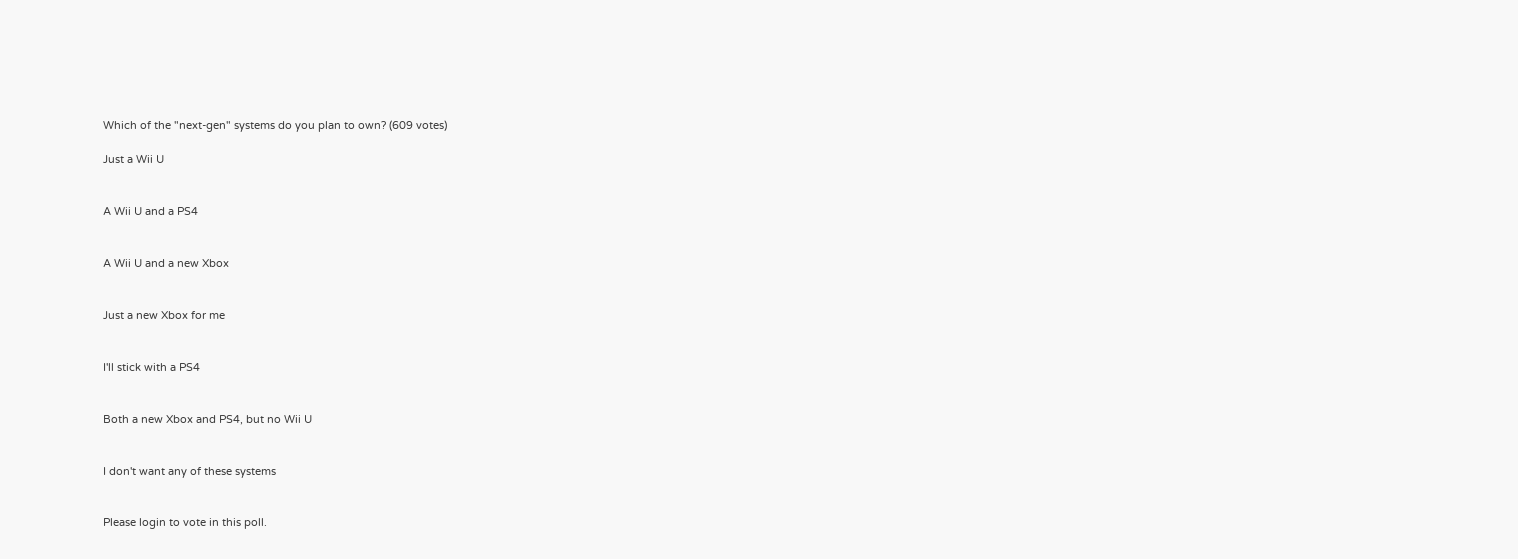Which of the "next-gen" systems do you plan to own? (609 votes)

Just a Wii U


A Wii U and a PS4


A Wii U and a new Xbox


Just a new Xbox for me


I'll stick with a PS4


Both a new Xbox and PS4, but no Wii U


I don't want any of these systems


Please login to vote in this poll.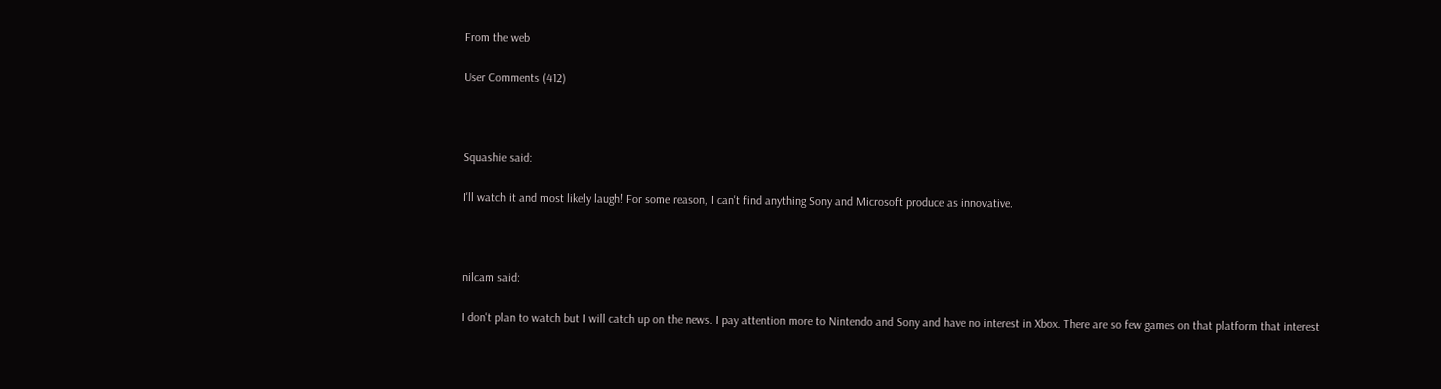From the web

User Comments (412)



Squashie said:

I'll watch it and most likely laugh! For some reason, I can't find anything Sony and Microsoft produce as innovative.



nilcam said:

I don't plan to watch but I will catch up on the news. I pay attention more to Nintendo and Sony and have no interest in Xbox. There are so few games on that platform that interest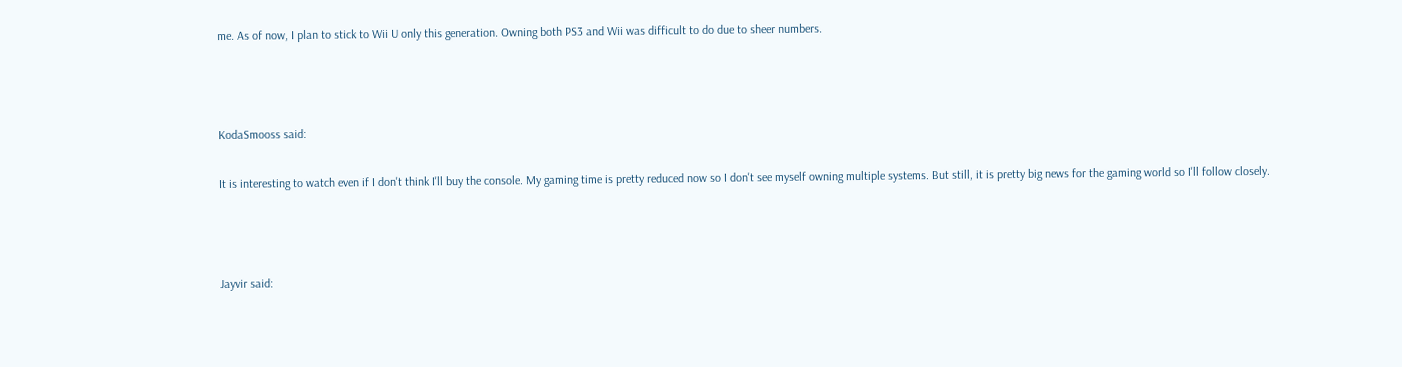me. As of now, I plan to stick to Wii U only this generation. Owning both PS3 and Wii was difficult to do due to sheer numbers.



KodaSmooss said:

It is interesting to watch even if I don't think I'll buy the console. My gaming time is pretty reduced now so I don't see myself owning multiple systems. But still, it is pretty big news for the gaming world so I'll follow closely.



Jayvir said: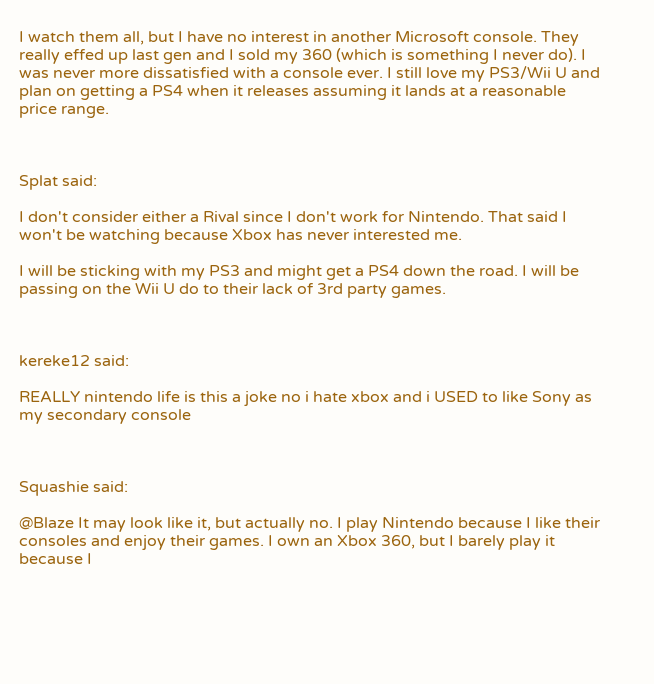I watch them all, but I have no interest in another Microsoft console. They really effed up last gen and I sold my 360 (which is something I never do). I was never more dissatisfied with a console ever. I still love my PS3/Wii U and plan on getting a PS4 when it releases assuming it lands at a reasonable price range.



Splat said:

I don't consider either a Rival since I don't work for Nintendo. That said I won't be watching because Xbox has never interested me.

I will be sticking with my PS3 and might get a PS4 down the road. I will be passing on the Wii U do to their lack of 3rd party games.



kereke12 said:

REALLY nintendo life is this a joke no i hate xbox and i USED to like Sony as my secondary console



Squashie said:

@Blaze It may look like it, but actually no. I play Nintendo because I like their consoles and enjoy their games. I own an Xbox 360, but I barely play it because I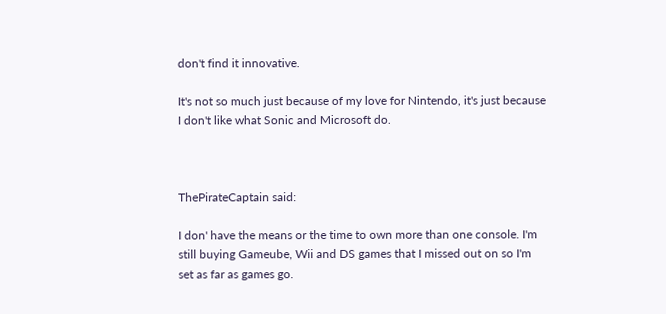don't find it innovative.

It's not so much just because of my love for Nintendo, it's just because I don't like what Sonic and Microsoft do.



ThePirateCaptain said:

I don' have the means or the time to own more than one console. I'm still buying Gameube, Wii and DS games that I missed out on so I'm set as far as games go.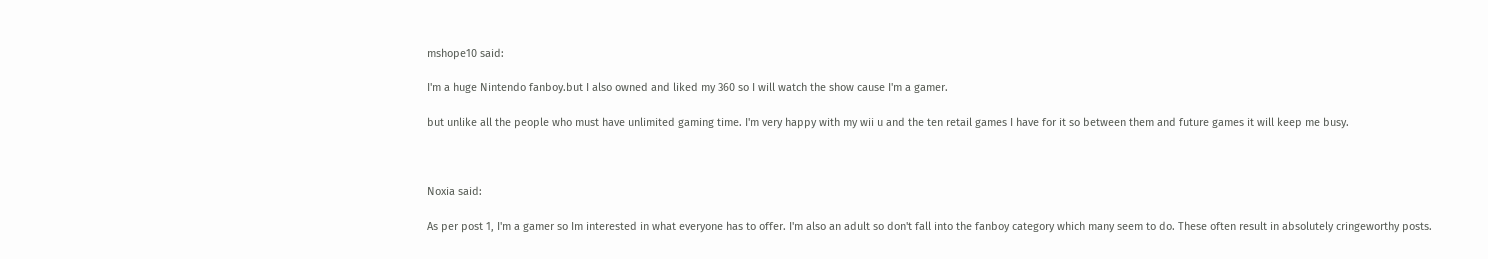mshope10 said:

I'm a huge Nintendo fanboy.but I also owned and liked my 360 so I will watch the show cause I'm a gamer.

but unlike all the people who must have unlimited gaming time. I'm very happy with my wii u and the ten retail games I have for it so between them and future games it will keep me busy.



Noxia said:

As per post 1, I'm a gamer so Im interested in what everyone has to offer. I'm also an adult so don't fall into the fanboy category which many seem to do. These often result in absolutely cringeworthy posts.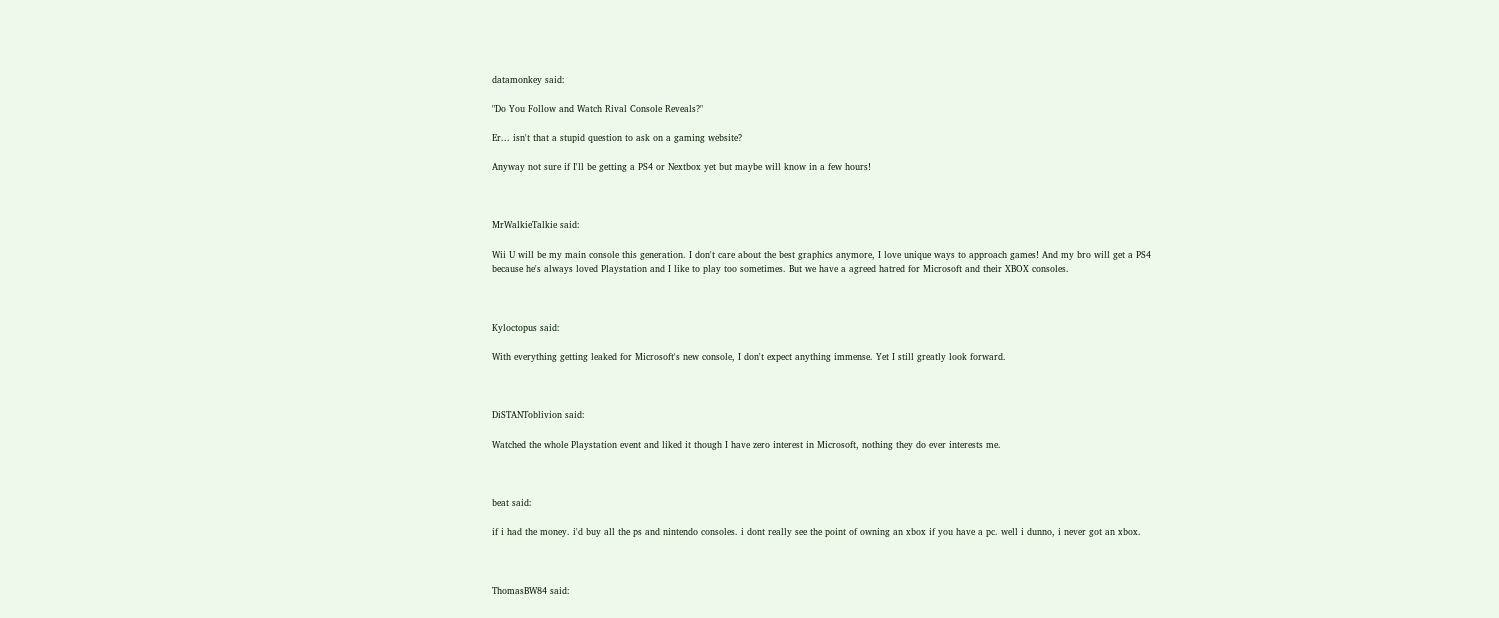datamonkey said:

"Do You Follow and Watch Rival Console Reveals?"

Er... isn't that a stupid question to ask on a gaming website?

Anyway not sure if I'll be getting a PS4 or Nextbox yet but maybe will know in a few hours!



MrWalkieTalkie said:

Wii U will be my main console this generation. I don't care about the best graphics anymore, I love unique ways to approach games! And my bro will get a PS4 because he's always loved Playstation and I like to play too sometimes. But we have a agreed hatred for Microsoft and their XBOX consoles.



Kyloctopus said:

With everything getting leaked for Microsoft's new console, I don't expect anything immense. Yet I still greatly look forward.



DiSTANToblivion said:

Watched the whole Playstation event and liked it though I have zero interest in Microsoft, nothing they do ever interests me.



beat said:

if i had the money. i'd buy all the ps and nintendo consoles. i dont really see the point of owning an xbox if you have a pc. well i dunno, i never got an xbox.



ThomasBW84 said: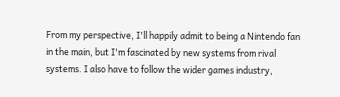From my perspective, I'll happily admit to being a Nintendo fan in the main, but I'm fascinated by new systems from rival systems. I also have to follow the wider games industry,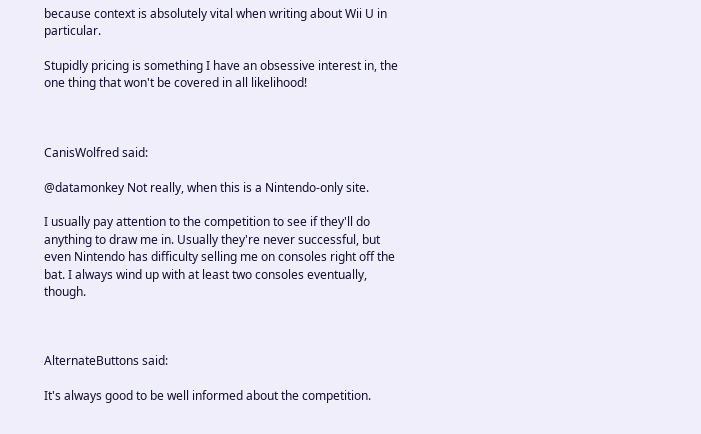because context is absolutely vital when writing about Wii U in particular.

Stupidly pricing is something I have an obsessive interest in, the one thing that won't be covered in all likelihood!



CanisWolfred said:

@datamonkey Not really, when this is a Nintendo-only site.

I usually pay attention to the competition to see if they'll do anything to draw me in. Usually they're never successful, but even Nintendo has difficulty selling me on consoles right off the bat. I always wind up with at least two consoles eventually, though.



AlternateButtons said:

It's always good to be well informed about the competition.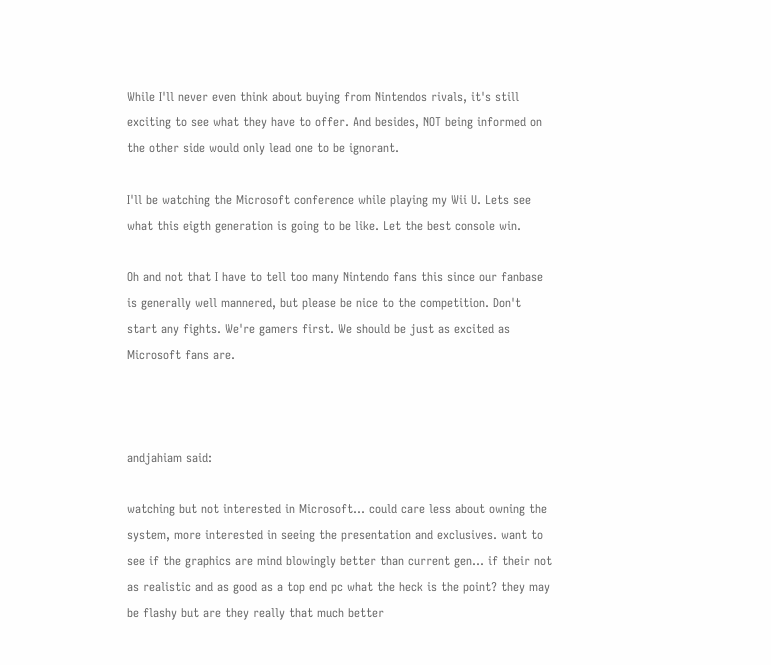While I'll never even think about buying from Nintendos rivals, it's still exciting to see what they have to offer. And besides, NOT being informed on the other side would only lead one to be ignorant.

I'll be watching the Microsoft conference while playing my Wii U. Lets see what this eigth generation is going to be like. Let the best console win.

Oh and not that I have to tell too many Nintendo fans this since our fanbase is generally well mannered, but please be nice to the competition. Don't start any fights. We're gamers first. We should be just as excited as Microsoft fans are.



andjahiam said:

watching but not interested in Microsoft... could care less about owning the system, more interested in seeing the presentation and exclusives. want to see if the graphics are mind blowingly better than current gen... if their not as realistic and as good as a top end pc what the heck is the point? they may be flashy but are they really that much better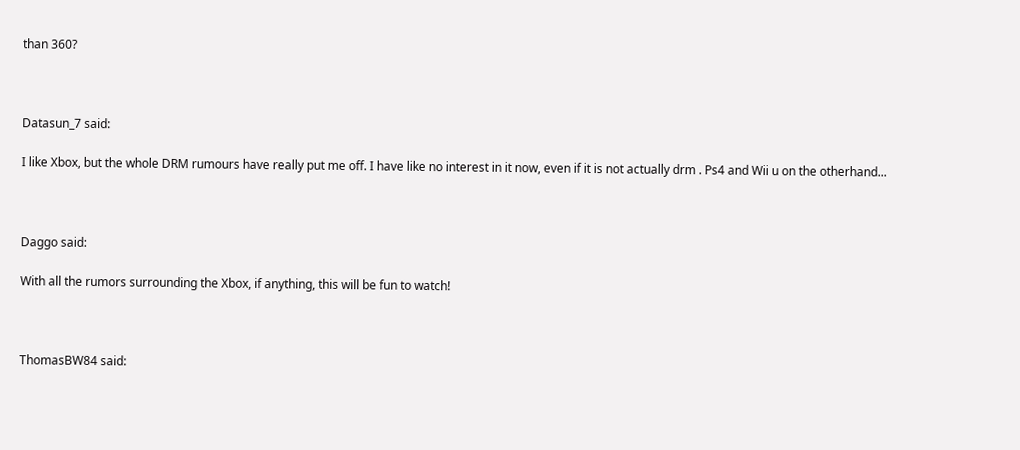than 360?



Datasun_7 said:

I like Xbox, but the whole DRM rumours have really put me off. I have like no interest in it now, even if it is not actually drm . Ps4 and Wii u on the otherhand...



Daggo said:

With all the rumors surrounding the Xbox, if anything, this will be fun to watch!



ThomasBW84 said: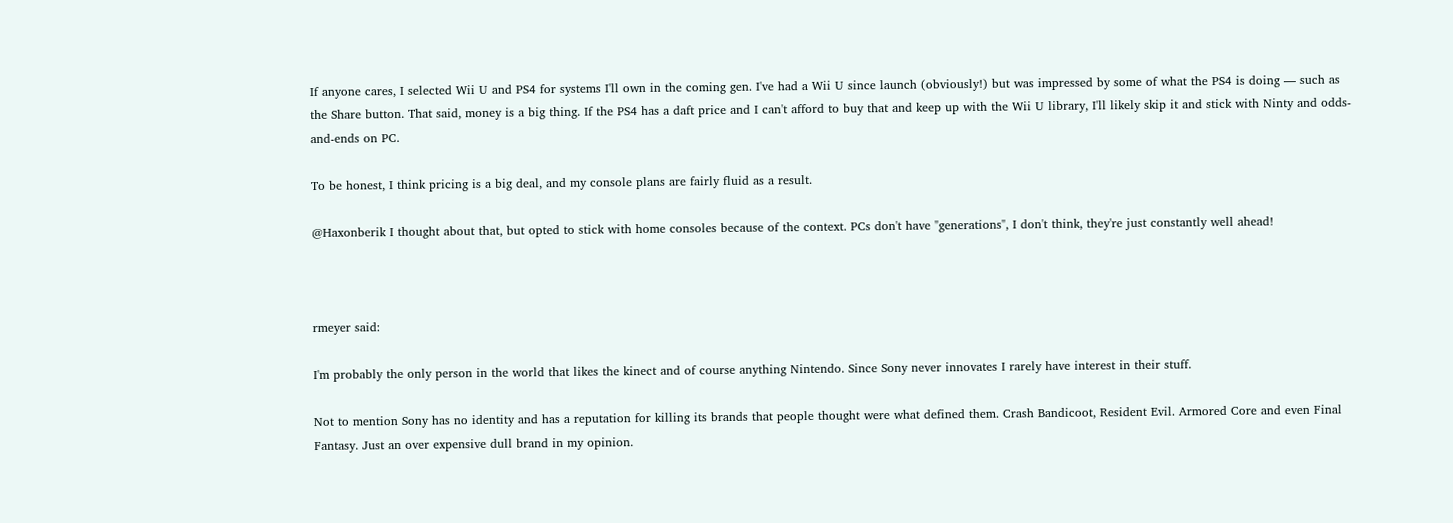If anyone cares, I selected Wii U and PS4 for systems I'll own in the coming gen. I've had a Wii U since launch (obviously!) but was impressed by some of what the PS4 is doing — such as the Share button. That said, money is a big thing. If the PS4 has a daft price and I can't afford to buy that and keep up with the Wii U library, I'll likely skip it and stick with Ninty and odds-and-ends on PC.

To be honest, I think pricing is a big deal, and my console plans are fairly fluid as a result.

@Haxonberik I thought about that, but opted to stick with home consoles because of the context. PCs don't have "generations", I don't think, they're just constantly well ahead!



rmeyer said:

I'm probably the only person in the world that likes the kinect and of course anything Nintendo. Since Sony never innovates I rarely have interest in their stuff.

Not to mention Sony has no identity and has a reputation for killing its brands that people thought were what defined them. Crash Bandicoot, Resident Evil. Armored Core and even Final Fantasy. Just an over expensive dull brand in my opinion.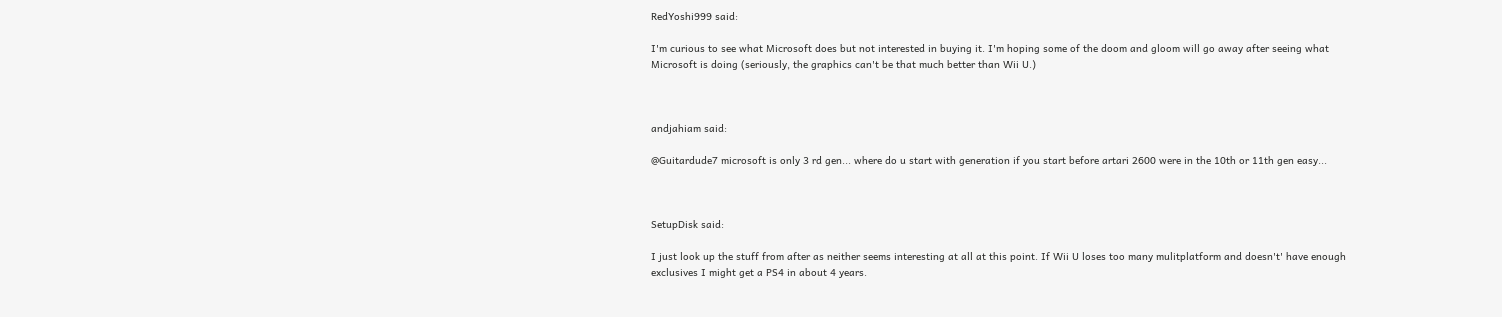RedYoshi999 said:

I'm curious to see what Microsoft does but not interested in buying it. I'm hoping some of the doom and gloom will go away after seeing what Microsoft is doing (seriously, the graphics can't be that much better than Wii U.)



andjahiam said:

@Guitardude7 microsoft is only 3 rd gen... where do u start with generation if you start before artari 2600 were in the 10th or 11th gen easy...



SetupDisk said:

I just look up the stuff from after as neither seems interesting at all at this point. If Wii U loses too many mulitplatform and doesn't' have enough exclusives I might get a PS4 in about 4 years.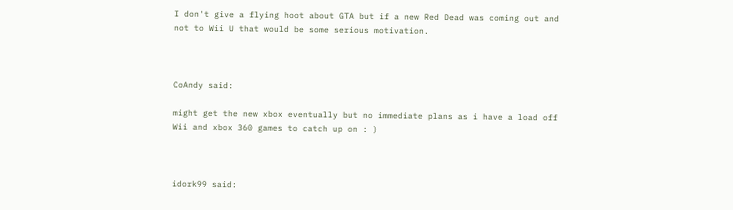I don't give a flying hoot about GTA but if a new Red Dead was coming out and not to Wii U that would be some serious motivation.



CoAndy said:

might get the new xbox eventually but no immediate plans as i have a load off Wii and xbox 360 games to catch up on : )



idork99 said: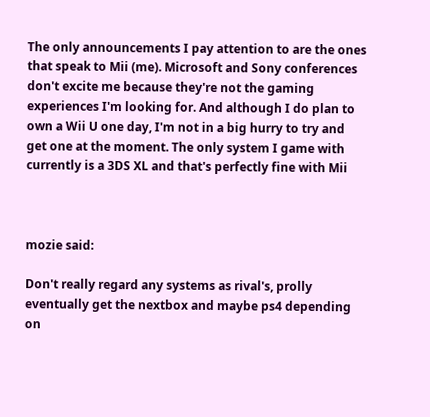The only announcements I pay attention to are the ones that speak to Mii (me). Microsoft and Sony conferences don't excite me because they're not the gaming experiences I'm looking for. And although I do plan to own a Wii U one day, I'm not in a big hurry to try and get one at the moment. The only system I game with currently is a 3DS XL and that's perfectly fine with Mii



mozie said:

Don't really regard any systems as rival's, prolly eventually get the nextbox and maybe ps4 depending on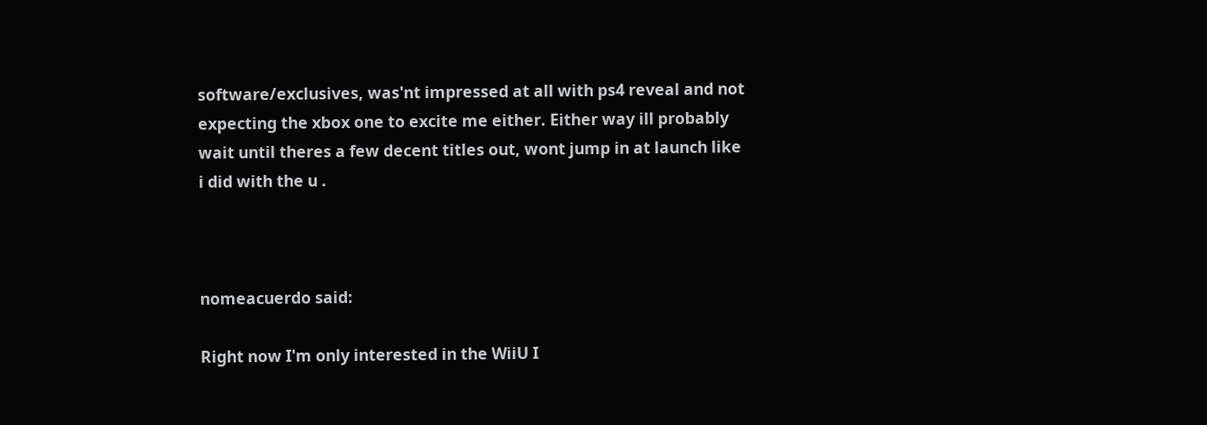software/exclusives, was'nt impressed at all with ps4 reveal and not expecting the xbox one to excite me either. Either way ill probably wait until theres a few decent titles out, wont jump in at launch like i did with the u .



nomeacuerdo said:

Right now I'm only interested in the WiiU I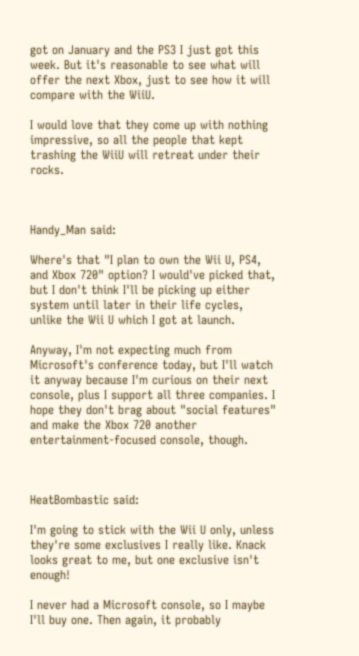got on January and the PS3 I just got this week. But it's reasonable to see what will offer the next Xbox, just to see how it will compare with the WiiU.

I would love that they come up with nothing impressive, so all the people that kept trashing the WiiU will retreat under their rocks.



Handy_Man said:

Where's that "I plan to own the Wii U, PS4, and Xbox 720" option? I would've picked that, but I don't think I'll be picking up either system until later in their life cycles, unlike the Wii U which I got at launch.

Anyway, I'm not expecting much from Microsoft's conference today, but I'll watch it anyway because I'm curious on their next console, plus I support all three companies. I hope they don't brag about "social features" and make the Xbox 720 another entertainment-focused console, though.



HeatBombastic said:

I'm going to stick with the Wii U only, unless they're some exclusives I really like. Knack looks great to me, but one exclusive isn't enough!

I never had a Microsoft console, so I maybe I'll buy one. Then again, it probably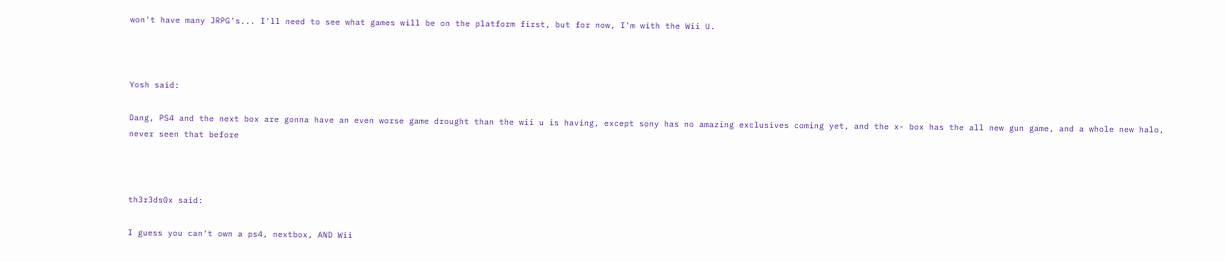won't have many JRPG's... I'll need to see what games will be on the platform first, but for now, I'm with the Wii U.



Yosh said:

Dang, PS4 and the next box are gonna have an even worse game drought than the wii u is having, except sony has no amazing exclusives coming yet, and the x- box has the all new gun game, and a whole new halo, never seen that before



th3r3ds0x said:

I guess you can't own a ps4, nextbox, AND Wii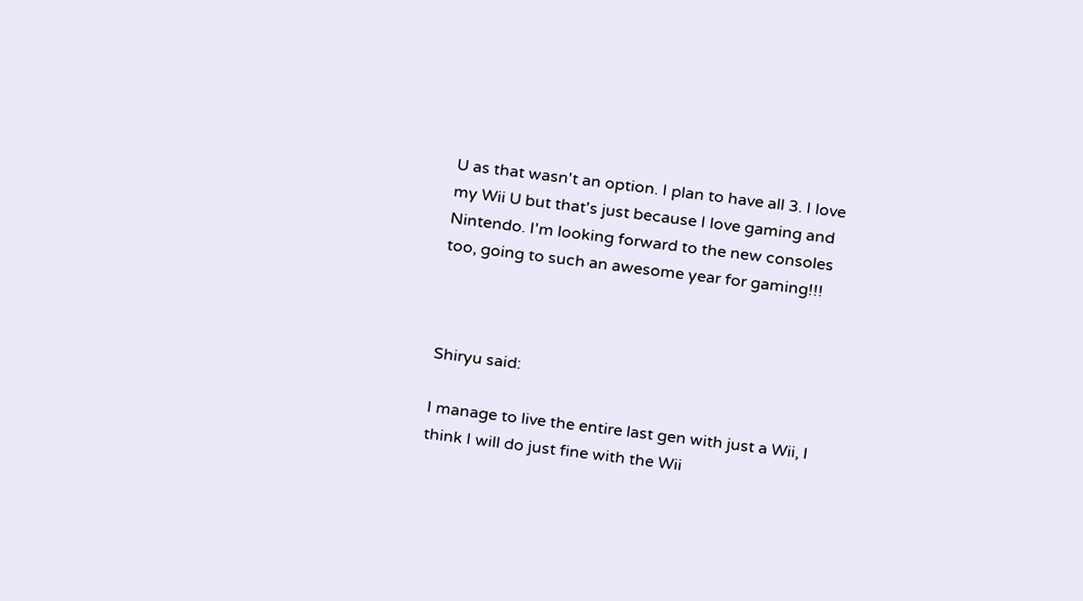U as that wasn't an option. I plan to have all 3. I love my Wii U but that's just because I love gaming and Nintendo. I'm looking forward to the new consoles too, going to such an awesome year for gaming!!!



Shiryu said:

I manage to live the entire last gen with just a Wii, I think I will do just fine with the Wii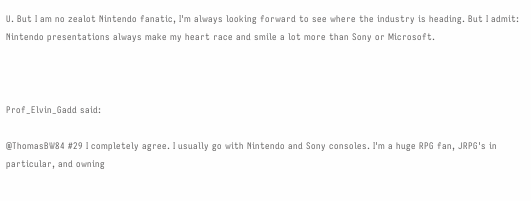U. But I am no zealot Nintendo fanatic, I'm always looking forward to see where the industry is heading. But I admit: Nintendo presentations always make my heart race and smile a lot more than Sony or Microsoft.



Prof_Elvin_Gadd said:

@ThomasBW84 #29 I completely agree. I usually go with Nintendo and Sony consoles. I'm a huge RPG fan, JRPG's in particular, and owning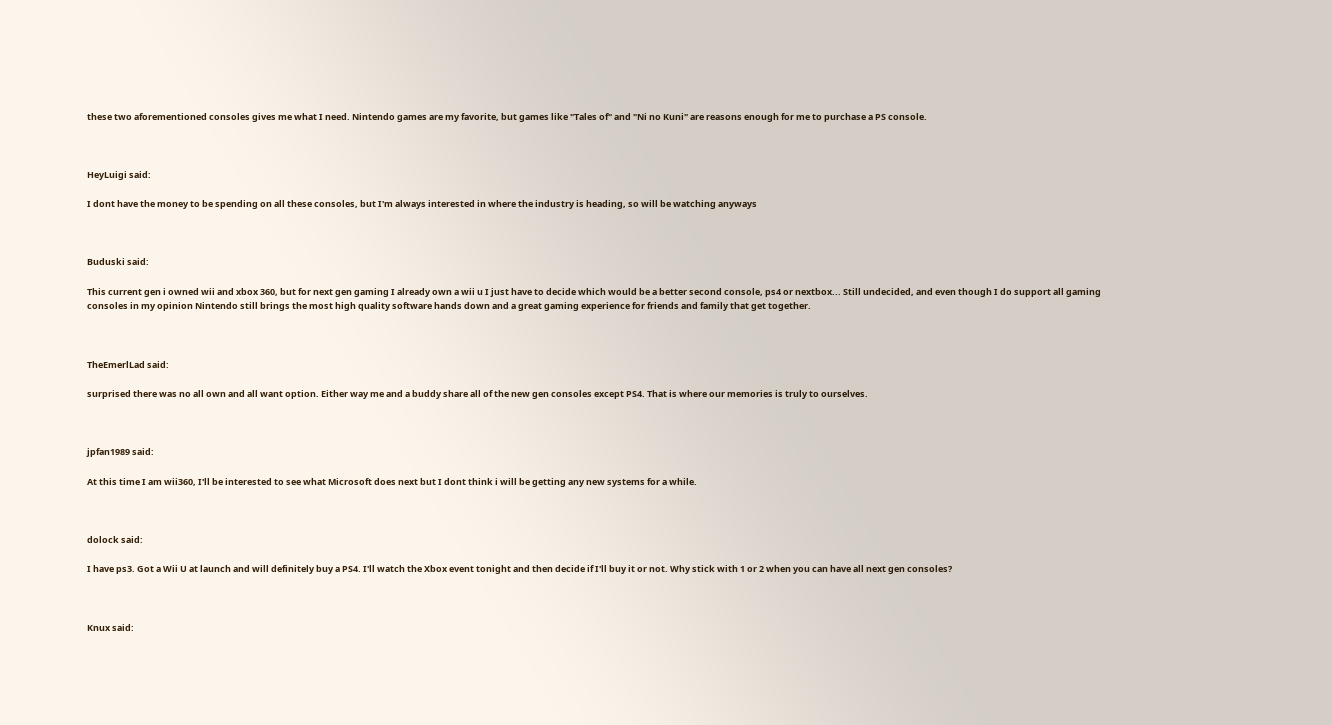these two aforementioned consoles gives me what I need. Nintendo games are my favorite, but games like "Tales of" and "Ni no Kuni" are reasons enough for me to purchase a PS console.



HeyLuigi said:

I dont have the money to be spending on all these consoles, but I'm always interested in where the industry is heading, so will be watching anyways



Buduski said:

This current gen i owned wii and xbox 360, but for next gen gaming I already own a wii u I just have to decide which would be a better second console, ps4 or nextbox... Still undecided, and even though I do support all gaming consoles in my opinion Nintendo still brings the most high quality software hands down and a great gaming experience for friends and family that get together.



TheEmerlLad said:

surprised there was no all own and all want option. Either way me and a buddy share all of the new gen consoles except PS4. That is where our memories is truly to ourselves.



jpfan1989 said:

At this time I am wii360, I'll be interested to see what Microsoft does next but I dont think i will be getting any new systems for a while.



dolock said:

I have ps3. Got a Wii U at launch and will definitely buy a PS4. I'll watch the Xbox event tonight and then decide if I'll buy it or not. Why stick with 1 or 2 when you can have all next gen consoles?



Knux said: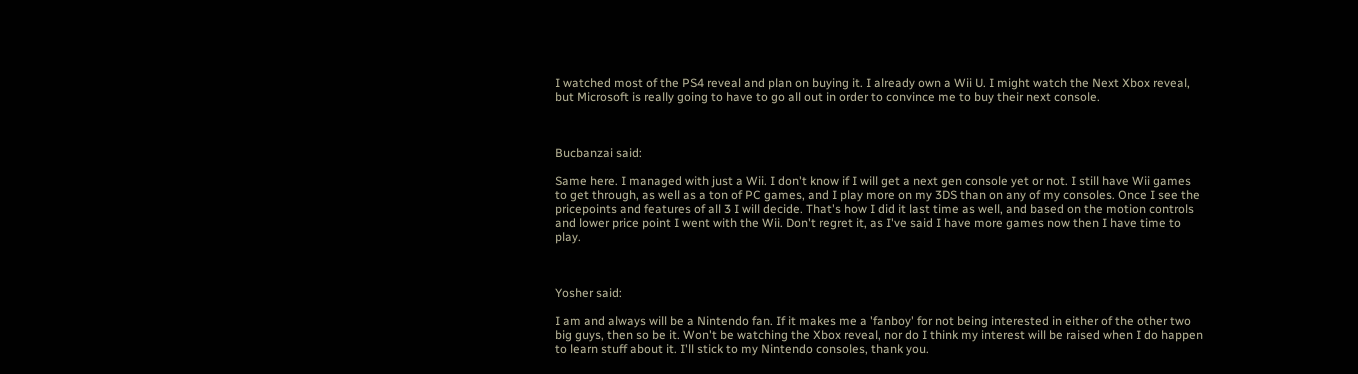I watched most of the PS4 reveal and plan on buying it. I already own a Wii U. I might watch the Next Xbox reveal, but Microsoft is really going to have to go all out in order to convince me to buy their next console.



Bucbanzai said:

Same here. I managed with just a Wii. I don't know if I will get a next gen console yet or not. I still have Wii games to get through, as well as a ton of PC games, and I play more on my 3DS than on any of my consoles. Once I see the pricepoints and features of all 3 I will decide. That's how I did it last time as well, and based on the motion controls and lower price point I went with the Wii. Don't regret it, as I've said I have more games now then I have time to play.



Yosher said:

I am and always will be a Nintendo fan. If it makes me a 'fanboy' for not being interested in either of the other two big guys, then so be it. Won't be watching the Xbox reveal, nor do I think my interest will be raised when I do happen to learn stuff about it. I'll stick to my Nintendo consoles, thank you.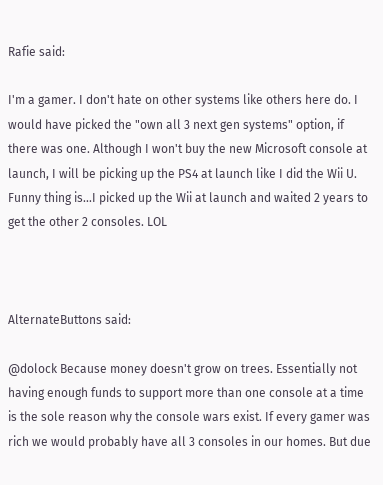Rafie said:

I'm a gamer. I don't hate on other systems like others here do. I would have picked the "own all 3 next gen systems" option, if there was one. Although I won't buy the new Microsoft console at launch, I will be picking up the PS4 at launch like I did the Wii U. Funny thing is...I picked up the Wii at launch and waited 2 years to get the other 2 consoles. LOL



AlternateButtons said:

@dolock Because money doesn't grow on trees. Essentially not having enough funds to support more than one console at a time is the sole reason why the console wars exist. If every gamer was rich we would probably have all 3 consoles in our homes. But due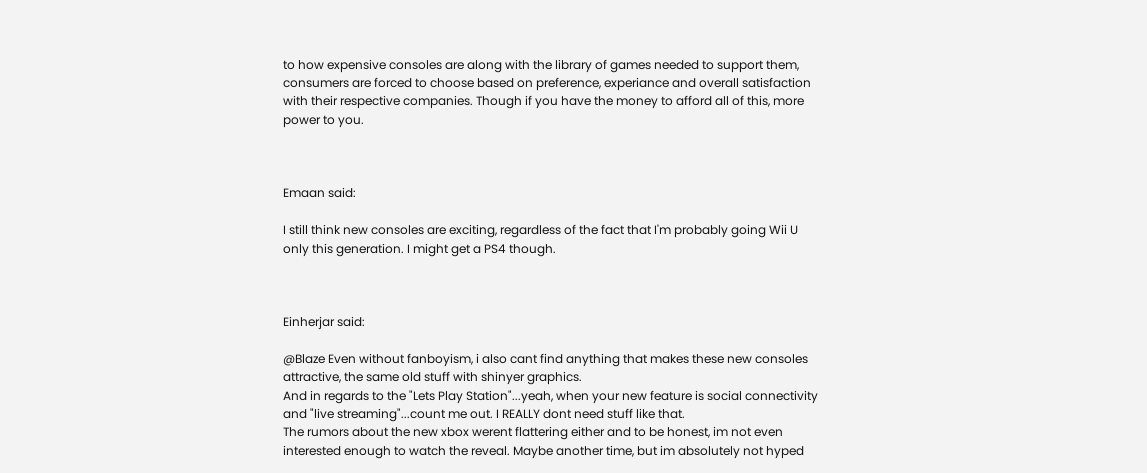to how expensive consoles are along with the library of games needed to support them, consumers are forced to choose based on preference, experiance and overall satisfaction with their respective companies. Though if you have the money to afford all of this, more power to you.



Emaan said:

I still think new consoles are exciting, regardless of the fact that I'm probably going Wii U only this generation. I might get a PS4 though.



Einherjar said:

@Blaze Even without fanboyism, i also cant find anything that makes these new consoles attractive, the same old stuff with shinyer graphics.
And in regards to the "Lets Play Station"...yeah, when your new feature is social connectivity and "live streaming"...count me out. I REALLY dont need stuff like that.
The rumors about the new xbox werent flattering either and to be honest, im not even interested enough to watch the reveal. Maybe another time, but im absolutely not hyped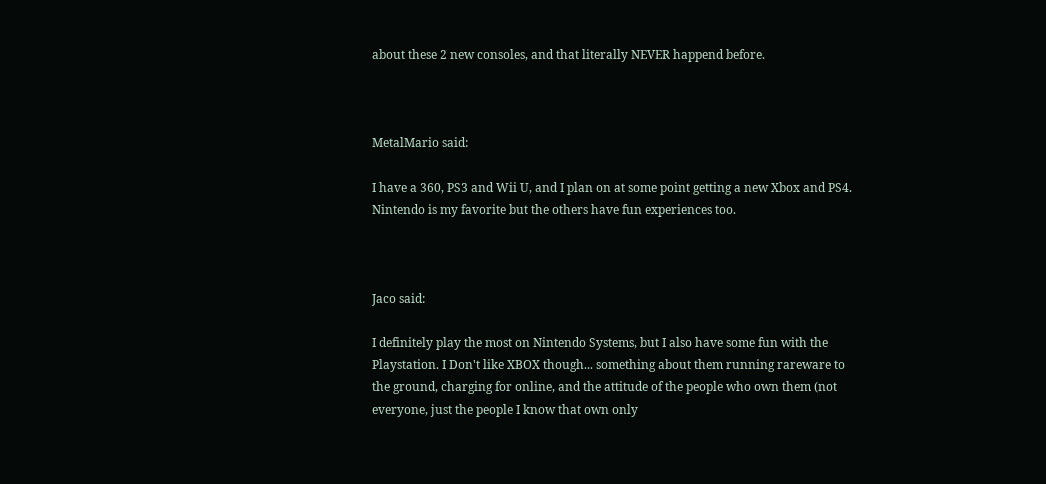about these 2 new consoles, and that literally NEVER happend before.



MetalMario said:

I have a 360, PS3 and Wii U, and I plan on at some point getting a new Xbox and PS4. Nintendo is my favorite but the others have fun experiences too.



Jaco said:

I definitely play the most on Nintendo Systems, but I also have some fun with the Playstation. I Don't like XBOX though... something about them running rareware to the ground, charging for online, and the attitude of the people who own them (not everyone, just the people I know that own only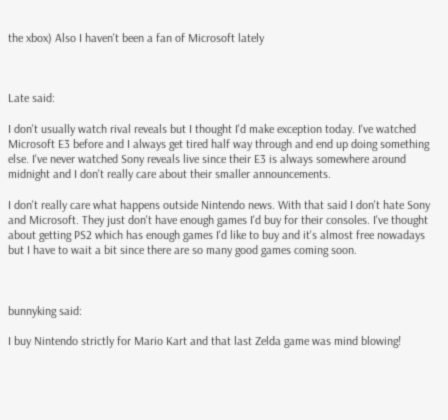the xbox) Also I haven't been a fan of Microsoft lately



Late said:

I don't usually watch rival reveals but I thought I'd make exception today. I've watched Microsoft E3 before and I always get tired half way through and end up doing something else. I've never watched Sony reveals live since their E3 is always somewhere around midnight and I don't really care about their smaller announcements.

I don't really care what happens outside Nintendo news. With that said I don't hate Sony and Microsoft. They just don't have enough games I'd buy for their consoles. I've thought about getting PS2 which has enough games I'd like to buy and it's almost free nowadays but I have to wait a bit since there are so many good games coming soon.



bunnyking said:

I buy Nintendo strictly for Mario Kart and that last Zelda game was mind blowing!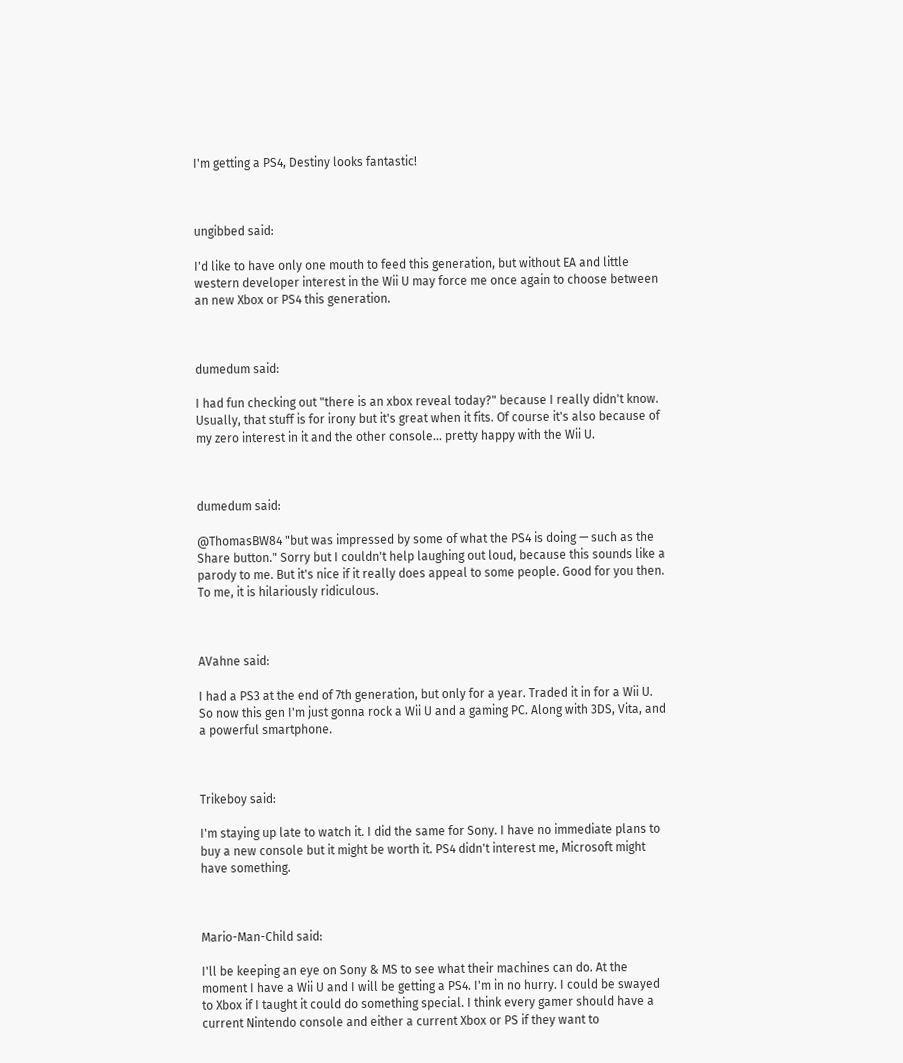I'm getting a PS4, Destiny looks fantastic!



ungibbed said:

I'd like to have only one mouth to feed this generation, but without EA and little western developer interest in the Wii U may force me once again to choose between an new Xbox or PS4 this generation.



dumedum said:

I had fun checking out "there is an xbox reveal today?" because I really didn't know. Usually, that stuff is for irony but it's great when it fits. Of course it's also because of my zero interest in it and the other console... pretty happy with the Wii U.



dumedum said:

@ThomasBW84 "but was impressed by some of what the PS4 is doing — such as the Share button." Sorry but I couldn't help laughing out loud, because this sounds like a parody to me. But it's nice if it really does appeal to some people. Good for you then. To me, it is hilariously ridiculous.



AVahne said:

I had a PS3 at the end of 7th generation, but only for a year. Traded it in for a Wii U.
So now this gen I'm just gonna rock a Wii U and a gaming PC. Along with 3DS, Vita, and a powerful smartphone.



Trikeboy said:

I'm staying up late to watch it. I did the same for Sony. I have no immediate plans to buy a new console but it might be worth it. PS4 didn't interest me, Microsoft might have something.



Mario-Man-Child said:

I'll be keeping an eye on Sony & MS to see what their machines can do. At the moment I have a Wii U and I will be getting a PS4. I'm in no hurry. I could be swayed to Xbox if I taught it could do something special. I think every gamer should have a current Nintendo console and either a current Xbox or PS if they want to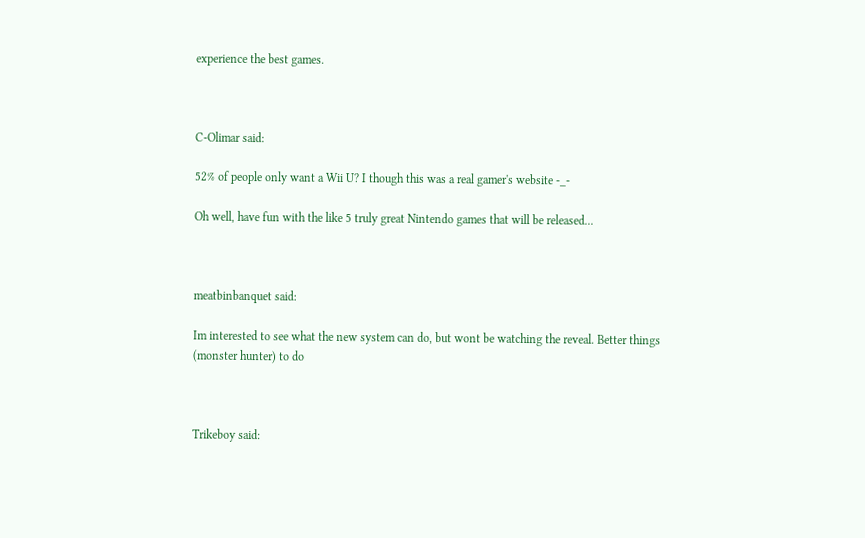experience the best games.



C-Olimar said:

52% of people only want a Wii U? I though this was a real gamer's website -_-

Oh well, have fun with the like 5 truly great Nintendo games that will be released...



meatbinbanquet said:

Im interested to see what the new system can do, but wont be watching the reveal. Better things (monster hunter) to do



Trikeboy said: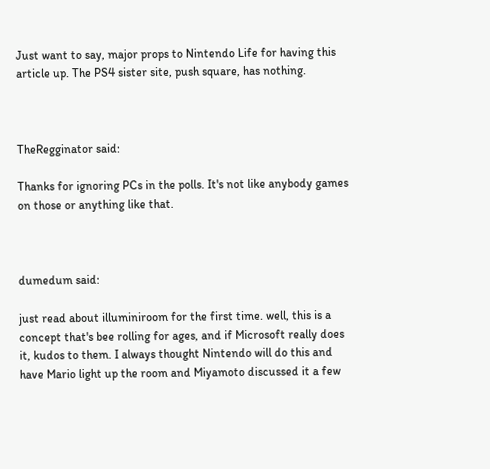Just want to say, major props to Nintendo Life for having this article up. The PS4 sister site, push square, has nothing.



TheRegginator said:

Thanks for ignoring PCs in the polls. It's not like anybody games on those or anything like that.



dumedum said:

just read about illuminiroom for the first time. well, this is a concept that's bee rolling for ages, and if Microsoft really does it, kudos to them. I always thought Nintendo will do this and have Mario light up the room and Miyamoto discussed it a few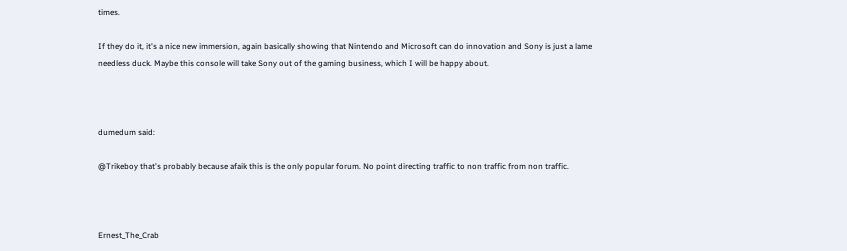times.

If they do it, it's a nice new immersion, again basically showing that Nintendo and Microsoft can do innovation and Sony is just a lame needless duck. Maybe this console will take Sony out of the gaming business, which I will be happy about.



dumedum said:

@Trikeboy that's probably because afaik this is the only popular forum. No point directing traffic to non traffic from non traffic.



Ernest_The_Crab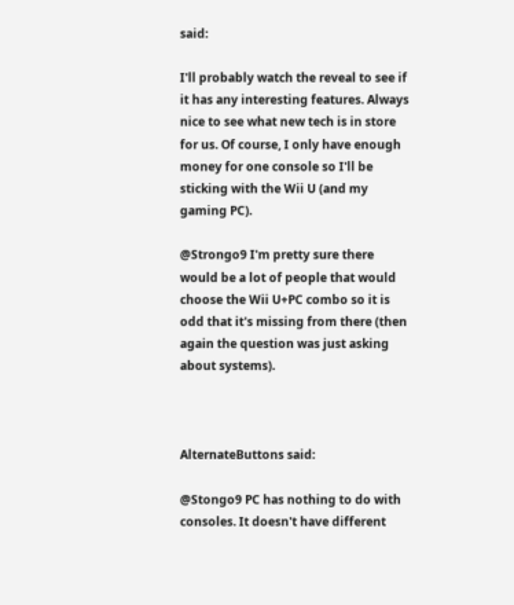said:

I'll probably watch the reveal to see if it has any interesting features. Always nice to see what new tech is in store for us. Of course, I only have enough money for one console so I'll be sticking with the Wii U (and my gaming PC).

@Strongo9 I'm pretty sure there would be a lot of people that would choose the Wii U+PC combo so it is odd that it's missing from there (then again the question was just asking about systems).



AlternateButtons said:

@Stongo9 PC has nothing to do with consoles. It doesn't have different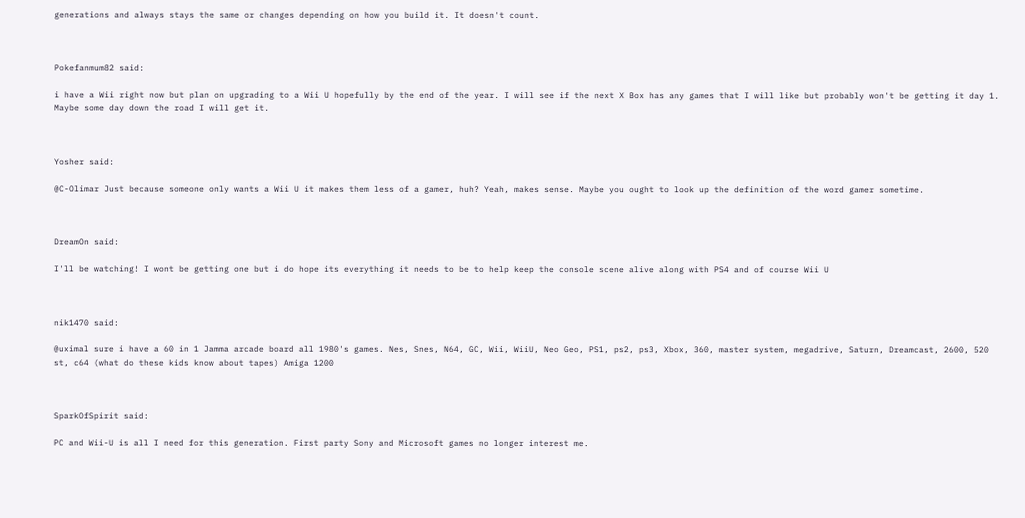generations and always stays the same or changes depending on how you build it. It doesn't count.



Pokefanmum82 said:

i have a Wii right now but plan on upgrading to a Wii U hopefully by the end of the year. I will see if the next X Box has any games that I will like but probably won't be getting it day 1. Maybe some day down the road I will get it.



Yosher said:

@C-Olimar Just because someone only wants a Wii U it makes them less of a gamer, huh? Yeah, makes sense. Maybe you ought to look up the definition of the word gamer sometime.



DreamOn said:

I'll be watching! I wont be getting one but i do hope its everything it needs to be to help keep the console scene alive along with PS4 and of course Wii U



nik1470 said:

@uximal sure i have a 60 in 1 Jamma arcade board all 1980's games. Nes, Snes, N64, GC, Wii, WiiU, Neo Geo, PS1, ps2, ps3, Xbox, 360, master system, megadrive, Saturn, Dreamcast, 2600, 520 st, c64 (what do these kids know about tapes) Amiga 1200



SparkOfSpirit said:

PC and Wii-U is all I need for this generation. First party Sony and Microsoft games no longer interest me.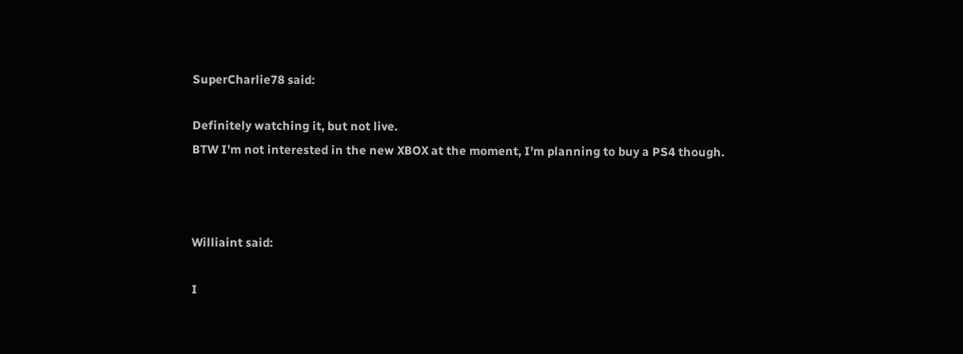SuperCharlie78 said:

Definitely watching it, but not live.
BTW I'm not interested in the new XBOX at the moment, I'm planning to buy a PS4 though.



Williaint said:

I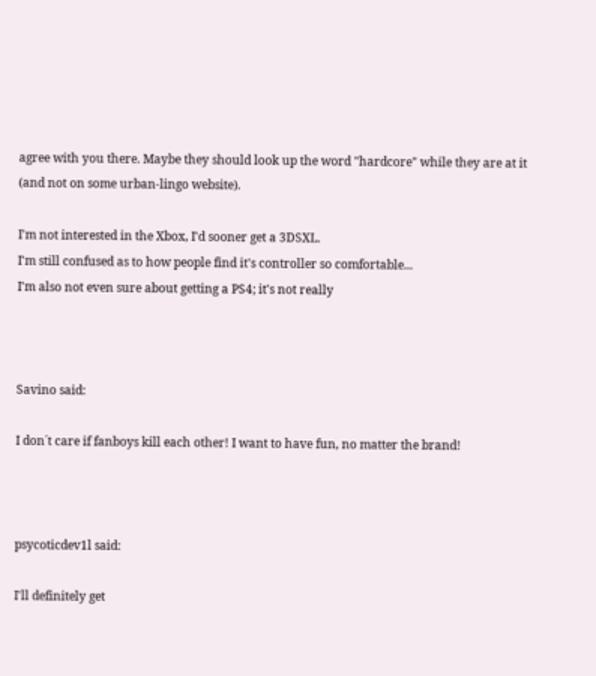agree with you there. Maybe they should look up the word "hardcore" while they are at it (and not on some urban-lingo website).

I'm not interested in the Xbox, I'd sooner get a 3DSXL.
I'm still confused as to how people find it's controller so comfortable...
I'm also not even sure about getting a PS4; it's not really



Savino said:

I don´t care if fanboys kill each other! I want to have fun, no matter the brand!



psycoticdev1l said:

I'll definitely get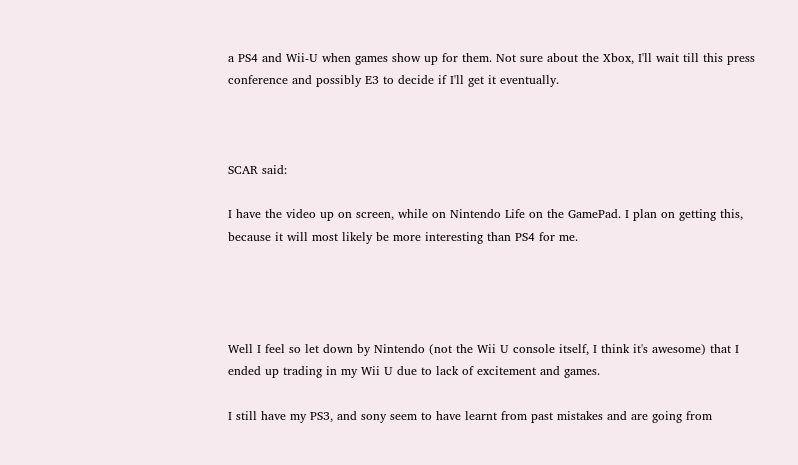a PS4 and Wii-U when games show up for them. Not sure about the Xbox, I'll wait till this press conference and possibly E3 to decide if I'll get it eventually.



SCAR said:

I have the video up on screen, while on Nintendo Life on the GamePad. I plan on getting this, because it will most likely be more interesting than PS4 for me.




Well I feel so let down by Nintendo (not the Wii U console itself, I think it's awesome) that I ended up trading in my Wii U due to lack of excitement and games.

I still have my PS3, and sony seem to have learnt from past mistakes and are going from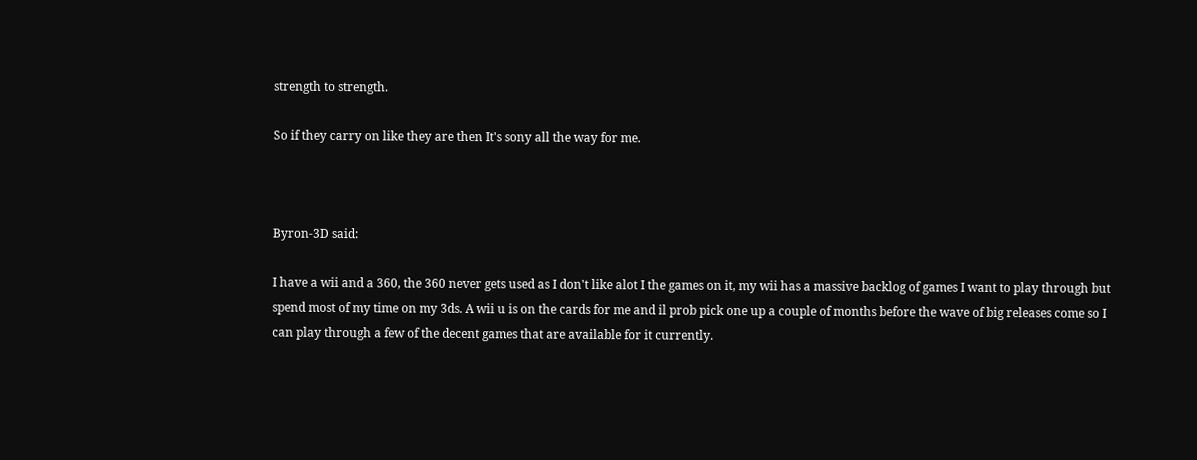strength to strength.

So if they carry on like they are then It's sony all the way for me.



Byron-3D said:

I have a wii and a 360, the 360 never gets used as I don't like alot I the games on it, my wii has a massive backlog of games I want to play through but spend most of my time on my 3ds. A wii u is on the cards for me and il prob pick one up a couple of months before the wave of big releases come so I can play through a few of the decent games that are available for it currently.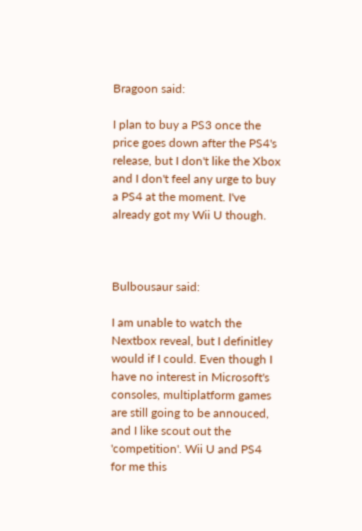Bragoon said:

I plan to buy a PS3 once the price goes down after the PS4's release, but I don't like the Xbox and I don't feel any urge to buy a PS4 at the moment. I've already got my Wii U though.



Bulbousaur said:

I am unable to watch the Nextbox reveal, but I definitley would if I could. Even though I have no interest in Microsoft's consoles, multiplatform games are still going to be annouced, and I like scout out the 'competition'. Wii U and PS4 for me this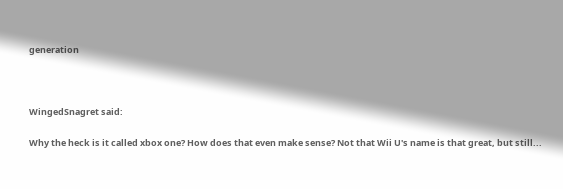generation



WingedSnagret said:

Why the heck is it called xbox one? How does that even make sense? Not that Wii U's name is that great, but still...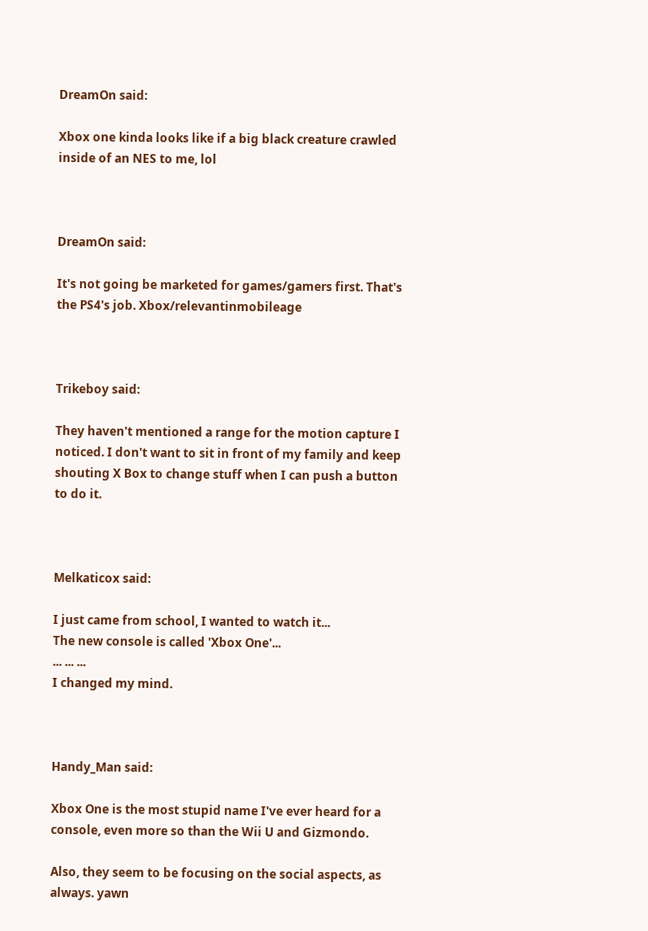DreamOn said:

Xbox one kinda looks like if a big black creature crawled inside of an NES to me, lol



DreamOn said:

It's not going be marketed for games/gamers first. That's the PS4's job. Xbox/relevantinmobileage



Trikeboy said:

They haven't mentioned a range for the motion capture I noticed. I don't want to sit in front of my family and keep shouting X Box to change stuff when I can push a button to do it.



Melkaticox said:

I just came from school, I wanted to watch it...
The new console is called 'Xbox One'...
... ... ...
I changed my mind.



Handy_Man said:

Xbox One is the most stupid name I've ever heard for a console, even more so than the Wii U and Gizmondo.

Also, they seem to be focusing on the social aspects, as always. yawn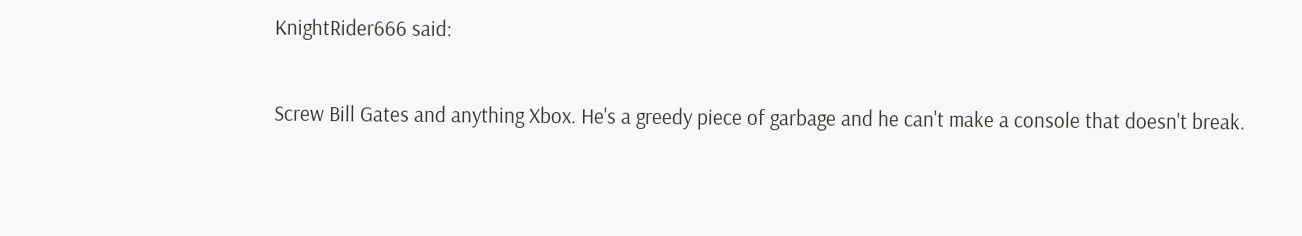KnightRider666 said:

Screw Bill Gates and anything Xbox. He's a greedy piece of garbage and he can't make a console that doesn't break.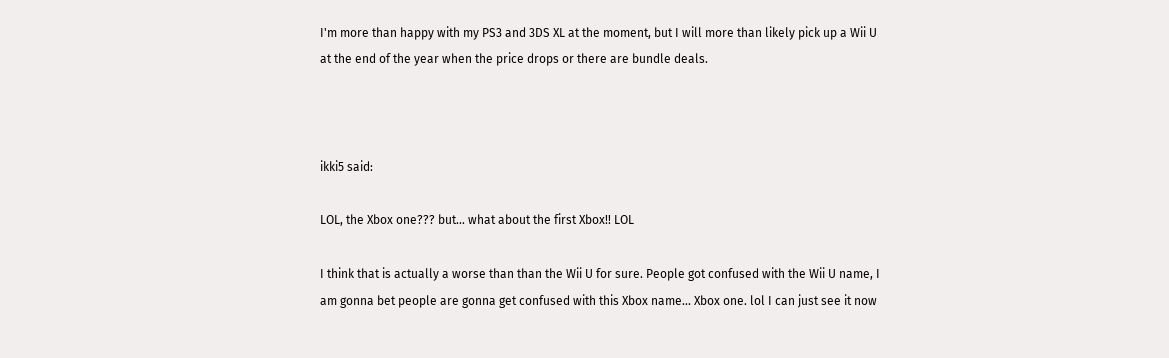I'm more than happy with my PS3 and 3DS XL at the moment, but I will more than likely pick up a Wii U at the end of the year when the price drops or there are bundle deals.



ikki5 said:

LOL, the Xbox one??? but... what about the first Xbox!! LOL

I think that is actually a worse than than the Wii U for sure. People got confused with the Wii U name, I am gonna bet people are gonna get confused with this Xbox name... Xbox one. lol I can just see it now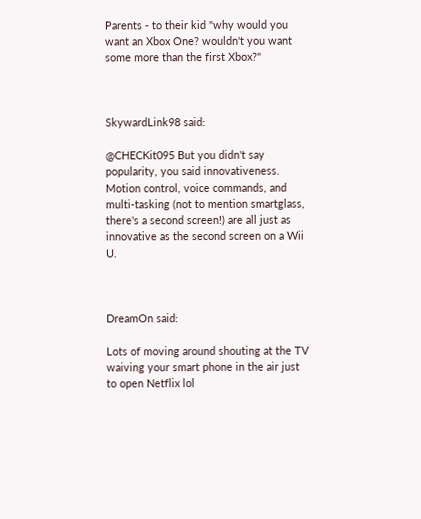Parents - to their kid "why would you want an Xbox One? wouldn't you want some more than the first Xbox?"



SkywardLink98 said:

@CHECKit095 But you didn't say popularity, you said innovativeness. Motion control, voice commands, and multi-tasking (not to mention smartglass, there's a second screen!) are all just as innovative as the second screen on a Wii U.



DreamOn said:

Lots of moving around shouting at the TV waiving your smart phone in the air just to open Netflix lol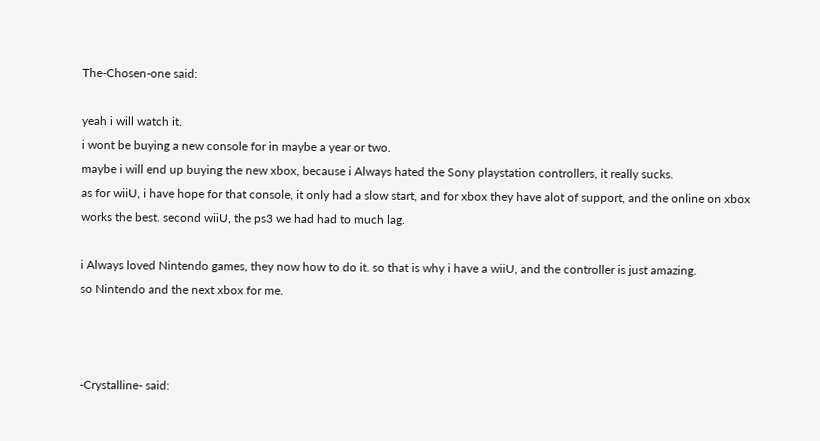The-Chosen-one said:

yeah i will watch it.
i wont be buying a new console for in maybe a year or two.
maybe i will end up buying the new xbox, because i Always hated the Sony playstation controllers, it really sucks.
as for wiiU, i have hope for that console, it only had a slow start, and for xbox they have alot of support, and the online on xbox works the best. second wiiU, the ps3 we had had to much lag.

i Always loved Nintendo games, they now how to do it. so that is why i have a wiiU, and the controller is just amazing.
so Nintendo and the next xbox for me.



-Crystalline- said: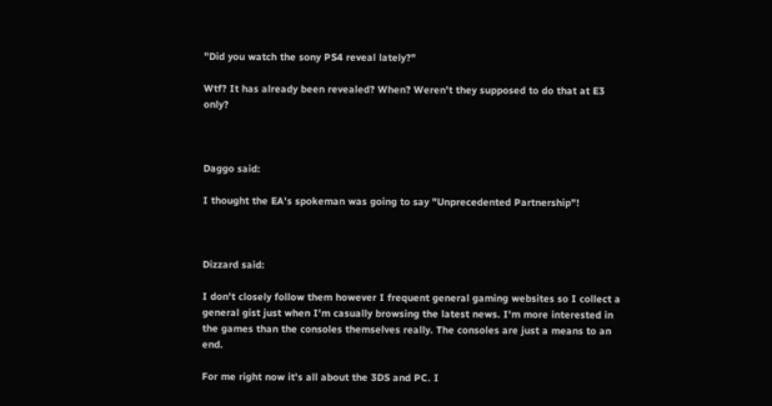"Did you watch the sony PS4 reveal lately?"

Wtf? It has already been revealed? When? Weren't they supposed to do that at E3 only?



Daggo said:

I thought the EA's spokeman was going to say "Unprecedented Partnership"!



Dizzard said:

I don't closely follow them however I frequent general gaming websites so I collect a general gist just when I'm casually browsing the latest news. I'm more interested in the games than the consoles themselves really. The consoles are just a means to an end.

For me right now it's all about the 3DS and PC. I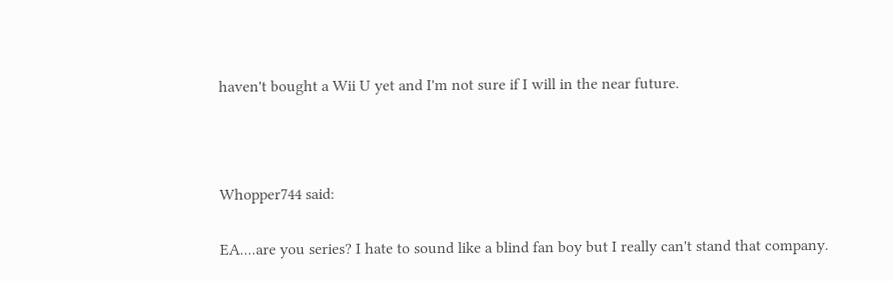haven't bought a Wii U yet and I'm not sure if I will in the near future.



Whopper744 said:

EA....are you series? I hate to sound like a blind fan boy but I really can't stand that company.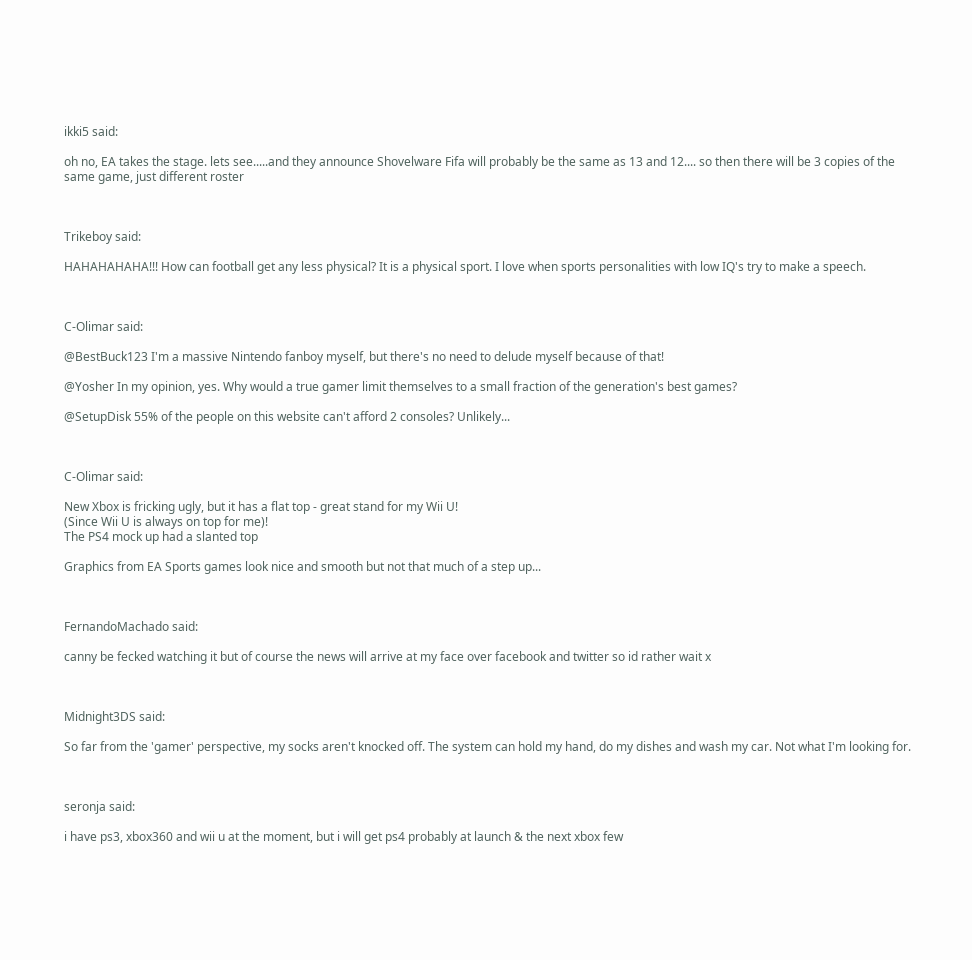ikki5 said:

oh no, EA takes the stage. lets see.....and they announce Shovelware Fifa will probably be the same as 13 and 12.... so then there will be 3 copies of the same game, just different roster



Trikeboy said:

HAHAHAHAHA!!! How can football get any less physical? It is a physical sport. I love when sports personalities with low IQ's try to make a speech.



C-Olimar said:

@BestBuck123 I'm a massive Nintendo fanboy myself, but there's no need to delude myself because of that!

@Yosher In my opinion, yes. Why would a true gamer limit themselves to a small fraction of the generation's best games?

@SetupDisk 55% of the people on this website can't afford 2 consoles? Unlikely...



C-Olimar said:

New Xbox is fricking ugly, but it has a flat top - great stand for my Wii U!
(Since Wii U is always on top for me)!
The PS4 mock up had a slanted top

Graphics from EA Sports games look nice and smooth but not that much of a step up...



FernandoMachado said:

canny be fecked watching it but of course the news will arrive at my face over facebook and twitter so id rather wait x



Midnight3DS said:

So far from the 'gamer' perspective, my socks aren't knocked off. The system can hold my hand, do my dishes and wash my car. Not what I'm looking for.



seronja said:

i have ps3, xbox360 and wii u at the moment, but i will get ps4 probably at launch & the next xbox few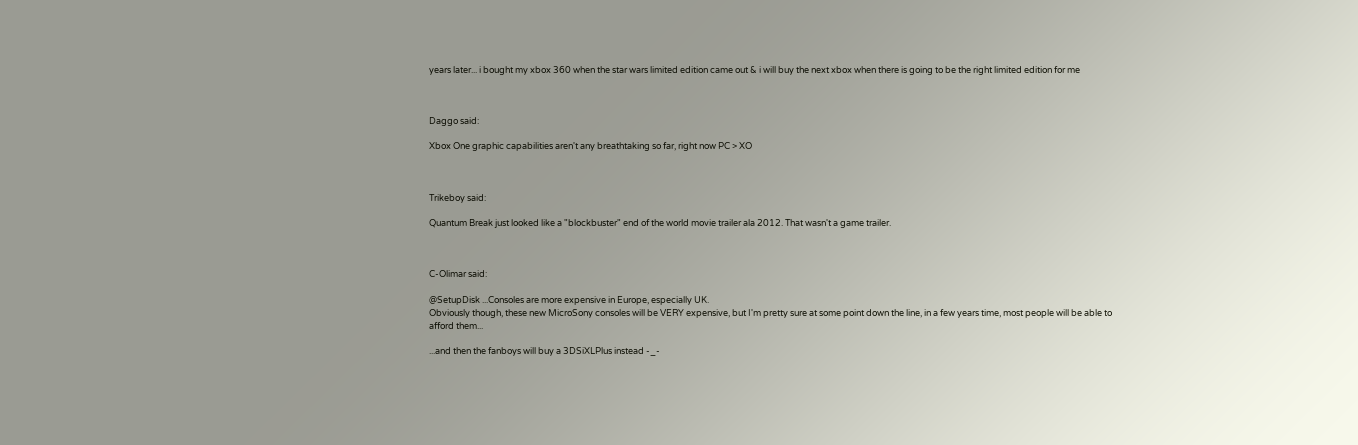years later... i bought my xbox 360 when the star wars limited edition came out & i will buy the next xbox when there is going to be the right limited edition for me



Daggo said:

Xbox One graphic capabilities aren't any breathtaking so far, right now PC > XO



Trikeboy said:

Quantum Break just looked like a "blockbuster" end of the world movie trailer ala 2012. That wasn't a game trailer.



C-Olimar said:

@SetupDisk ...Consoles are more expensive in Europe, especially UK.
Obviously though, these new MicroSony consoles will be VERY expensive, but I'm pretty sure at some point down the line, in a few years time, most people will be able to afford them...

...and then the fanboys will buy a 3DSiXLPlus instead -_-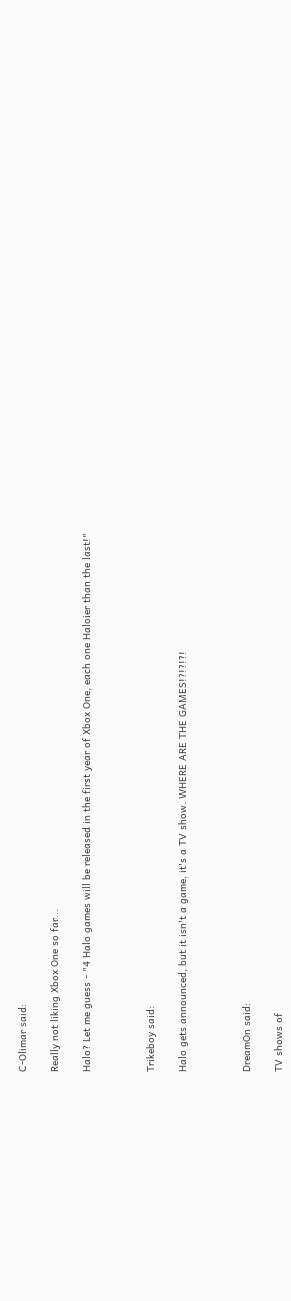C-Olimar said:

Really not liking Xbox One so far...

Halo? Let me guess - "4 Halo games will be released in the first year of Xbox One, each one Haloier than the last!"



Trikeboy said:

Halo gets announced, but it isn't a game, it's a TV show. WHERE ARE THE GAMES!?!?!?!



DreamOn said:

TV shows of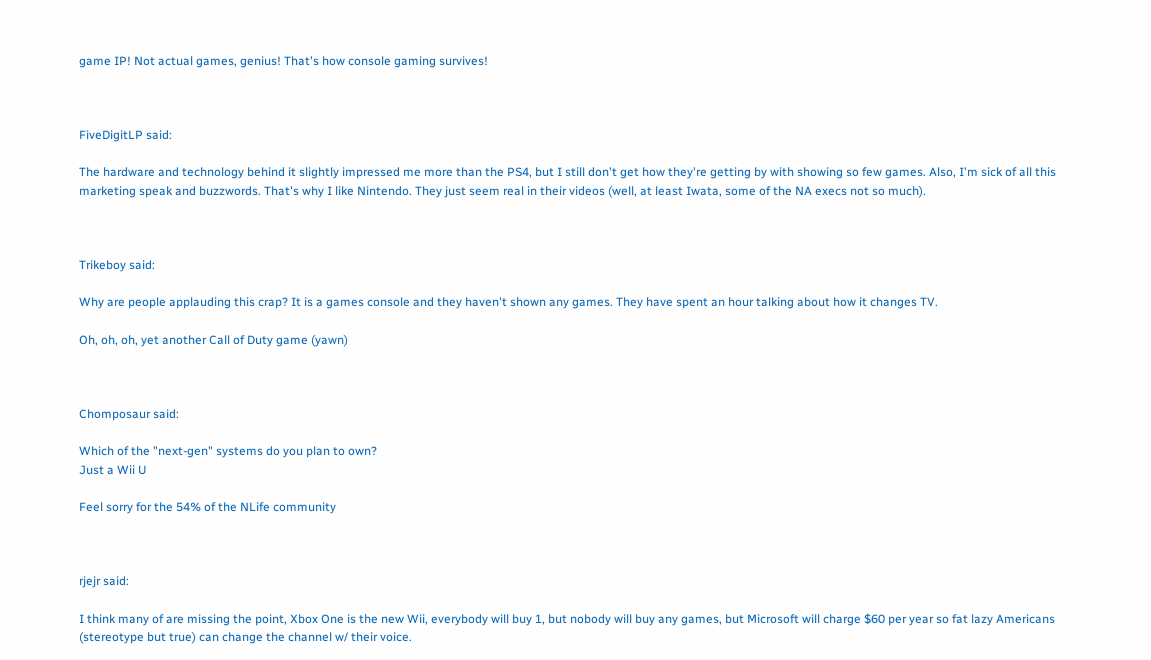game IP! Not actual games, genius! That's how console gaming survives!



FiveDigitLP said:

The hardware and technology behind it slightly impressed me more than the PS4, but I still don't get how they're getting by with showing so few games. Also, I'm sick of all this marketing speak and buzzwords. That's why I like Nintendo. They just seem real in their videos (well, at least Iwata, some of the NA execs not so much).



Trikeboy said:

Why are people applauding this crap? It is a games console and they haven't shown any games. They have spent an hour talking about how it changes TV.

Oh, oh, oh, yet another Call of Duty game (yawn)



Chomposaur said:

Which of the "next-gen" systems do you plan to own?
Just a Wii U

Feel sorry for the 54% of the NLife community



rjejr said:

I think many of are missing the point, Xbox One is the new Wii, everybody will buy 1, but nobody will buy any games, but Microsoft will charge $60 per year so fat lazy Americans (stereotype but true) can change the channel w/ their voice.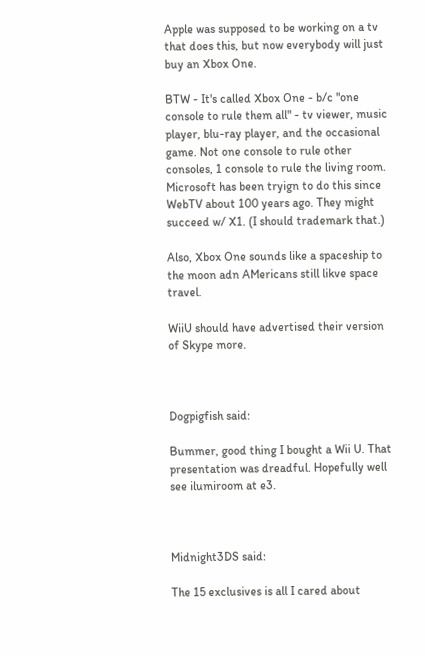Apple was supposed to be working on a tv that does this, but now everybody will just buy an Xbox One.

BTW - It's called Xbox One - b/c "one console to rule them all" - tv viewer, music player, blu-ray player, and the occasional game. Not one console to rule other consoles, 1 console to rule the living room. Microsoft has been tryign to do this since WebTV about 100 years ago. They might succeed w/ X1. (I should trademark that.)

Also, Xbox One sounds like a spaceship to the moon adn AMericans still likve space travel.

WiiU should have advertised their version of Skype more.



Dogpigfish said:

Bummer, good thing I bought a Wii U. That presentation was dreadful. Hopefully well see ilumiroom at e3.



Midnight3DS said:

The 15 exclusives is all I cared about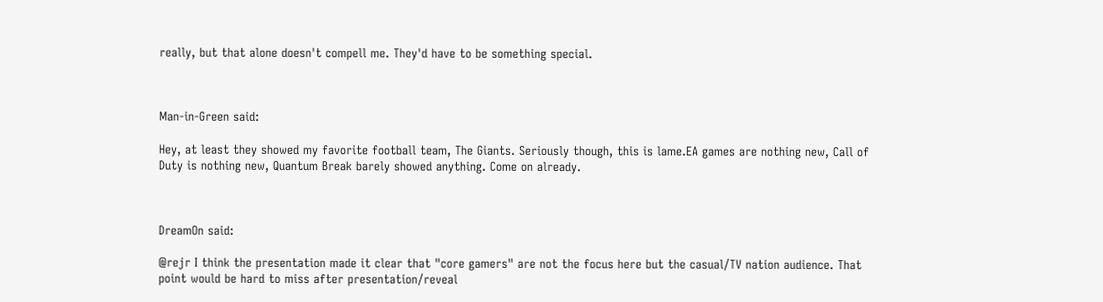really, but that alone doesn't compell me. They'd have to be something special.



Man-in-Green said:

Hey, at least they showed my favorite football team, The Giants. Seriously though, this is lame.EA games are nothing new, Call of Duty is nothing new, Quantum Break barely showed anything. Come on already.



DreamOn said:

@rejr I think the presentation made it clear that "core gamers" are not the focus here but the casual/TV nation audience. That point would be hard to miss after presentation/reveal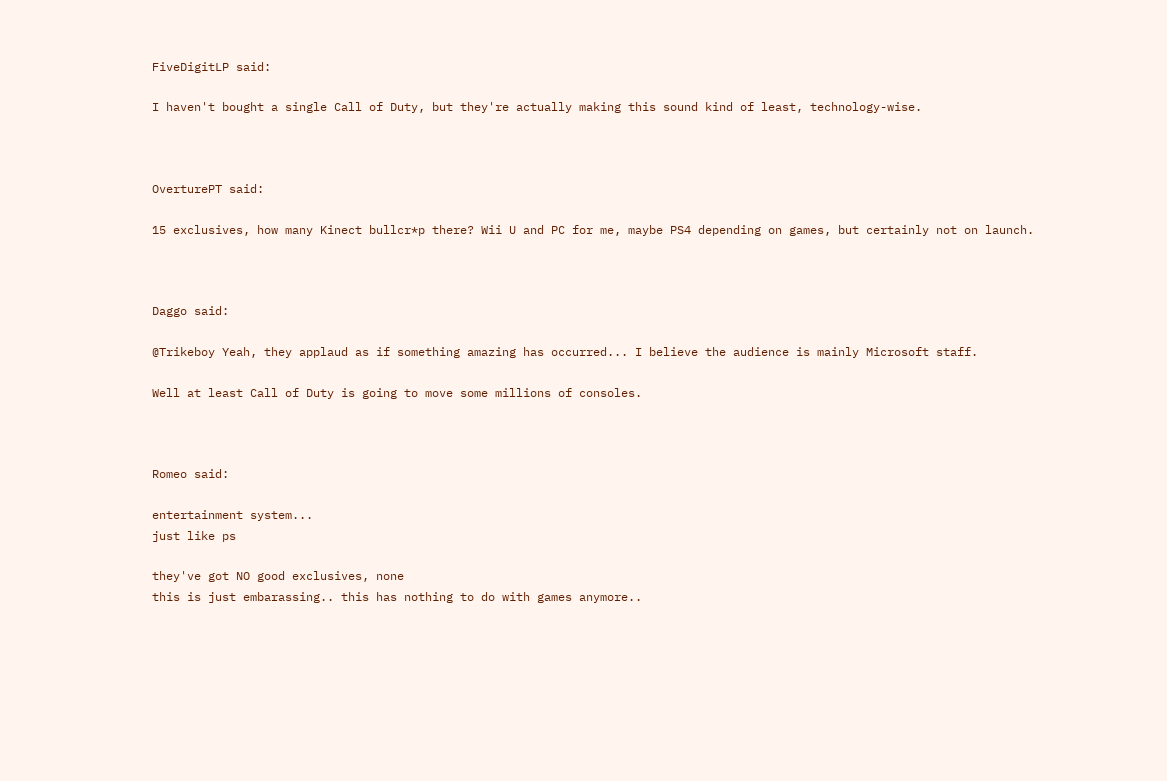FiveDigitLP said:

I haven't bought a single Call of Duty, but they're actually making this sound kind of least, technology-wise.



OverturePT said:

15 exclusives, how many Kinect bullcr*p there? Wii U and PC for me, maybe PS4 depending on games, but certainly not on launch.



Daggo said:

@Trikeboy Yeah, they applaud as if something amazing has occurred... I believe the audience is mainly Microsoft staff.

Well at least Call of Duty is going to move some millions of consoles.



Romeo said:

entertainment system...
just like ps

they've got NO good exclusives, none
this is just embarassing.. this has nothing to do with games anymore..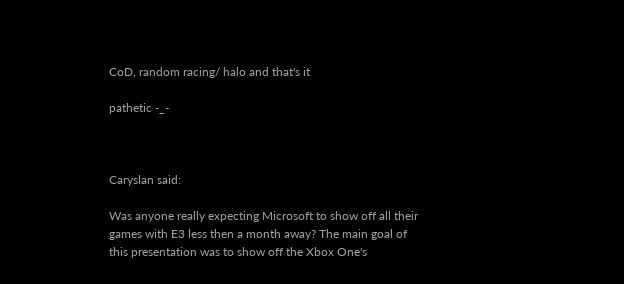CoD, random racing/ halo and that's it

pathetic -_-



Caryslan said:

Was anyone really expecting Microsoft to show off all their games with E3 less then a month away? The main goal of this presentation was to show off the Xbox One's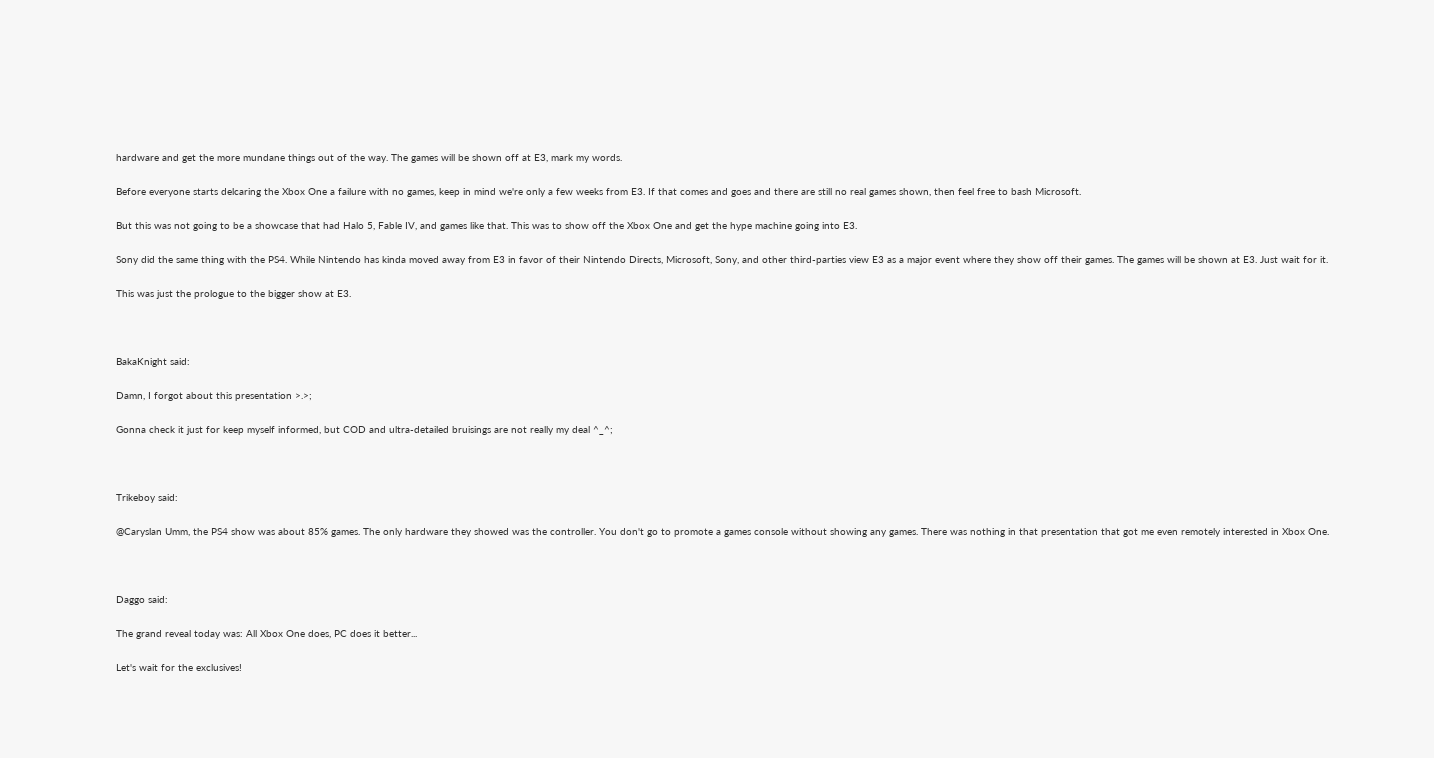hardware and get the more mundane things out of the way. The games will be shown off at E3, mark my words.

Before everyone starts delcaring the Xbox One a failure with no games, keep in mind we're only a few weeks from E3. If that comes and goes and there are still no real games shown, then feel free to bash Microsoft.

But this was not going to be a showcase that had Halo 5, Fable IV, and games like that. This was to show off the Xbox One and get the hype machine going into E3.

Sony did the same thing with the PS4. While Nintendo has kinda moved away from E3 in favor of their Nintendo Directs, Microsoft, Sony, and other third-parties view E3 as a major event where they show off their games. The games will be shown at E3. Just wait for it.

This was just the prologue to the bigger show at E3.



BakaKnight said:

Damn, I forgot about this presentation >.>;

Gonna check it just for keep myself informed, but COD and ultra-detailed bruisings are not really my deal ^_^;



Trikeboy said:

@Caryslan Umm, the PS4 show was about 85% games. The only hardware they showed was the controller. You don't go to promote a games console without showing any games. There was nothing in that presentation that got me even remotely interested in Xbox One.



Daggo said:

The grand reveal today was: All Xbox One does, PC does it better...

Let's wait for the exclusives!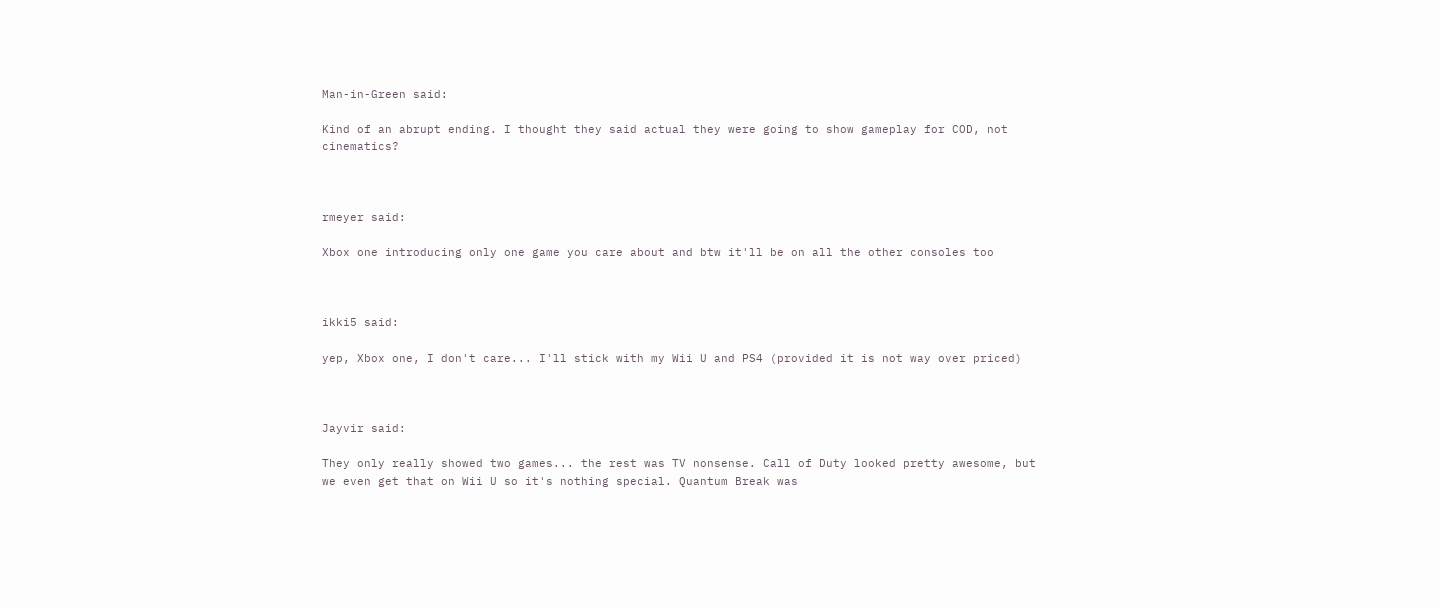Man-in-Green said:

Kind of an abrupt ending. I thought they said actual they were going to show gameplay for COD, not cinematics?



rmeyer said:

Xbox one introducing only one game you care about and btw it'll be on all the other consoles too



ikki5 said:

yep, Xbox one, I don't care... I'll stick with my Wii U and PS4 (provided it is not way over priced)



Jayvir said:

They only really showed two games... the rest was TV nonsense. Call of Duty looked pretty awesome, but we even get that on Wii U so it's nothing special. Quantum Break was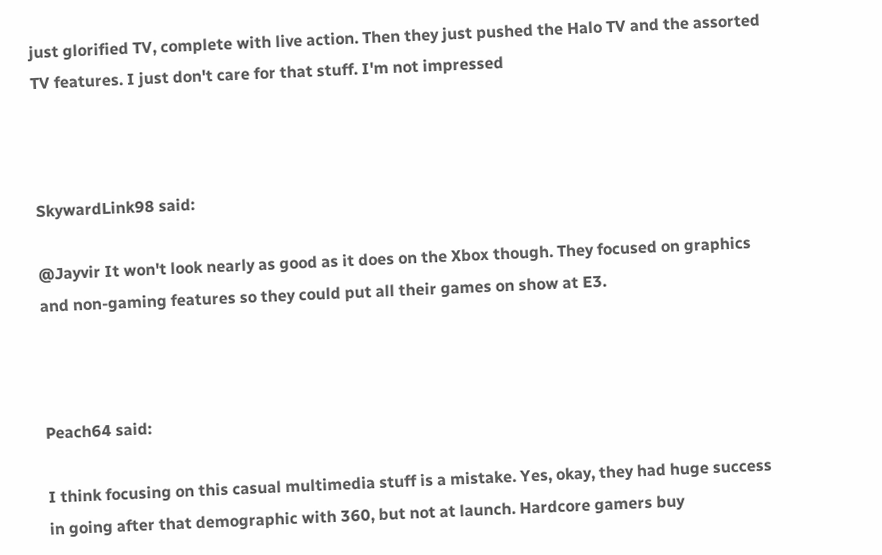just glorified TV, complete with live action. Then they just pushed the Halo TV and the assorted TV features. I just don't care for that stuff. I'm not impressed



SkywardLink98 said:

@Jayvir It won't look nearly as good as it does on the Xbox though. They focused on graphics and non-gaming features so they could put all their games on show at E3.



Peach64 said:

I think focusing on this casual multimedia stuff is a mistake. Yes, okay, they had huge success in going after that demographic with 360, but not at launch. Hardcore gamers buy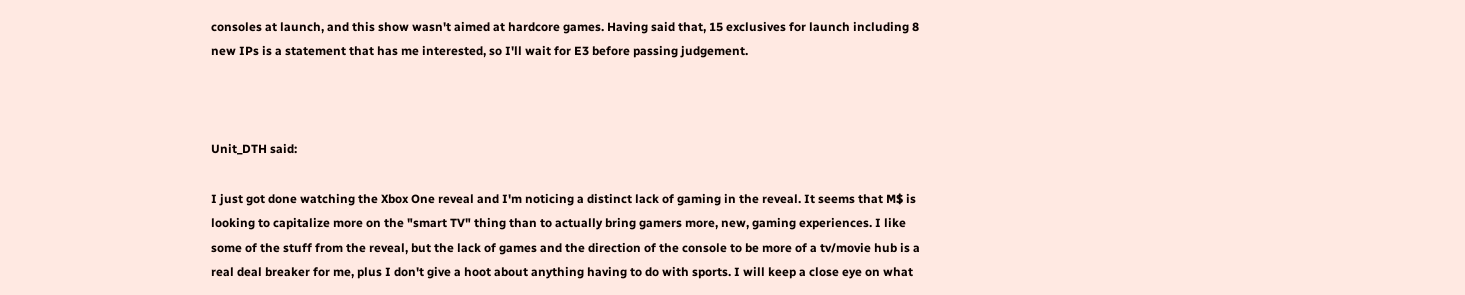consoles at launch, and this show wasn't aimed at hardcore games. Having said that, 15 exclusives for launch including 8 new IPs is a statement that has me interested, so I'll wait for E3 before passing judgement.



Unit_DTH said:

I just got done watching the Xbox One reveal and I'm noticing a distinct lack of gaming in the reveal. It seems that M$ is looking to capitalize more on the "smart TV" thing than to actually bring gamers more, new, gaming experiences. I like some of the stuff from the reveal, but the lack of games and the direction of the console to be more of a tv/movie hub is a real deal breaker for me, plus I don't give a hoot about anything having to do with sports. I will keep a close eye on what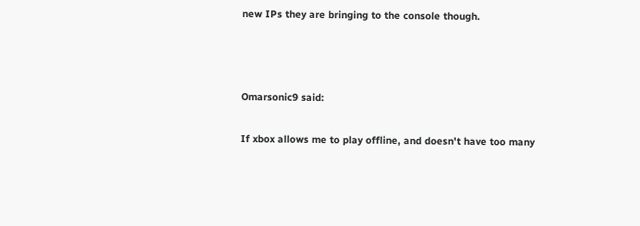new IPs they are bringing to the console though.



Omarsonic9 said:

If xbox allows me to play offline, and doesn't have too many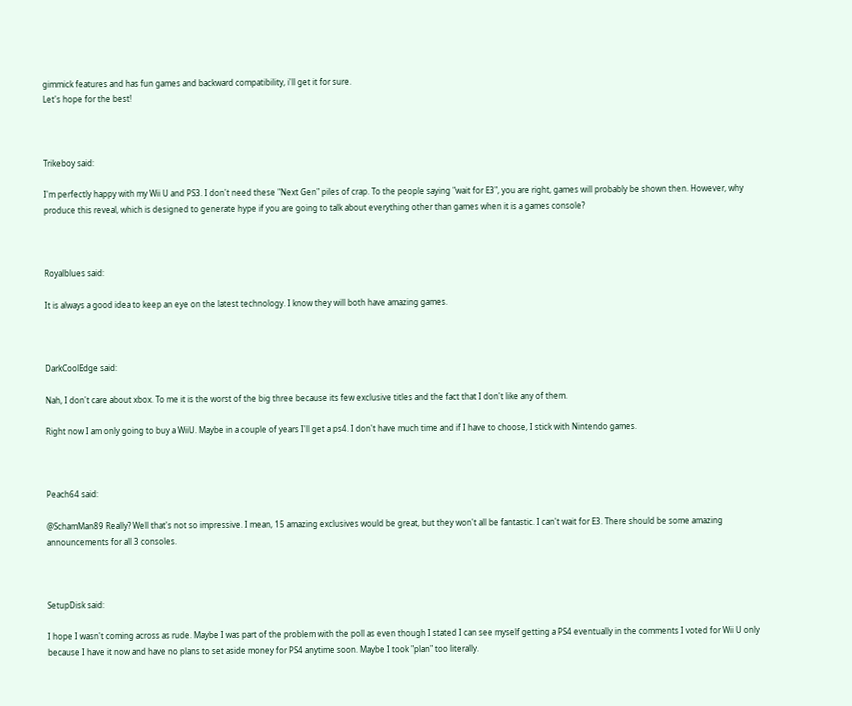gimmick features and has fun games and backward compatibility, i'll get it for sure.
Let's hope for the best!



Trikeboy said:

I'm perfectly happy with my Wii U and PS3. I don't need these "Next Gen" piles of crap. To the people saying "wait for E3", you are right, games will probably be shown then. However, why produce this reveal, which is designed to generate hype if you are going to talk about everything other than games when it is a games console?



Royalblues said:

It is always a good idea to keep an eye on the latest technology. I know they will both have amazing games.



DarkCoolEdge said:

Nah, I don't care about xbox. To me it is the worst of the big three because its few exclusive titles and the fact that I don't like any of them.

Right now I am only going to buy a WiiU. Maybe in a couple of years I'll get a ps4. I don't have much time and if I have to choose, I stick with Nintendo games.



Peach64 said:

@SchamMan89 Really? Well that's not so impressive. I mean, 15 amazing exclusives would be great, but they won't all be fantastic. I can't wait for E3. There should be some amazing announcements for all 3 consoles.



SetupDisk said:

I hope I wasn't coming across as rude. Maybe I was part of the problem with the poll as even though I stated I can see myself getting a PS4 eventually in the comments I voted for Wii U only because I have it now and have no plans to set aside money for PS4 anytime soon. Maybe I took "plan" too literally.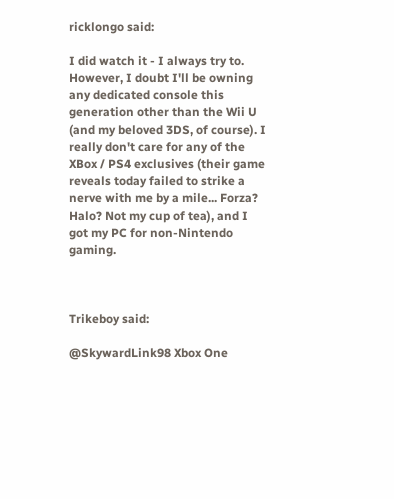ricklongo said:

I did watch it - I always try to. However, I doubt I'll be owning any dedicated console this generation other than the Wii U (and my beloved 3DS, of course). I really don't care for any of the XBox / PS4 exclusives (their game reveals today failed to strike a nerve with me by a mile... Forza? Halo? Not my cup of tea), and I got my PC for non-Nintendo gaming.



Trikeboy said:

@SkywardLink98 Xbox One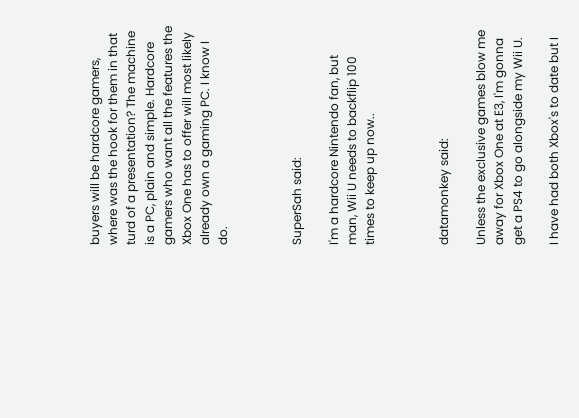buyers will be hardcore gamers, where was the hook for them in that turd of a presentation? The machine is a PC, plain and simple. Hardcore gamers who want all the features the Xbox One has to offer will most likely already own a gaming PC. I know I do.



SuperSah said:

I'm a hardcore Nintendo fan, but man, Wii U needs to backflip 100 times to keep up now..



datamonkey said:

Unless the exclusive games blow me away for Xbox One at E3, I'm gonna get a PS4 to go alongside my Wii U.

I have had both Xbox's to date but I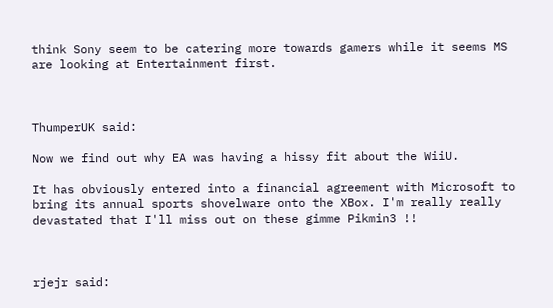think Sony seem to be catering more towards gamers while it seems MS are looking at Entertainment first.



ThumperUK said:

Now we find out why EA was having a hissy fit about the WiiU.

It has obviously entered into a financial agreement with Microsoft to bring its annual sports shovelware onto the XBox. I'm really really devastated that I'll miss out on these gimme Pikmin3 !!



rjejr said: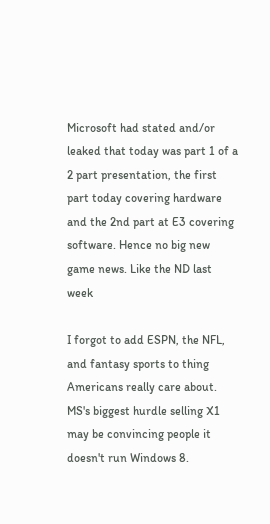Microsoft had stated and/or leaked that today was part 1 of a 2 part presentation, the first part today covering hardware and the 2nd part at E3 covering software. Hence no big new game news. Like the ND last week

I forgot to add ESPN, the NFL, and fantasy sports to thing Americans really care about. MS's biggest hurdle selling X1 may be convincing people it doesn't run Windows 8.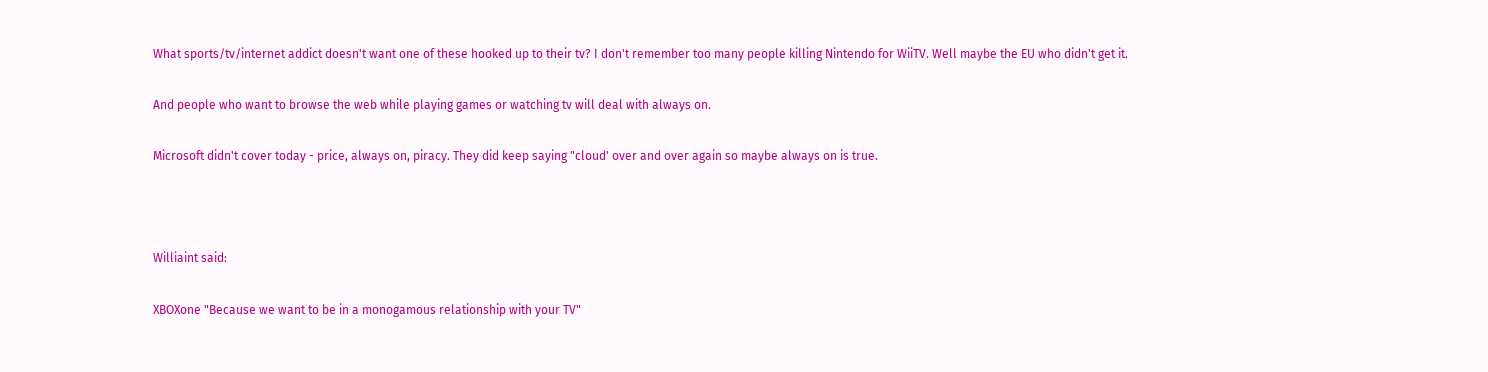What sports/tv/internet addict doesn't want one of these hooked up to their tv? I don't remember too many people killing Nintendo for WiiTV. Well maybe the EU who didn't get it.

And people who want to browse the web while playing games or watching tv will deal with always on.

Microsoft didn't cover today - price, always on, piracy. They did keep saying "cloud' over and over again so maybe always on is true.



Williaint said:

XBOXone "Because we want to be in a monogamous relationship with your TV"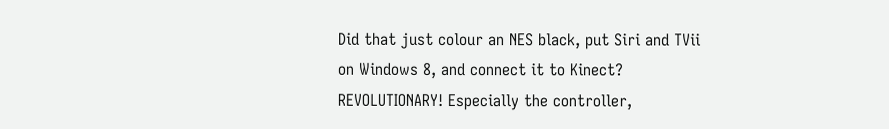Did that just colour an NES black, put Siri and TVii on Windows 8, and connect it to Kinect? REVOLUTIONARY! Especially the controller,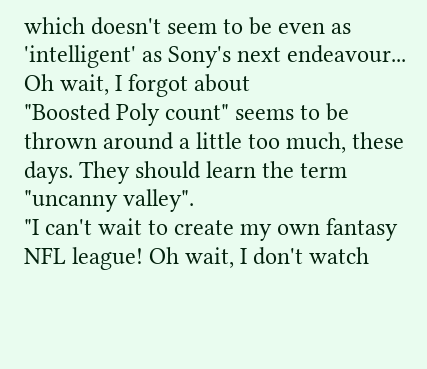which doesn't seem to be even as 'intelligent' as Sony's next endeavour... Oh wait, I forgot about
"Boosted Poly count" seems to be thrown around a little too much, these days. They should learn the term "uncanny valley".
"I can't wait to create my own fantasy NFL league! Oh wait, I don't watch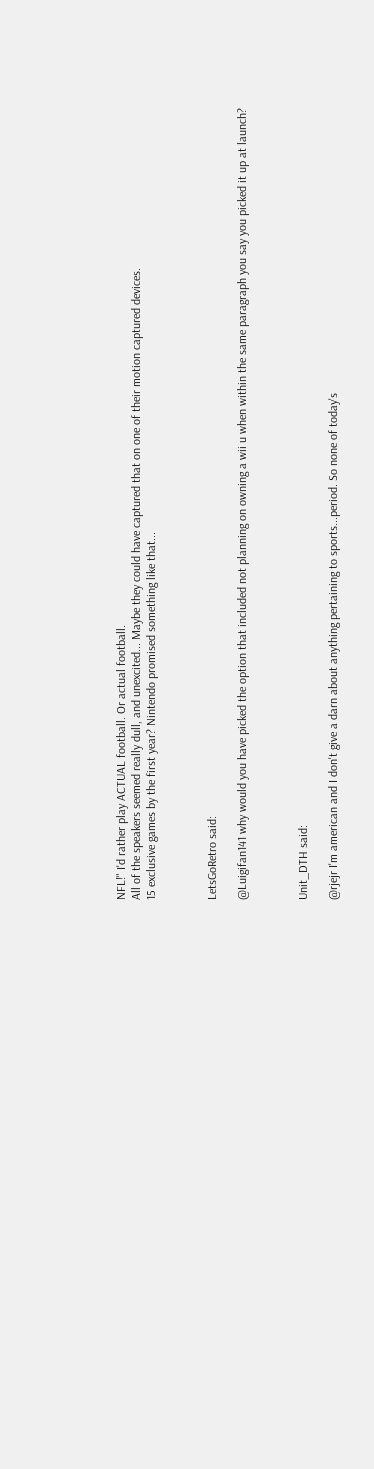NFL!" I'd rather play ACTUAL football. Or actual football.
All of the speakers seemed really dull, and unexcited... Maybe they could have captured that on one of their motion captured devices.
15 exclusive games by the first year? Nintendo promised something like that...



LetsGoRetro said:

@Luigifan141 why would you have picked the option that included not planning on owning a wii u when within the same paragraph you say you picked it up at launch?



Unit_DTH said:

@rjejr I'm american and I don't give a darn about anything pertaining to sports...period. So none of today's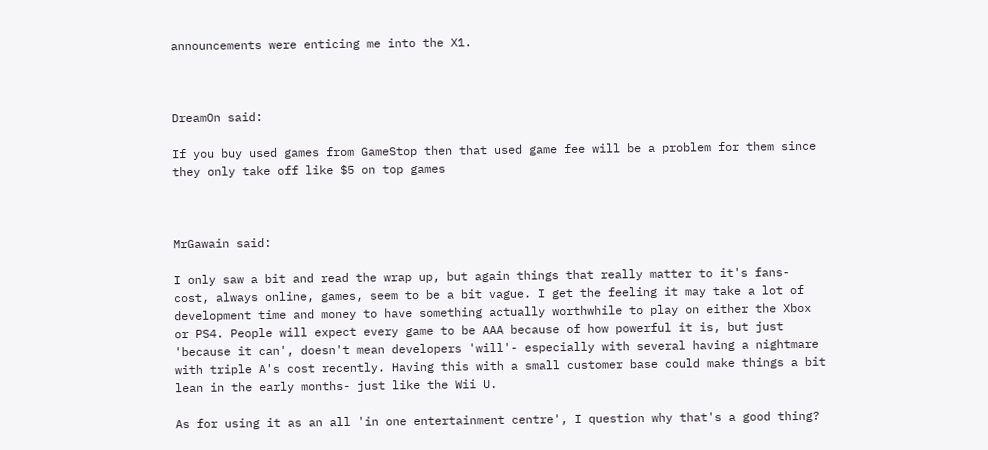announcements were enticing me into the X1.



DreamOn said:

If you buy used games from GameStop then that used game fee will be a problem for them since they only take off like $5 on top games



MrGawain said:

I only saw a bit and read the wrap up, but again things that really matter to it's fans- cost, always online, games, seem to be a bit vague. I get the feeling it may take a lot of development time and money to have something actually worthwhile to play on either the Xbox or PS4. People will expect every game to be AAA because of how powerful it is, but just 'because it can', doesn't mean developers 'will'- especially with several having a nightmare with triple A's cost recently. Having this with a small customer base could make things a bit lean in the early months- just like the Wii U.

As for using it as an all 'in one entertainment centre', I question why that's a good thing?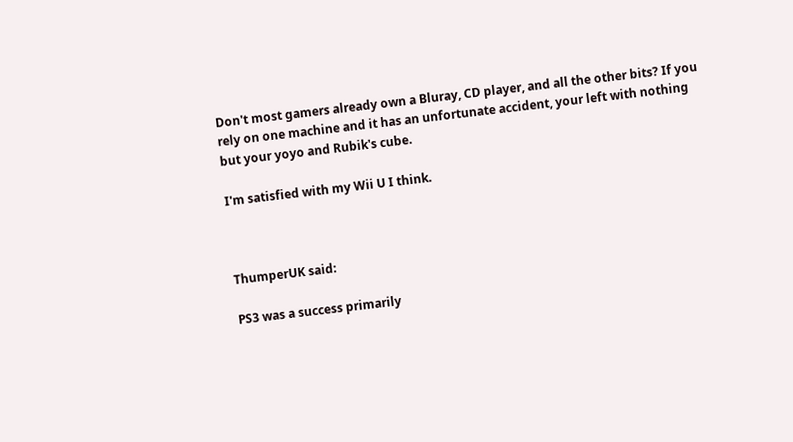Don't most gamers already own a Bluray, CD player, and all the other bits? If you rely on one machine and it has an unfortunate accident, your left with nothing but your yoyo and Rubik's cube.

I'm satisfied with my Wii U I think.



ThumperUK said:

PS3 was a success primarily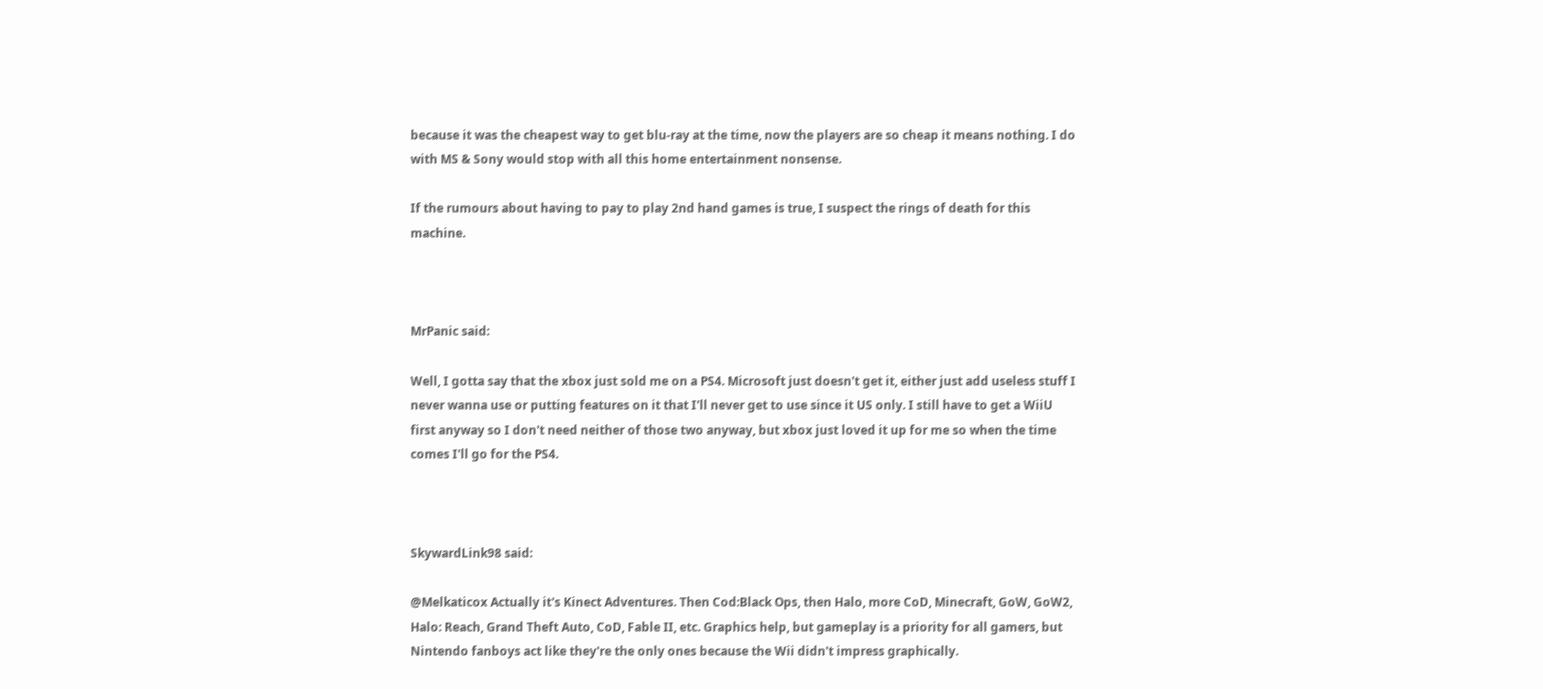because it was the cheapest way to get blu-ray at the time, now the players are so cheap it means nothing. I do with MS & Sony would stop with all this home entertainment nonsense.

If the rumours about having to pay to play 2nd hand games is true, I suspect the rings of death for this machine.



MrPanic said:

Well, I gotta say that the xbox just sold me on a PS4. Microsoft just doesn't get it, either just add useless stuff I never wanna use or putting features on it that I'll never get to use since it US only. I still have to get a WiiU first anyway so I don't need neither of those two anyway, but xbox just loved it up for me so when the time comes I'll go for the PS4.



SkywardLink98 said:

@Melkaticox Actually it's Kinect Adventures. Then Cod:Black Ops, then Halo, more CoD, Minecraft, GoW, GoW2, Halo: Reach, Grand Theft Auto, CoD, Fable II, etc. Graphics help, but gameplay is a priority for all gamers, but Nintendo fanboys act like they're the only ones because the Wii didn't impress graphically.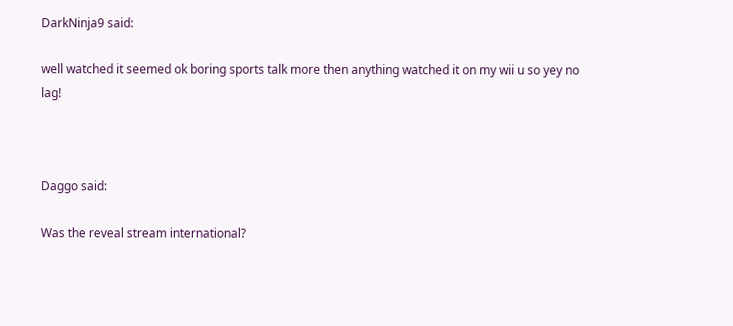DarkNinja9 said:

well watched it seemed ok boring sports talk more then anything watched it on my wii u so yey no lag!



Daggo said:

Was the reveal stream international?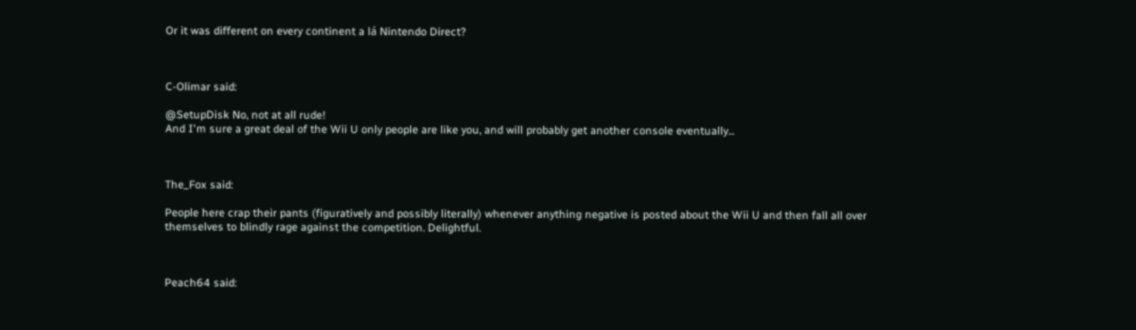Or it was different on every continent a lá Nintendo Direct?



C-Olimar said:

@SetupDisk No, not at all rude!
And I'm sure a great deal of the Wii U only people are like you, and will probably get another console eventually...



The_Fox said:

People here crap their pants (figuratively and possibly literally) whenever anything negative is posted about the Wii U and then fall all over themselves to blindly rage against the competition. Delightful.



Peach64 said: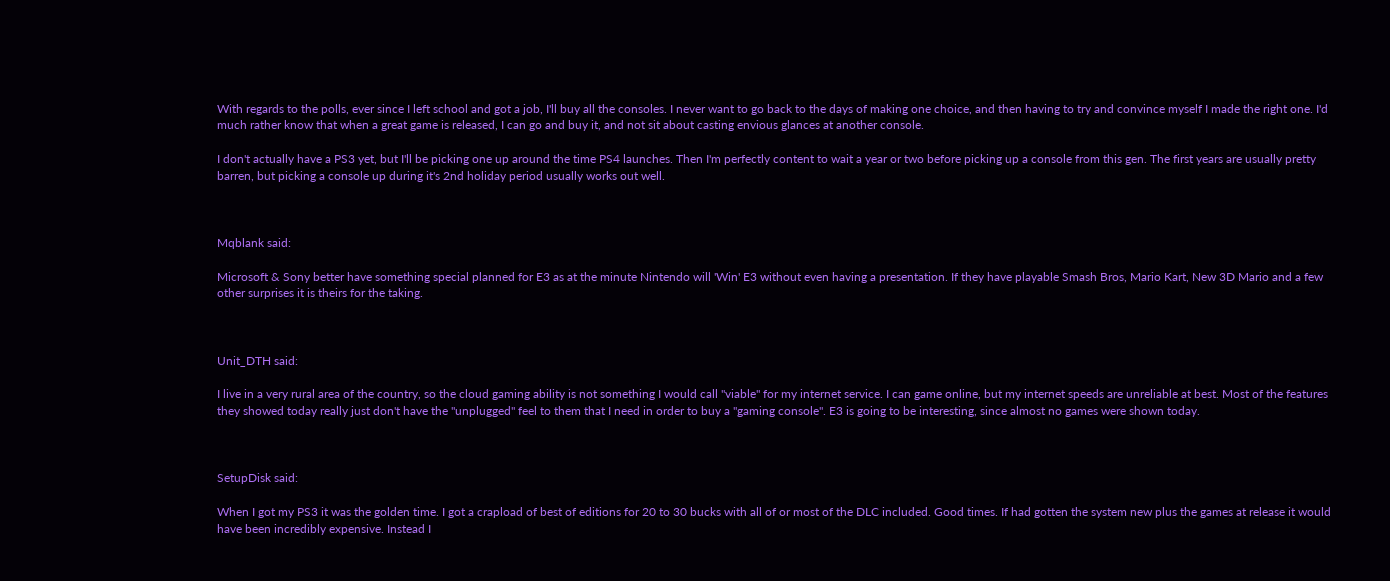With regards to the polls, ever since I left school and got a job, I'll buy all the consoles. I never want to go back to the days of making one choice, and then having to try and convince myself I made the right one. I'd much rather know that when a great game is released, I can go and buy it, and not sit about casting envious glances at another console.

I don't actually have a PS3 yet, but I'll be picking one up around the time PS4 launches. Then I'm perfectly content to wait a year or two before picking up a console from this gen. The first years are usually pretty barren, but picking a console up during it's 2nd holiday period usually works out well.



Mqblank said:

Microsoft & Sony better have something special planned for E3 as at the minute Nintendo will 'Win' E3 without even having a presentation. If they have playable Smash Bros, Mario Kart, New 3D Mario and a few other surprises it is theirs for the taking.



Unit_DTH said:

I live in a very rural area of the country, so the cloud gaming ability is not something I would call "viable" for my internet service. I can game online, but my internet speeds are unreliable at best. Most of the features they showed today really just don't have the "unplugged" feel to them that I need in order to buy a "gaming console". E3 is going to be interesting, since almost no games were shown today.



SetupDisk said:

When I got my PS3 it was the golden time. I got a crapload of best of editions for 20 to 30 bucks with all of or most of the DLC included. Good times. If had gotten the system new plus the games at release it would have been incredibly expensive. Instead I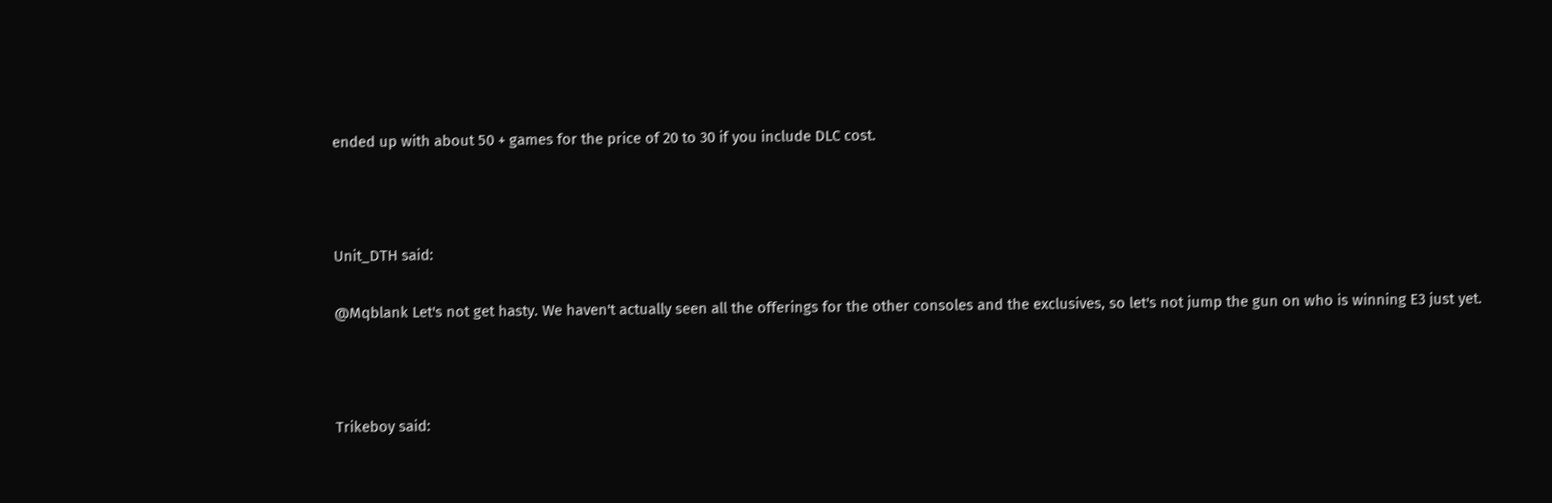ended up with about 50 + games for the price of 20 to 30 if you include DLC cost.



Unit_DTH said:

@Mqblank Let's not get hasty. We haven't actually seen all the offerings for the other consoles and the exclusives, so let's not jump the gun on who is winning E3 just yet.



Trikeboy said: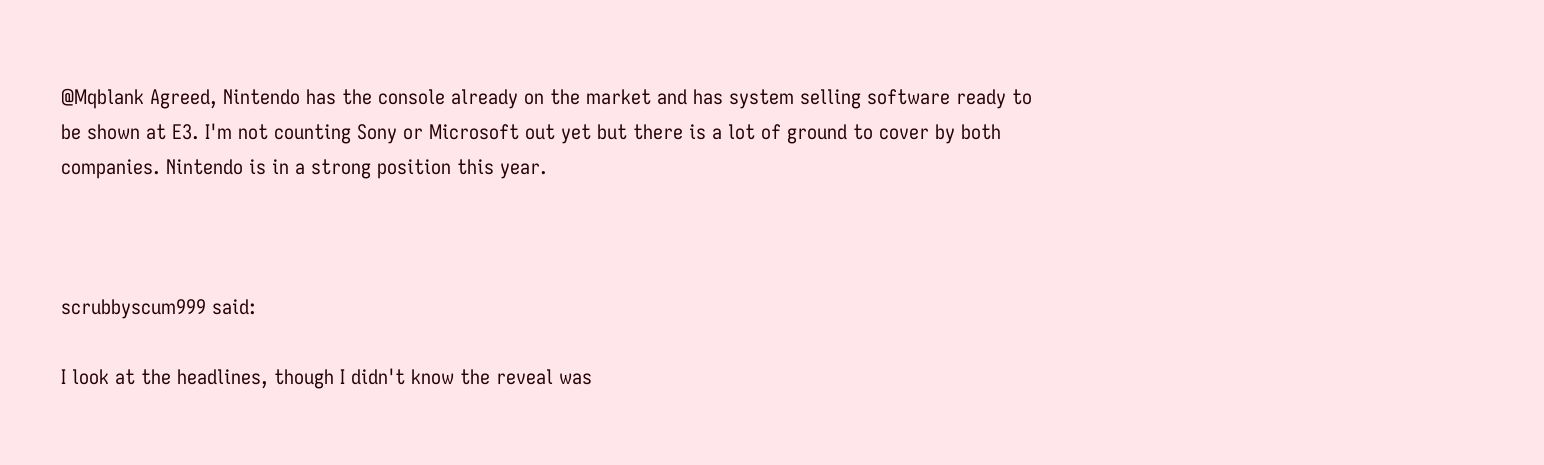@Mqblank Agreed, Nintendo has the console already on the market and has system selling software ready to be shown at E3. I'm not counting Sony or Microsoft out yet but there is a lot of ground to cover by both companies. Nintendo is in a strong position this year.



scrubbyscum999 said:

I look at the headlines, though I didn't know the reveal was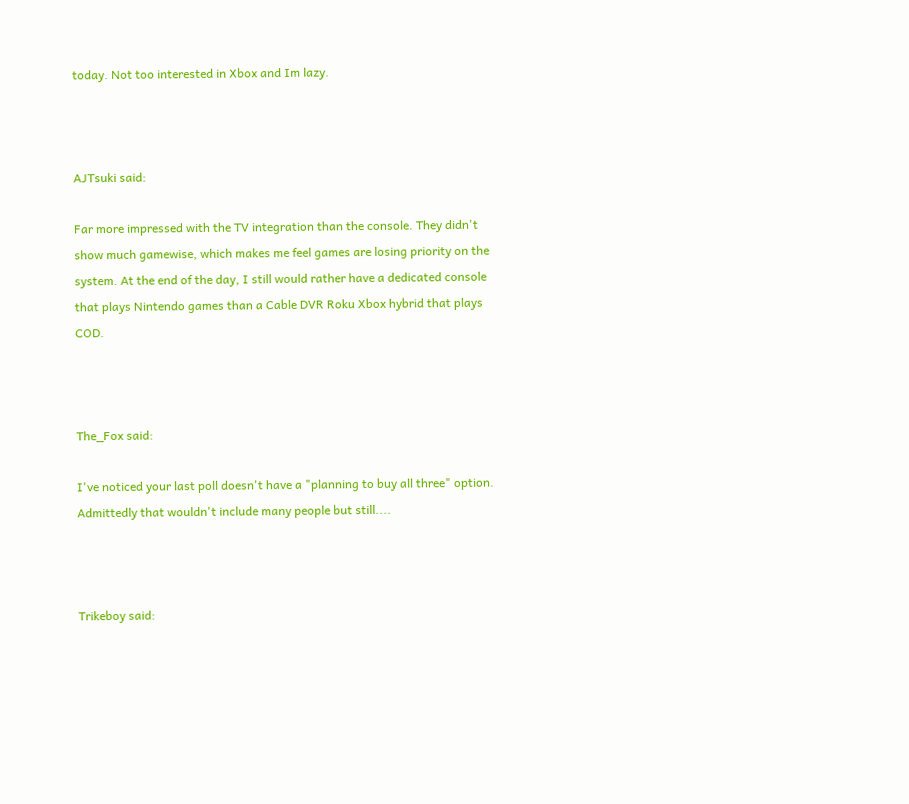today. Not too interested in Xbox and Im lazy.



AJTsuki said:

Far more impressed with the TV integration than the console. They didn't show much gamewise, which makes me feel games are losing priority on the system. At the end of the day, I still would rather have a dedicated console that plays Nintendo games than a Cable DVR Roku Xbox hybrid that plays COD.



The_Fox said:

I've noticed your last poll doesn't have a "planning to buy all three" option. Admittedly that wouldn't include many people but still....



Trikeboy said: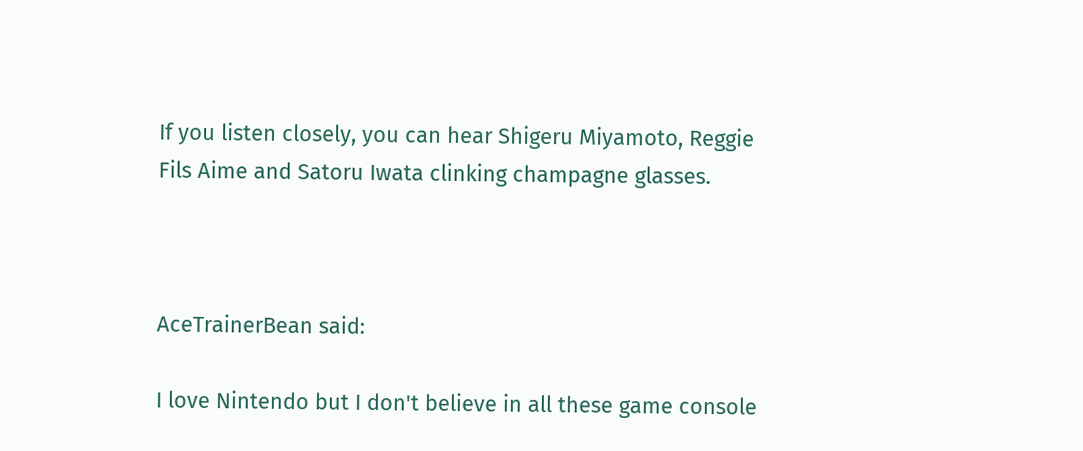If you listen closely, you can hear Shigeru Miyamoto, Reggie Fils Aime and Satoru Iwata clinking champagne glasses.



AceTrainerBean said:

I love Nintendo but I don't believe in all these game console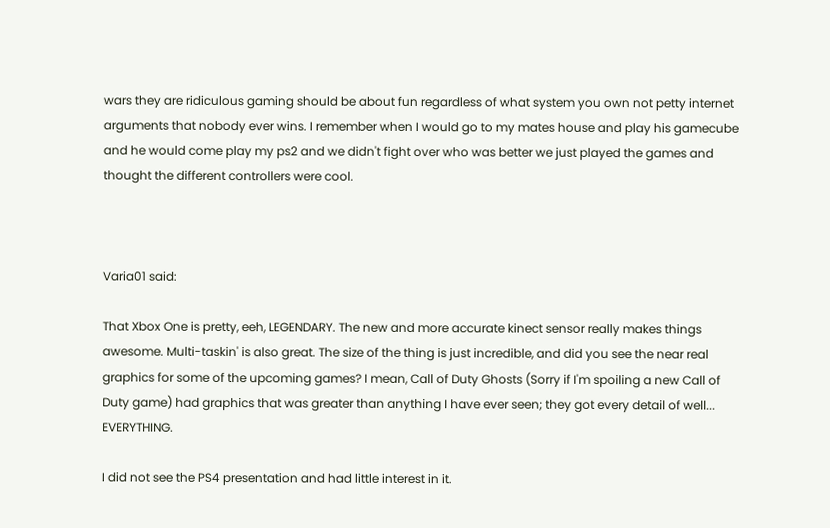wars they are ridiculous gaming should be about fun regardless of what system you own not petty internet arguments that nobody ever wins. I remember when I would go to my mates house and play his gamecube and he would come play my ps2 and we didn't fight over who was better we just played the games and thought the different controllers were cool.



Varia01 said:

That Xbox One is pretty, eeh, LEGENDARY. The new and more accurate kinect sensor really makes things awesome. Multi-taskin' is also great. The size of the thing is just incredible, and did you see the near real graphics for some of the upcoming games? I mean, Call of Duty Ghosts (Sorry if I'm spoiling a new Call of Duty game) had graphics that was greater than anything I have ever seen; they got every detail of well... EVERYTHING.

I did not see the PS4 presentation and had little interest in it.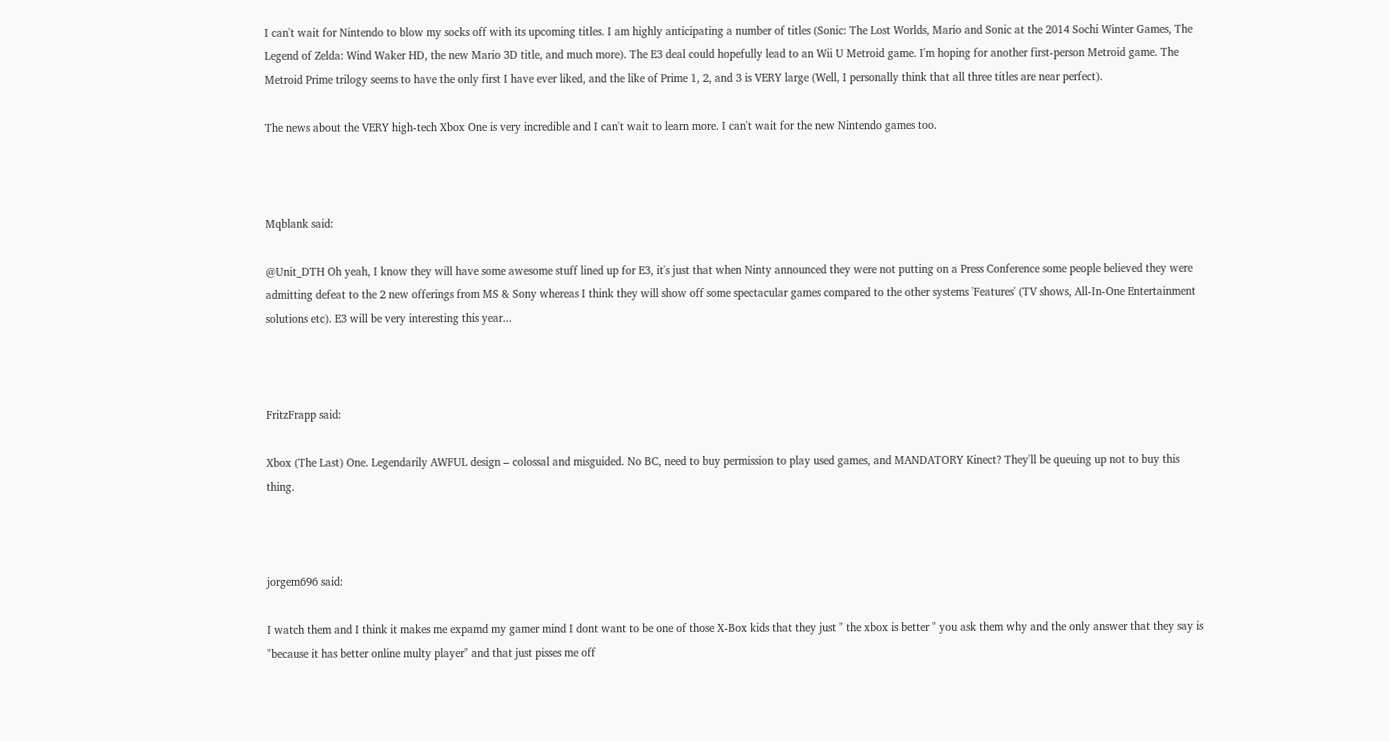I can't wait for Nintendo to blow my socks off with its upcoming titles. I am highly anticipating a number of titles (Sonic: The Lost Worlds, Mario and Sonic at the 2014 Sochi Winter Games, The Legend of Zelda: Wind Waker HD, the new Mario 3D title, and much more). The E3 deal could hopefully lead to an Wii U Metroid game. I'm hoping for another first-person Metroid game. The Metroid Prime trilogy seems to have the only first I have ever liked, and the like of Prime 1, 2, and 3 is VERY large (Well, I personally think that all three titles are near perfect).

The news about the VERY high-tech Xbox One is very incredible and I can't wait to learn more. I can't wait for the new Nintendo games too.



Mqblank said:

@Unit_DTH Oh yeah, I know they will have some awesome stuff lined up for E3, it's just that when Ninty announced they were not putting on a Press Conference some people believed they were admitting defeat to the 2 new offerings from MS & Sony whereas I think they will show off some spectacular games compared to the other systems 'Features' (TV shows, All-In-One Entertainment solutions etc). E3 will be very interesting this year...



FritzFrapp said:

Xbox (The Last) One. Legendarily AWFUL design – colossal and misguided. No BC, need to buy permission to play used games, and MANDATORY Kinect? They'll be queuing up not to buy this thing.



jorgem696 said:

I watch them and I think it makes me expamd my gamer mind I dont want to be one of those X-Box kids that they just " the xbox is better " you ask them why and the only answer that they say is "because it has better online multy player" and that just pisses me off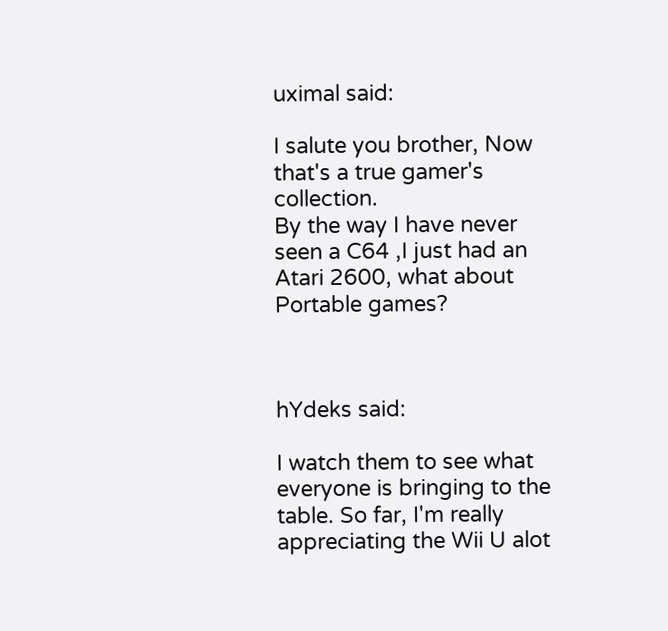uximal said:

I salute you brother, Now that's a true gamer's collection.
By the way I have never seen a C64 ,I just had an Atari 2600, what about Portable games?



hYdeks said:

I watch them to see what everyone is bringing to the table. So far, I'm really appreciating the Wii U alot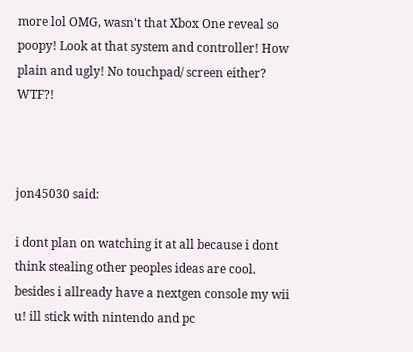more lol OMG, wasn't that Xbox One reveal so poopy! Look at that system and controller! How plain and ugly! No touchpad/ screen either? WTF?!



jon45030 said:

i dont plan on watching it at all because i dont think stealing other peoples ideas are cool. besides i allready have a nextgen console my wii u! ill stick with nintendo and pc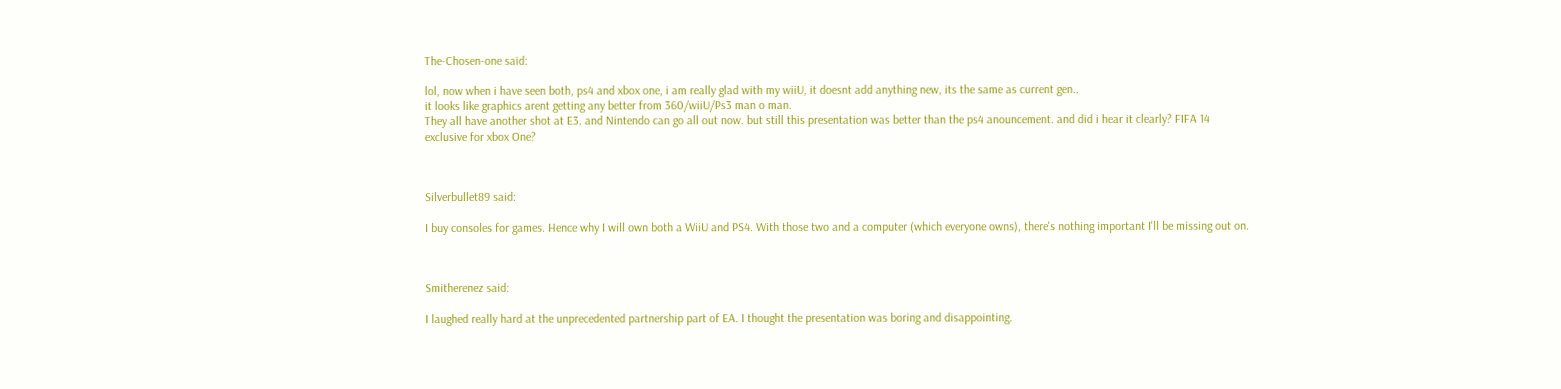The-Chosen-one said:

lol, now when i have seen both, ps4 and xbox one, i am really glad with my wiiU, it doesnt add anything new, its the same as current gen..
it looks like graphics arent getting any better from 360/wiiU/Ps3 man o man.
They all have another shot at E3. and Nintendo can go all out now. but still this presentation was better than the ps4 anouncement. and did i hear it clearly? FIFA 14 exclusive for xbox One?



Silverbullet89 said:

I buy consoles for games. Hence why I will own both a WiiU and PS4. With those two and a computer (which everyone owns), there's nothing important I'll be missing out on.



Smitherenez said:

I laughed really hard at the unprecedented partnership part of EA. I thought the presentation was boring and disappointing.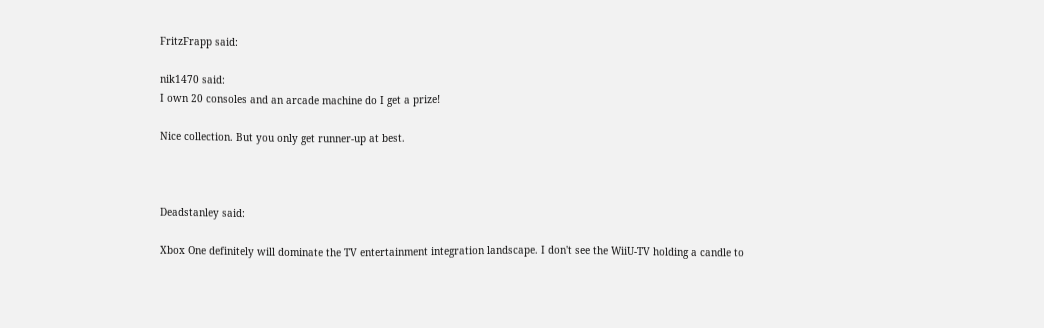FritzFrapp said:

nik1470 said:
I own 20 consoles and an arcade machine do I get a prize!

Nice collection. But you only get runner-up at best.



Deadstanley said:

Xbox One definitely will dominate the TV entertainment integration landscape. I don't see the WiiU-TV holding a candle to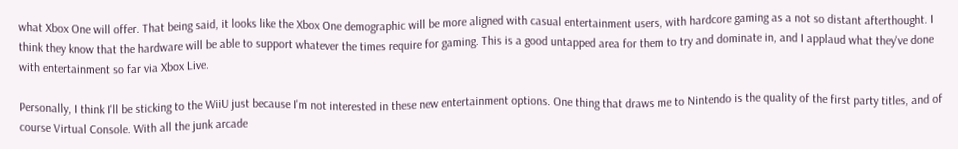what Xbox One will offer. That being said, it looks like the Xbox One demographic will be more aligned with casual entertainment users, with hardcore gaming as a not so distant afterthought. I think they know that the hardware will be able to support whatever the times require for gaming. This is a good untapped area for them to try and dominate in, and I applaud what they've done with entertainment so far via Xbox Live.

Personally, I think I'll be sticking to the WiiU just because I'm not interested in these new entertainment options. One thing that draws me to Nintendo is the quality of the first party titles, and of course Virtual Console. With all the junk arcade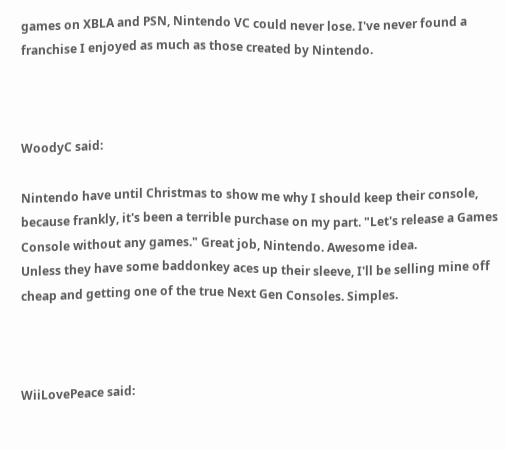games on XBLA and PSN, Nintendo VC could never lose. I've never found a franchise I enjoyed as much as those created by Nintendo.



WoodyC said:

Nintendo have until Christmas to show me why I should keep their console, because frankly, it's been a terrible purchase on my part. "Let's release a Games Console without any games." Great job, Nintendo. Awesome idea.
Unless they have some baddonkey aces up their sleeve, I'll be selling mine off cheap and getting one of the true Next Gen Consoles. Simples.



WiiLovePeace said: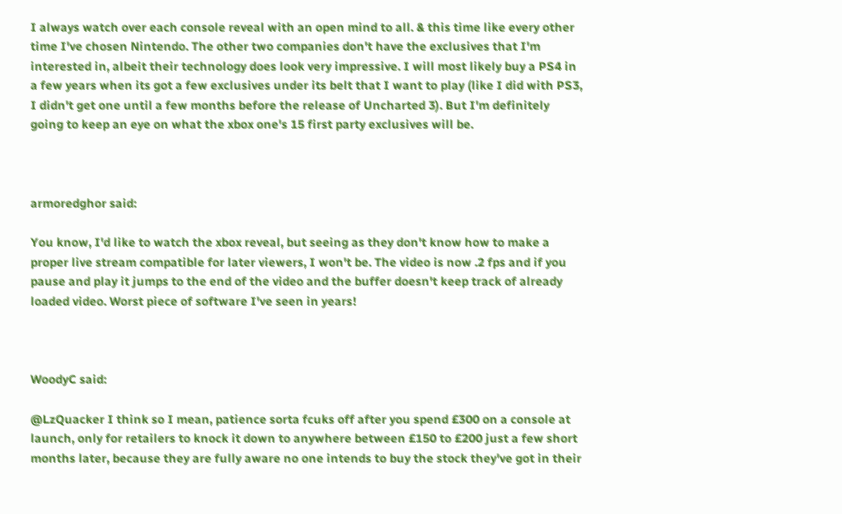I always watch over each console reveal with an open mind to all. & this time like every other time I've chosen Nintendo. The other two companies don't have the exclusives that I'm interested in, albeit their technology does look very impressive. I will most likely buy a PS4 in a few years when its got a few exclusives under its belt that I want to play (like I did with PS3, I didn't get one until a few months before the release of Uncharted 3). But I'm definitely going to keep an eye on what the xbox one's 15 first party exclusives will be.



armoredghor said:

You know, I'd like to watch the xbox reveal, but seeing as they don't know how to make a proper live stream compatible for later viewers, I won't be. The video is now .2 fps and if you pause and play it jumps to the end of the video and the buffer doesn't keep track of already loaded video. Worst piece of software I've seen in years!



WoodyC said:

@LzQuacker I think so I mean, patience sorta fcuks off after you spend £300 on a console at launch, only for retailers to knock it down to anywhere between £150 to £200 just a few short months later, because they are fully aware no one intends to buy the stock they've got in their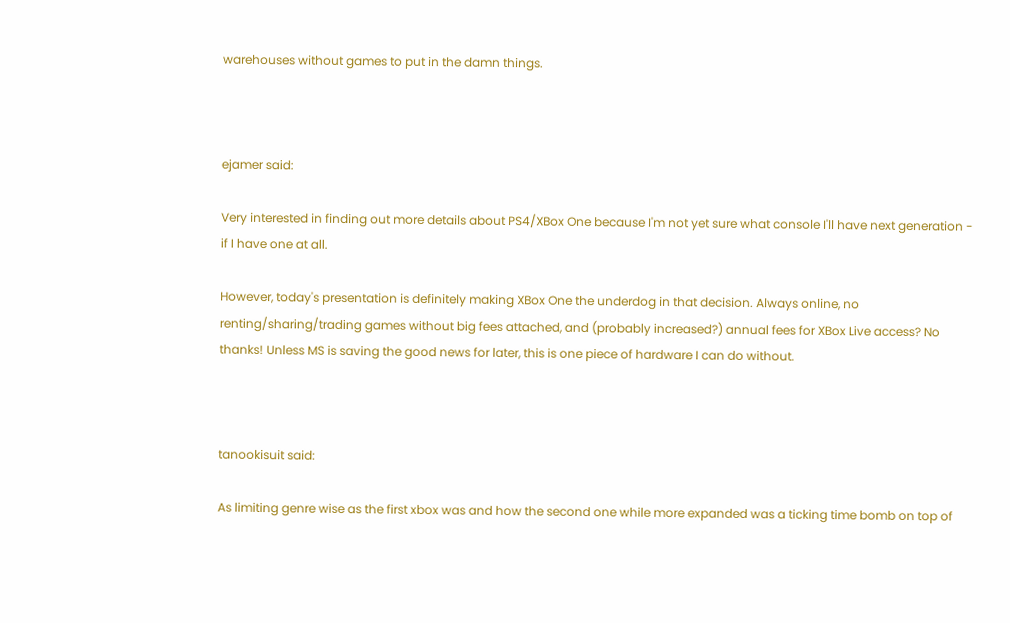warehouses without games to put in the damn things.



ejamer said:

Very interested in finding out more details about PS4/XBox One because I'm not yet sure what console I'll have next generation - if I have one at all.

However, today's presentation is definitely making XBox One the underdog in that decision. Always online, no renting/sharing/trading games without big fees attached, and (probably increased?) annual fees for XBox Live access? No thanks! Unless MS is saving the good news for later, this is one piece of hardware I can do without.



tanookisuit said:

As limiting genre wise as the first xbox was and how the second one while more expanded was a ticking time bomb on top of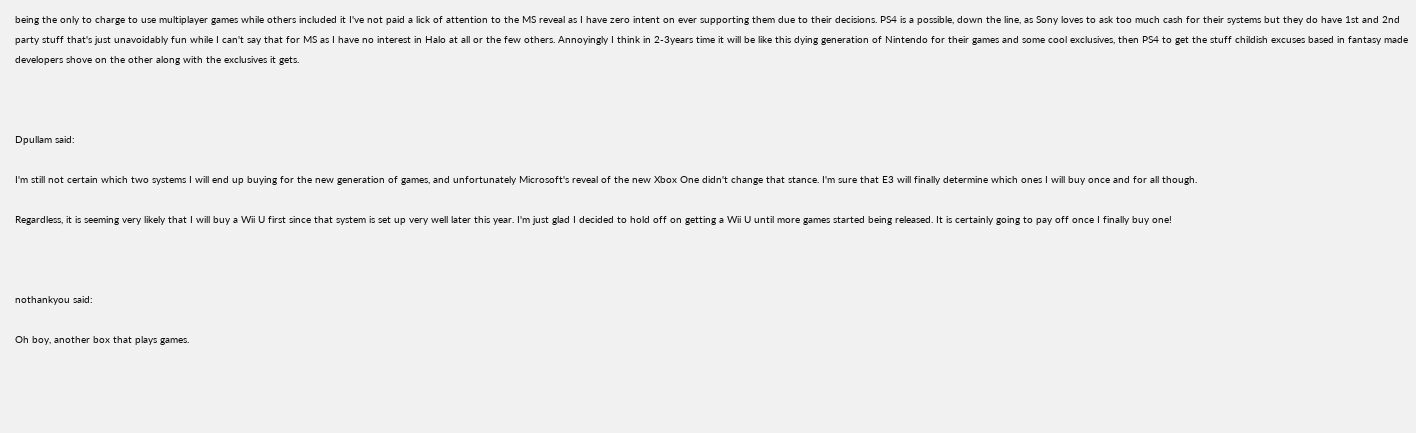being the only to charge to use multiplayer games while others included it I've not paid a lick of attention to the MS reveal as I have zero intent on ever supporting them due to their decisions. PS4 is a possible, down the line, as Sony loves to ask too much cash for their systems but they do have 1st and 2nd party stuff that's just unavoidably fun while I can't say that for MS as I have no interest in Halo at all or the few others. Annoyingly I think in 2-3years time it will be like this dying generation of Nintendo for their games and some cool exclusives, then PS4 to get the stuff childish excuses based in fantasy made developers shove on the other along with the exclusives it gets.



Dpullam said:

I'm still not certain which two systems I will end up buying for the new generation of games, and unfortunately Microsoft's reveal of the new Xbox One didn't change that stance. I'm sure that E3 will finally determine which ones I will buy once and for all though.

Regardless, it is seeming very likely that I will buy a Wii U first since that system is set up very well later this year. I'm just glad I decided to hold off on getting a Wii U until more games started being released. It is certainly going to pay off once I finally buy one!



nothankyou said:

Oh boy, another box that plays games.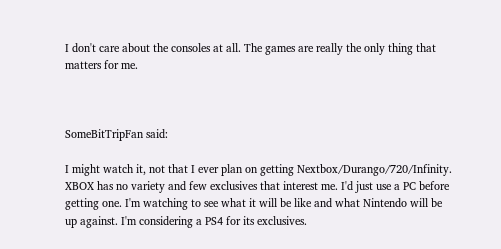I don't care about the consoles at all. The games are really the only thing that matters for me.



SomeBitTripFan said:

I might watch it, not that I ever plan on getting Nextbox/Durango/720/Infinity. XBOX has no variety and few exclusives that interest me. I'd just use a PC before getting one. I'm watching to see what it will be like and what Nintendo will be up against. I'm considering a PS4 for its exclusives.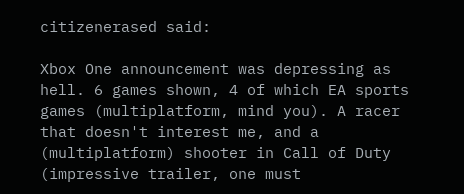citizenerased said:

Xbox One announcement was depressing as hell. 6 games shown, 4 of which EA sports games (multiplatform, mind you). A racer that doesn't interest me, and a (multiplatform) shooter in Call of Duty (impressive trailer, one must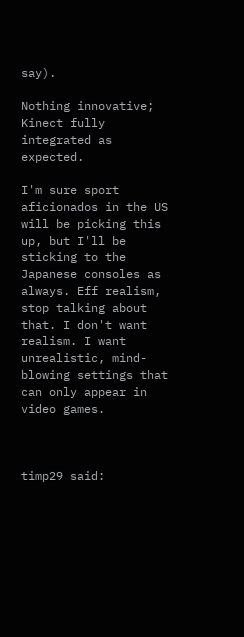say).

Nothing innovative; Kinect fully integrated as expected.

I'm sure sport aficionados in the US will be picking this up, but I'll be sticking to the Japanese consoles as always. Eff realism, stop talking about that. I don't want realism. I want unrealistic, mind-blowing settings that can only appear in video games.



timp29 said: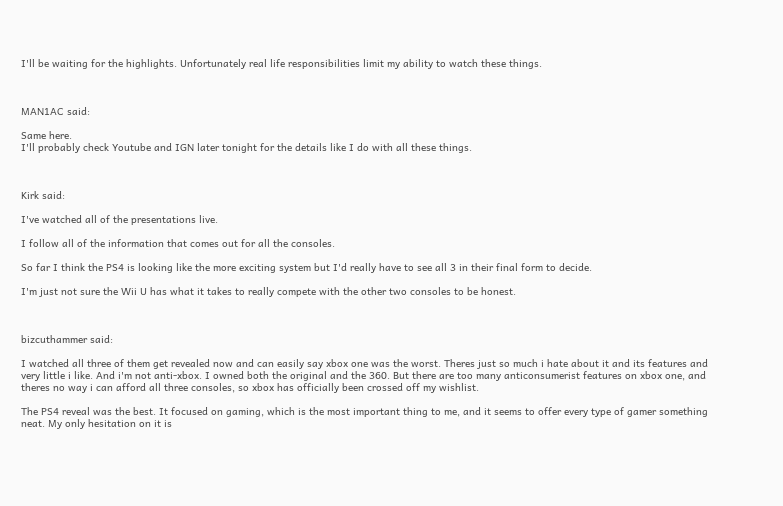I'll be waiting for the highlights. Unfortunately real life responsibilities limit my ability to watch these things.



MAN1AC said:

Same here.
I'll probably check Youtube and IGN later tonight for the details like I do with all these things.



Kirk said:

I've watched all of the presentations live.

I follow all of the information that comes out for all the consoles.

So far I think the PS4 is looking like the more exciting system but I'd really have to see all 3 in their final form to decide.

I'm just not sure the Wii U has what it takes to really compete with the other two consoles to be honest.



bizcuthammer said:

I watched all three of them get revealed now and can easily say xbox one was the worst. Theres just so much i hate about it and its features and very little i like. And i'm not anti-xbox. I owned both the original and the 360. But there are too many anticonsumerist features on xbox one, and theres no way i can afford all three consoles, so xbox has officially been crossed off my wishlist.

The PS4 reveal was the best. It focused on gaming, which is the most important thing to me, and it seems to offer every type of gamer something neat. My only hesitation on it is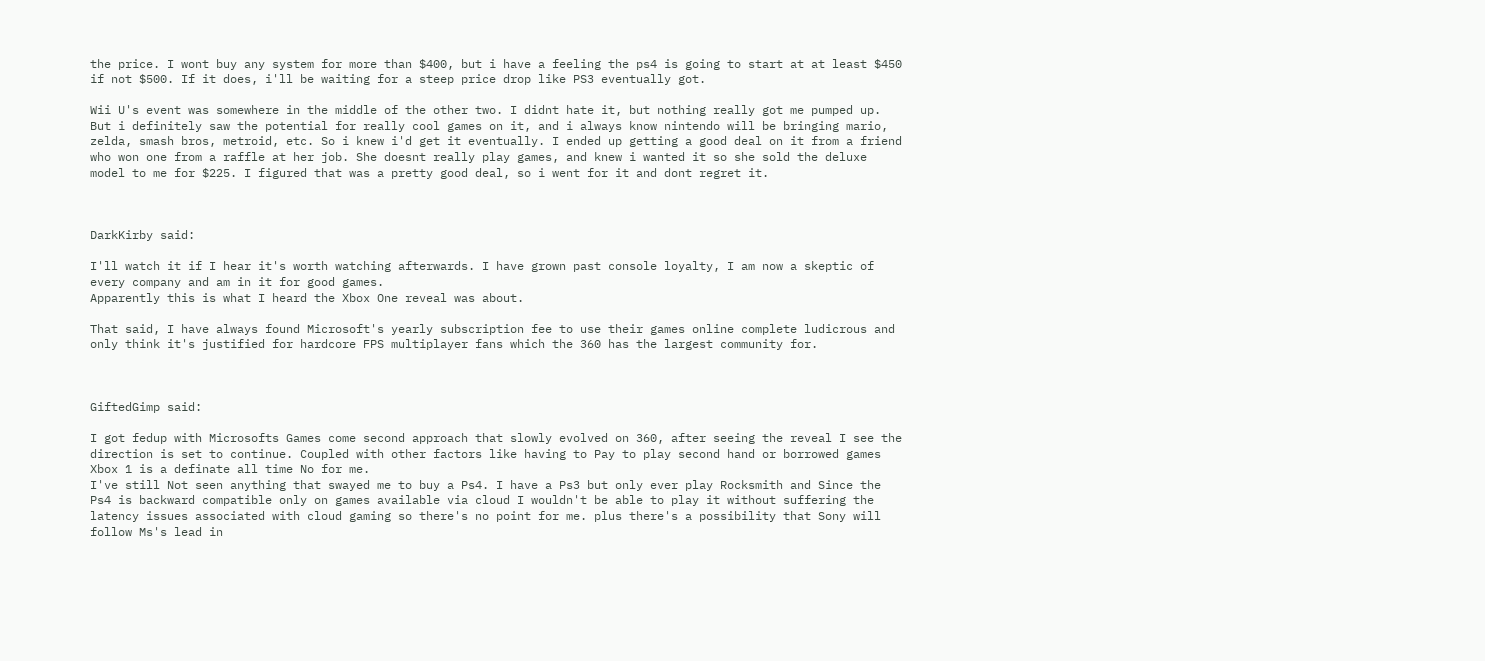the price. I wont buy any system for more than $400, but i have a feeling the ps4 is going to start at at least $450 if not $500. If it does, i'll be waiting for a steep price drop like PS3 eventually got.

Wii U's event was somewhere in the middle of the other two. I didnt hate it, but nothing really got me pumped up. But i definitely saw the potential for really cool games on it, and i always know nintendo will be bringing mario, zelda, smash bros, metroid, etc. So i knew i'd get it eventually. I ended up getting a good deal on it from a friend who won one from a raffle at her job. She doesnt really play games, and knew i wanted it so she sold the deluxe model to me for $225. I figured that was a pretty good deal, so i went for it and dont regret it.



DarkKirby said:

I'll watch it if I hear it's worth watching afterwards. I have grown past console loyalty, I am now a skeptic of every company and am in it for good games.
Apparently this is what I heard the Xbox One reveal was about.

That said, I have always found Microsoft's yearly subscription fee to use their games online complete ludicrous and only think it's justified for hardcore FPS multiplayer fans which the 360 has the largest community for.



GiftedGimp said:

I got fedup with Microsofts Games come second approach that slowly evolved on 360, after seeing the reveal I see the direction is set to continue. Coupled with other factors like having to Pay to play second hand or borrowed games Xbox 1 is a definate all time No for me.
I've still Not seen anything that swayed me to buy a Ps4. I have a Ps3 but only ever play Rocksmith and Since the Ps4 is backward compatible only on games available via cloud I wouldn't be able to play it without suffering the latency issues associated with cloud gaming so there's no point for me. plus there's a possibility that Sony will follow Ms's lead in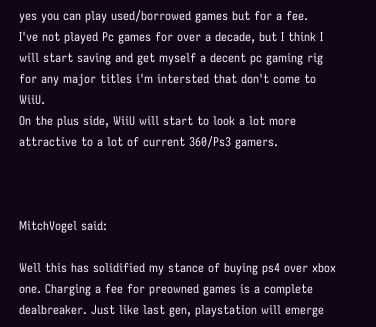yes you can play used/borrowed games but for a fee.
I've not played Pc games for over a decade, but I think I will start saving and get myself a decent pc gaming rig for any major titles i'm intersted that don't come to WiiU.
On the plus side, WiiU will start to look a lot more attractive to a lot of current 360/Ps3 gamers.



MitchVogel said:

Well this has solidified my stance of buying ps4 over xbox one. Charging a fee for preowned games is a complete dealbreaker. Just like last gen, playstation will emerge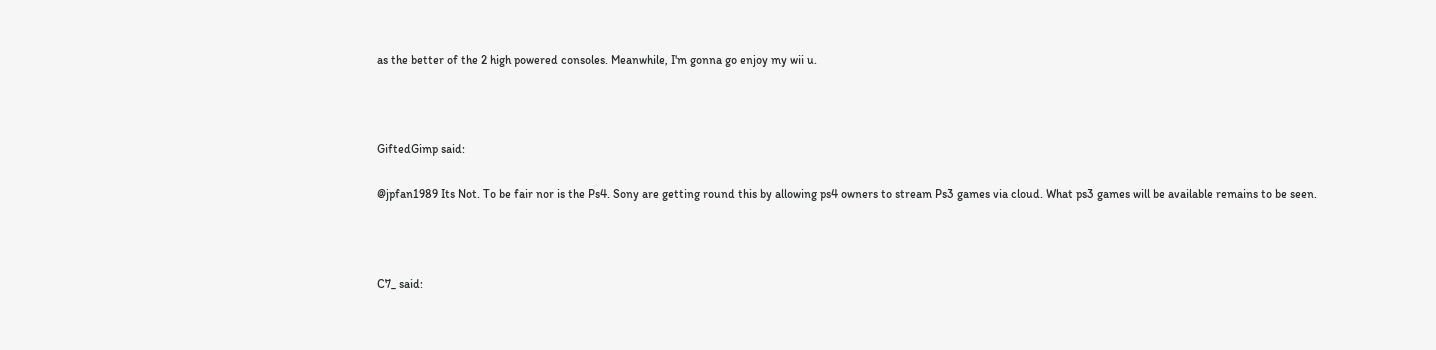as the better of the 2 high powered consoles. Meanwhile, I'm gonna go enjoy my wii u.



GiftedGimp said:

@jpfan1989 Its Not. To be fair nor is the Ps4. Sony are getting round this by allowing ps4 owners to stream Ps3 games via cloud. What ps3 games will be available remains to be seen.



C7_ said: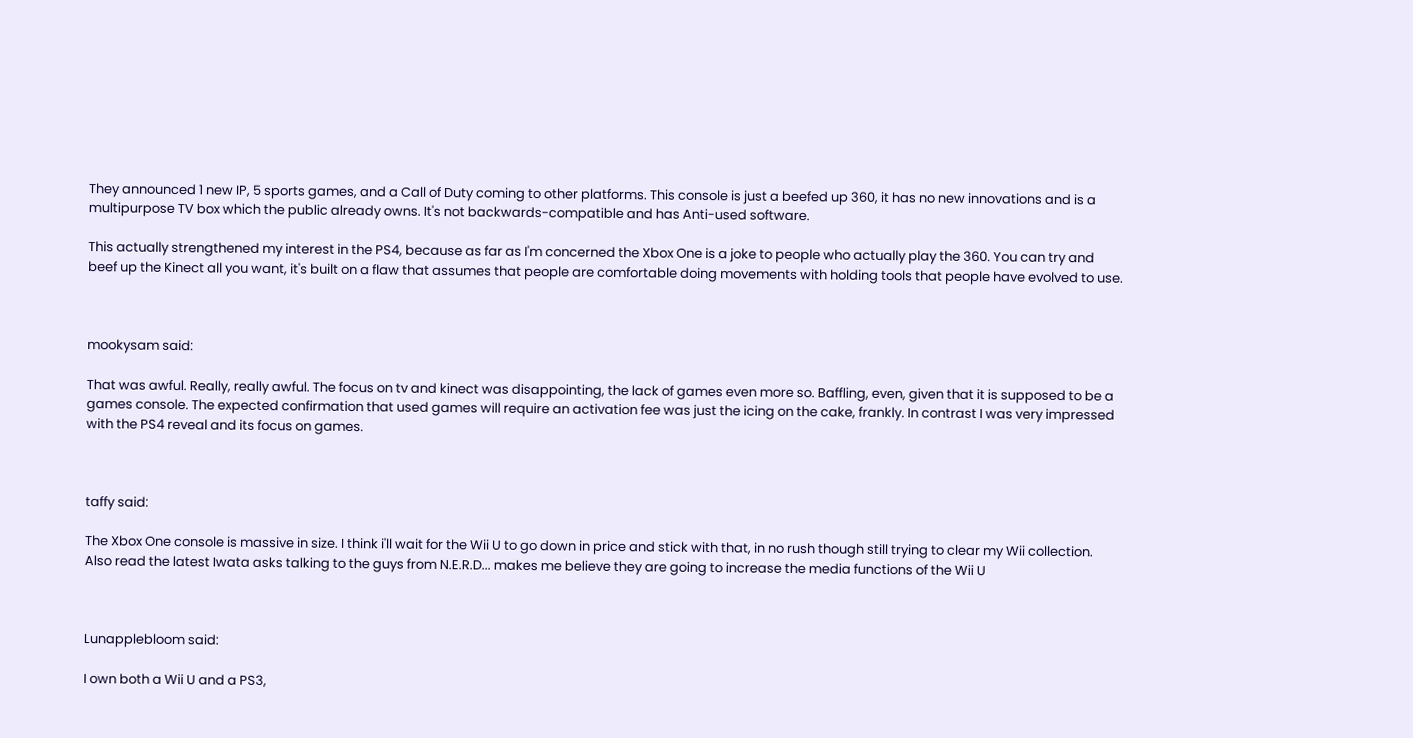They announced 1 new IP, 5 sports games, and a Call of Duty coming to other platforms. This console is just a beefed up 360, it has no new innovations and is a multipurpose TV box which the public already owns. It's not backwards-compatible and has Anti-used software.

This actually strengthened my interest in the PS4, because as far as I'm concerned the Xbox One is a joke to people who actually play the 360. You can try and beef up the Kinect all you want, it's built on a flaw that assumes that people are comfortable doing movements with holding tools that people have evolved to use.



mookysam said:

That was awful. Really, really awful. The focus on tv and kinect was disappointing, the lack of games even more so. Baffling, even, given that it is supposed to be a games console. The expected confirmation that used games will require an activation fee was just the icing on the cake, frankly. In contrast I was very impressed with the PS4 reveal and its focus on games.



taffy said:

The Xbox One console is massive in size. I think i'll wait for the Wii U to go down in price and stick with that, in no rush though still trying to clear my Wii collection. Also read the latest Iwata asks talking to the guys from N.E.R.D... makes me believe they are going to increase the media functions of the Wii U



Lunapplebloom said:

I own both a Wii U and a PS3,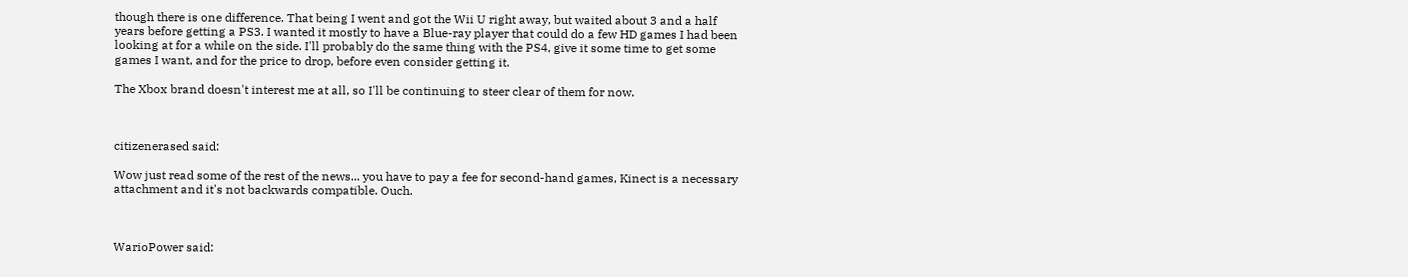though there is one difference. That being I went and got the Wii U right away, but waited about 3 and a half years before getting a PS3. I wanted it mostly to have a Blue-ray player that could do a few HD games I had been looking at for a while on the side. I'll probably do the same thing with the PS4, give it some time to get some games I want, and for the price to drop, before even consider getting it.

The Xbox brand doesn't interest me at all, so I'll be continuing to steer clear of them for now.



citizenerased said:

Wow just read some of the rest of the news... you have to pay a fee for second-hand games, Kinect is a necessary attachment and it's not backwards compatible. Ouch.



WarioPower said: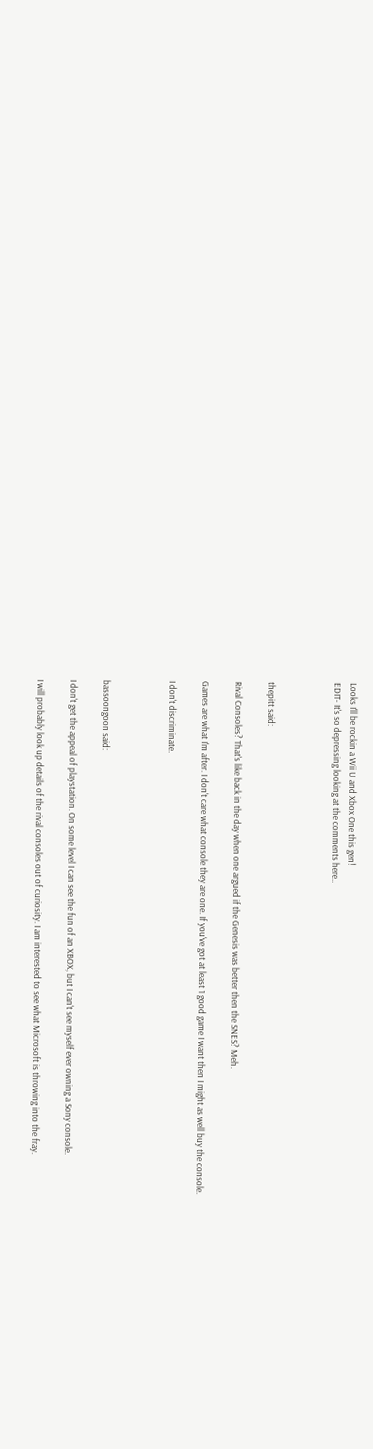Looks I'll be rockin a Wii U and Xbox One this gen!
EDIT- It's so depressing looking at the comments here..



thepitt said:

Rival Consoles? That's like back in the day when one argued if the Genesis was better then the SNES? Meh.

Games are what I'm after. I don't care what console they are one. If you've got at least 1 good game I want then I might as well buy the console.

I don't discriminate.



bassoongoon said:

I don't get the appeal of playstation. On some level I can see the fun of an XBOX, but I can't see myself ever owning a Sony console.

I will probably look up details of the rival consoles out of curiosity. I am interested to see what Microsoft is throwing into the fray.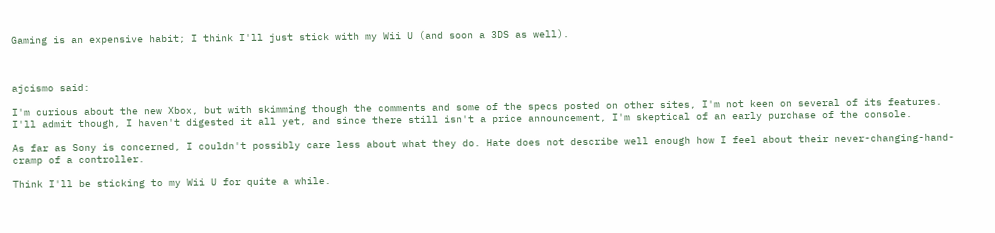Gaming is an expensive habit; I think I'll just stick with my Wii U (and soon a 3DS as well).



ajcismo said:

I'm curious about the new Xbox, but with skimming though the comments and some of the specs posted on other sites, I'm not keen on several of its features. I'll admit though, I haven't digested it all yet, and since there still isn't a price announcement, I'm skeptical of an early purchase of the console.

As far as Sony is concerned, I couldn't possibly care less about what they do. Hate does not describe well enough how I feel about their never-changing-hand-cramp of a controller.

Think I'll be sticking to my Wii U for quite a while.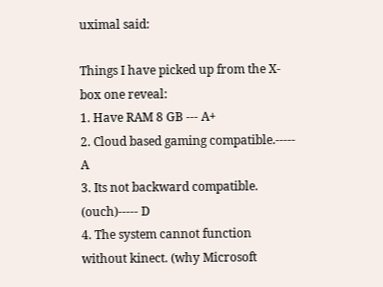uximal said:

Things I have picked up from the X-box one reveal:
1. Have RAM 8 GB --- A+
2. Cloud based gaming compatible.----- A
3. Its not backward compatible. (ouch)----- D
4. The system cannot function without kinect. (why Microsoft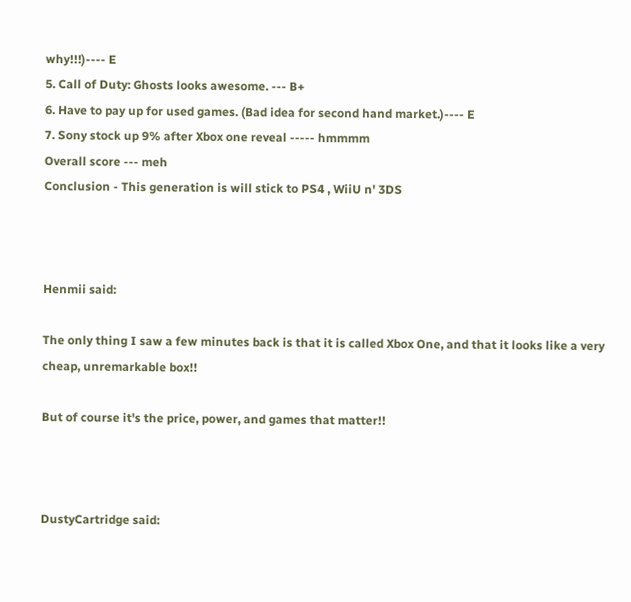why!!!)---- E
5. Call of Duty: Ghosts looks awesome. --- B+
6. Have to pay up for used games. (Bad idea for second hand market.)---- E
7. Sony stock up 9% after Xbox one reveal ----- hmmmm
Overall score --- meh
Conclusion - This generation is will stick to PS4 , WiiU n' 3DS



Henmii said:

The only thing I saw a few minutes back is that it is called Xbox One, and that it looks like a very cheap, unremarkable box!!

But of course it's the price, power, and games that matter!!



DustyCartridge said: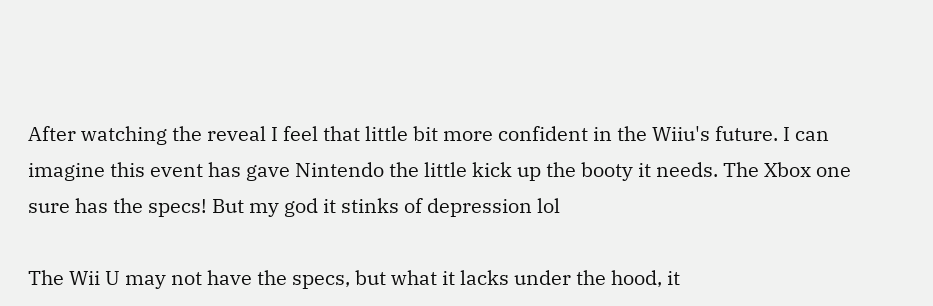After watching the reveal I feel that little bit more confident in the Wiiu's future. I can imagine this event has gave Nintendo the little kick up the booty it needs. The Xbox one sure has the specs! But my god it stinks of depression lol

The Wii U may not have the specs, but what it lacks under the hood, it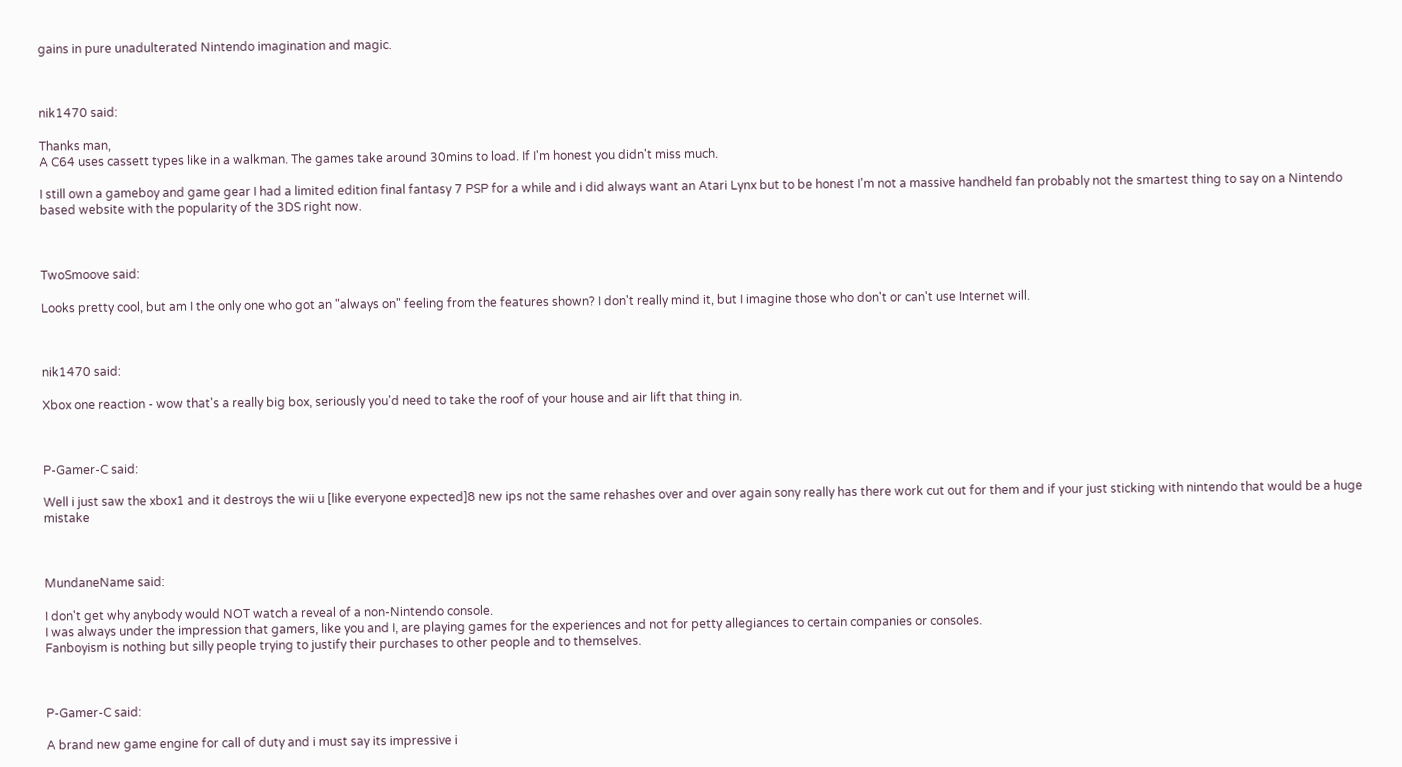gains in pure unadulterated Nintendo imagination and magic.



nik1470 said:

Thanks man,
A C64 uses cassett types like in a walkman. The games take around 30mins to load. If I'm honest you didn't miss much.

I still own a gameboy and game gear I had a limited edition final fantasy 7 PSP for a while and i did always want an Atari Lynx but to be honest I'm not a massive handheld fan probably not the smartest thing to say on a Nintendo based website with the popularity of the 3DS right now.



TwoSmoove said:

Looks pretty cool, but am I the only one who got an "always on" feeling from the features shown? I don't really mind it, but I imagine those who don't or can't use Internet will.



nik1470 said:

Xbox one reaction - wow that's a really big box, seriously you'd need to take the roof of your house and air lift that thing in.



P-Gamer-C said:

Well i just saw the xbox1 and it destroys the wii u [like everyone expected]8 new ips not the same rehashes over and over again sony really has there work cut out for them and if your just sticking with nintendo that would be a huge mistake



MundaneName said:

I don't get why anybody would NOT watch a reveal of a non-Nintendo console.
I was always under the impression that gamers, like you and I, are playing games for the experiences and not for petty allegiances to certain companies or consoles.
Fanboyism is nothing but silly people trying to justify their purchases to other people and to themselves.



P-Gamer-C said:

A brand new game engine for call of duty and i must say its impressive i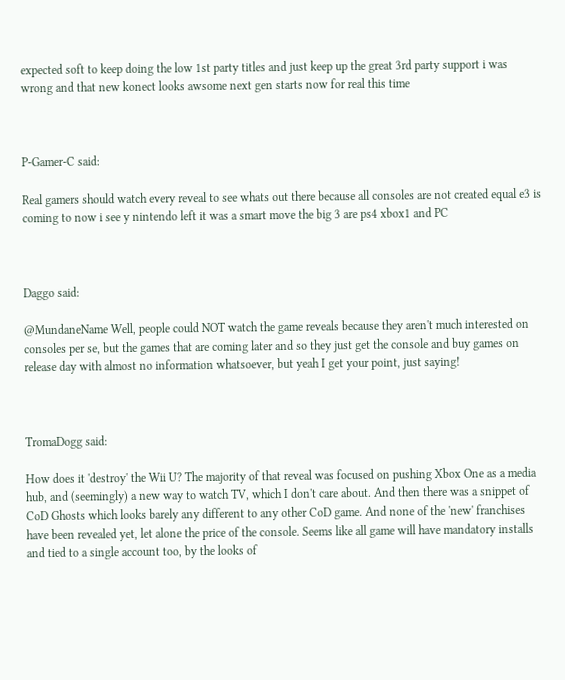expected soft to keep doing the low 1st party titles and just keep up the great 3rd party support i was wrong and that new konect looks awsome next gen starts now for real this time



P-Gamer-C said:

Real gamers should watch every reveal to see whats out there because all consoles are not created equal e3 is coming to now i see y nintendo left it was a smart move the big 3 are ps4 xbox1 and PC



Daggo said:

@MundaneName Well, people could NOT watch the game reveals because they aren't much interested on consoles per se, but the games that are coming later and so they just get the console and buy games on release day with almost no information whatsoever, but yeah I get your point, just saying!



TromaDogg said:

How does it 'destroy' the Wii U? The majority of that reveal was focused on pushing Xbox One as a media hub, and (seemingly) a new way to watch TV, which I don't care about. And then there was a snippet of CoD Ghosts which looks barely any different to any other CoD game. And none of the 'new' franchises have been revealed yet, let alone the price of the console. Seems like all game will have mandatory installs and tied to a single account too, by the looks of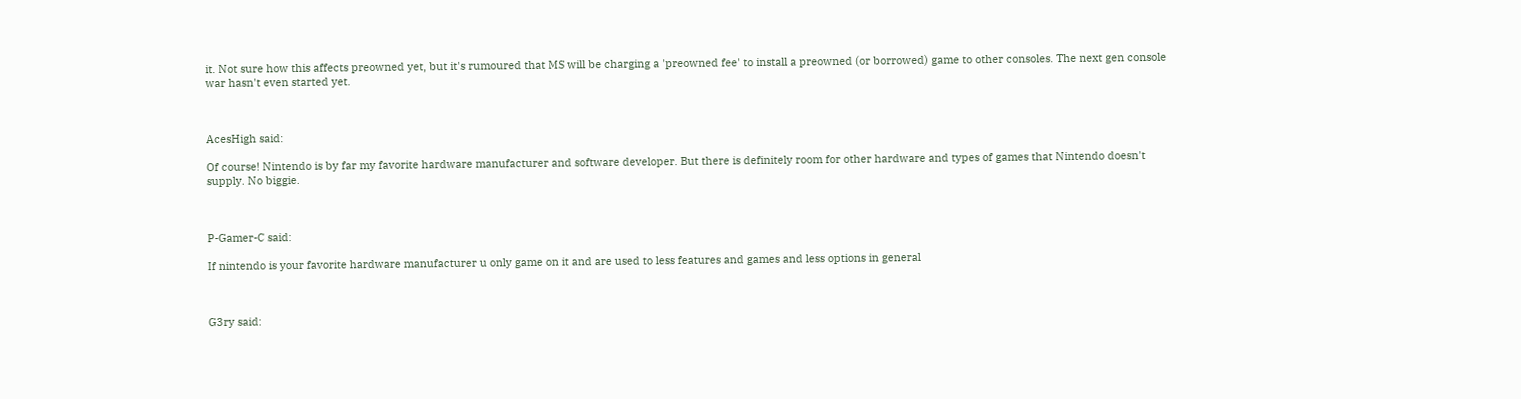it. Not sure how this affects preowned yet, but it's rumoured that MS will be charging a 'preowned fee' to install a preowned (or borrowed) game to other consoles. The next gen console war hasn't even started yet.



AcesHigh said:

Of course! Nintendo is by far my favorite hardware manufacturer and software developer. But there is definitely room for other hardware and types of games that Nintendo doesn't supply. No biggie.



P-Gamer-C said:

If nintendo is your favorite hardware manufacturer u only game on it and are used to less features and games and less options in general



G3ry said: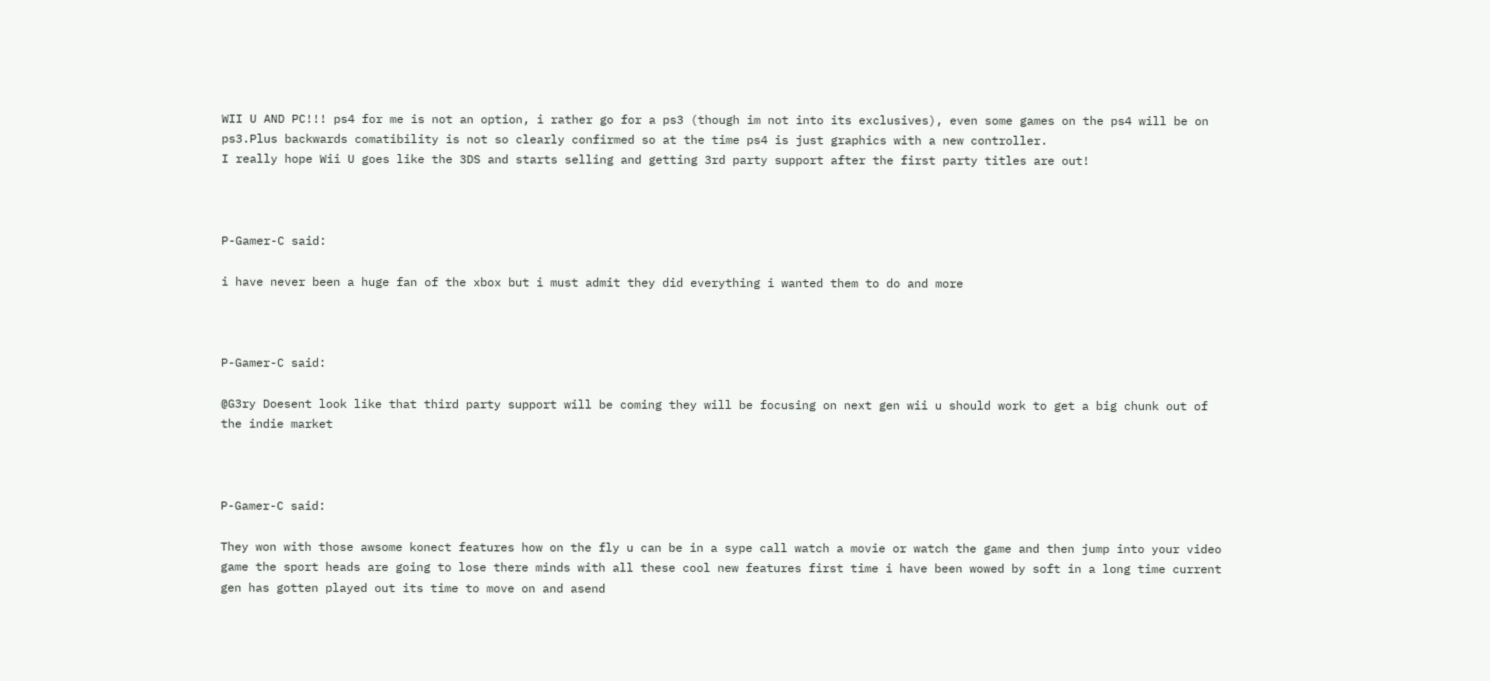WII U AND PC!!! ps4 for me is not an option, i rather go for a ps3 (though im not into its exclusives), even some games on the ps4 will be on ps3.Plus backwards comatibility is not so clearly confirmed so at the time ps4 is just graphics with a new controller.
I really hope Wii U goes like the 3DS and starts selling and getting 3rd party support after the first party titles are out!



P-Gamer-C said:

i have never been a huge fan of the xbox but i must admit they did everything i wanted them to do and more



P-Gamer-C said:

@G3ry Doesent look like that third party support will be coming they will be focusing on next gen wii u should work to get a big chunk out of the indie market



P-Gamer-C said:

They won with those awsome konect features how on the fly u can be in a sype call watch a movie or watch the game and then jump into your video game the sport heads are going to lose there minds with all these cool new features first time i have been wowed by soft in a long time current gen has gotten played out its time to move on and asend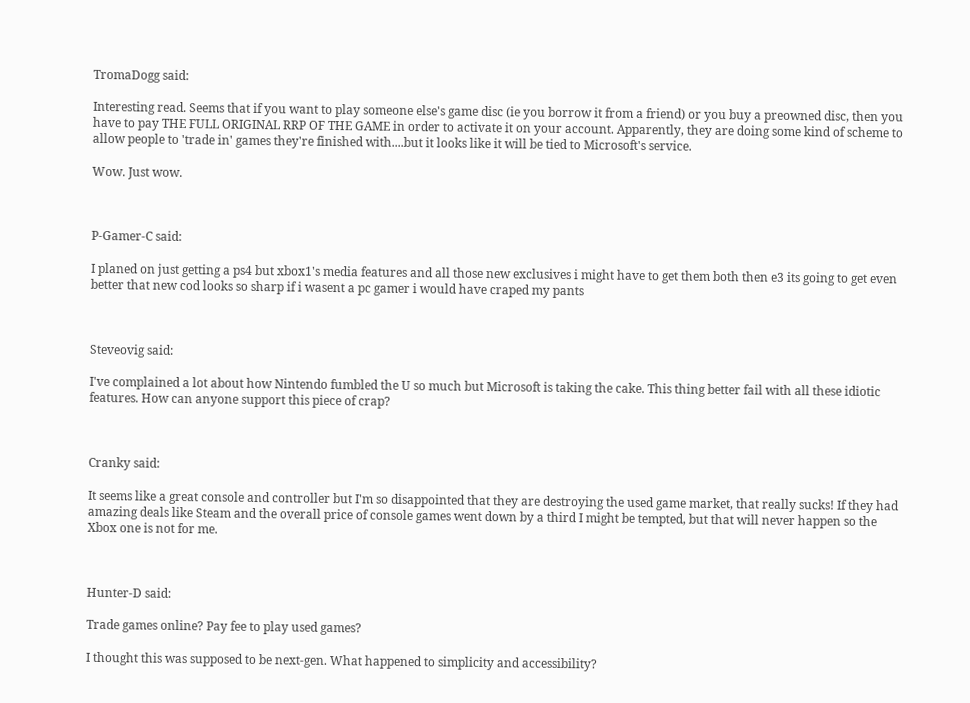TromaDogg said:

Interesting read. Seems that if you want to play someone else's game disc (ie you borrow it from a friend) or you buy a preowned disc, then you have to pay THE FULL ORIGINAL RRP OF THE GAME in order to activate it on your account. Apparently, they are doing some kind of scheme to allow people to 'trade in' games they're finished with....but it looks like it will be tied to Microsoft's service.

Wow. Just wow.



P-Gamer-C said:

I planed on just getting a ps4 but xbox1's media features and all those new exclusives i might have to get them both then e3 its going to get even better that new cod looks so sharp if i wasent a pc gamer i would have craped my pants



Steveovig said:

I've complained a lot about how Nintendo fumbled the U so much but Microsoft is taking the cake. This thing better fail with all these idiotic features. How can anyone support this piece of crap?



Cranky said:

It seems like a great console and controller but I'm so disappointed that they are destroying the used game market, that really sucks! If they had amazing deals like Steam and the overall price of console games went down by a third I might be tempted, but that will never happen so the Xbox one is not for me.



Hunter-D said:

Trade games online? Pay fee to play used games?

I thought this was supposed to be next-gen. What happened to simplicity and accessibility?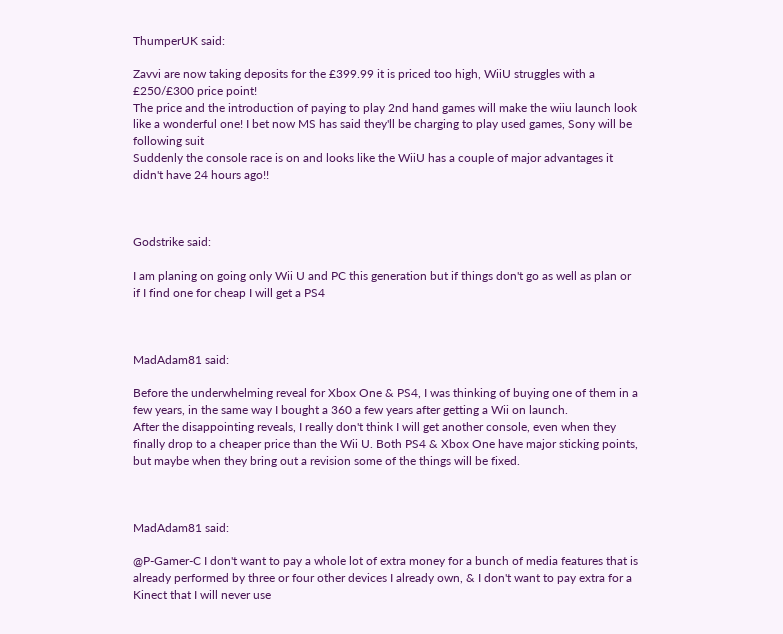ThumperUK said:

Zavvi are now taking deposits for the £399.99 it is priced too high, WiiU struggles with a £250/£300 price point!
The price and the introduction of paying to play 2nd hand games will make the wiiu launch look like a wonderful one! I bet now MS has said they'll be charging to play used games, Sony will be following suit
Suddenly the console race is on and looks like the WiiU has a couple of major advantages it didn't have 24 hours ago!!



Godstrike said:

I am planing on going only Wii U and PC this generation but if things don't go as well as plan or if I find one for cheap I will get a PS4



MadAdam81 said:

Before the underwhelming reveal for Xbox One & PS4, I was thinking of buying one of them in a few years, in the same way I bought a 360 a few years after getting a Wii on launch.
After the disappointing reveals, I really don't think I will get another console, even when they finally drop to a cheaper price than the Wii U. Both PS4 & Xbox One have major sticking points, but maybe when they bring out a revision some of the things will be fixed.



MadAdam81 said:

@P-Gamer-C I don't want to pay a whole lot of extra money for a bunch of media features that is already performed by three or four other devices I already own, & I don't want to pay extra for a Kinect that I will never use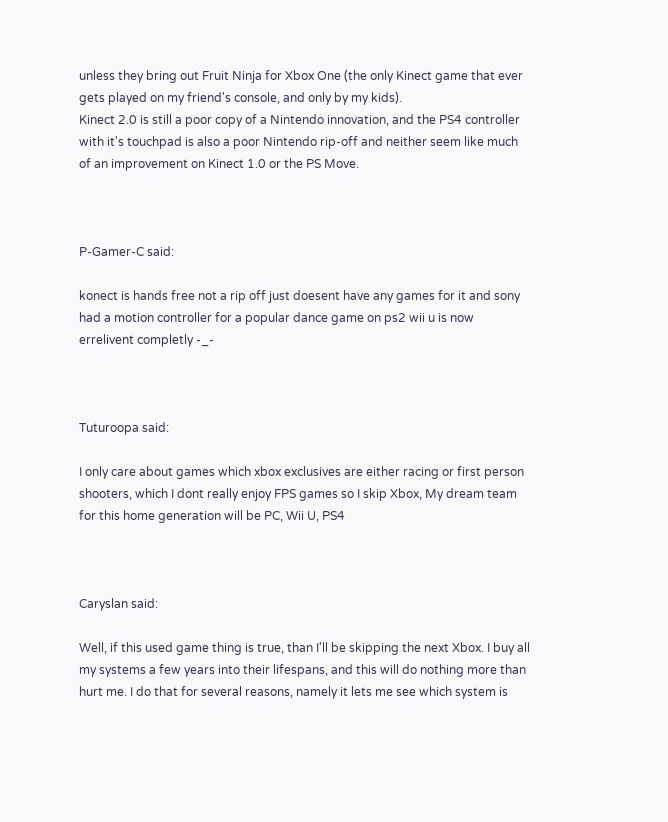unless they bring out Fruit Ninja for Xbox One (the only Kinect game that ever gets played on my friend's console, and only by my kids).
Kinect 2.0 is still a poor copy of a Nintendo innovation, and the PS4 controller with it's touchpad is also a poor Nintendo rip-off and neither seem like much of an improvement on Kinect 1.0 or the PS Move.



P-Gamer-C said:

konect is hands free not a rip off just doesent have any games for it and sony had a motion controller for a popular dance game on ps2 wii u is now errelivent completly -_-



Tuturoopa said:

I only care about games which xbox exclusives are either racing or first person shooters, which I dont really enjoy FPS games so I skip Xbox, My dream team for this home generation will be PC, Wii U, PS4



Caryslan said:

Well, if this used game thing is true, than I'll be skipping the next Xbox. I buy all my systems a few years into their lifespans, and this will do nothing more than hurt me. I do that for several reasons, namely it lets me see which system is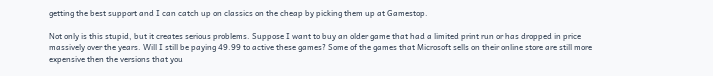getting the best support and I can catch up on classics on the cheap by picking them up at Gamestop.

Not only is this stupid, but it creates serious problems. Suppose I want to buy an older game that had a limited print run or has dropped in price massively over the years. Will I still be paying 49.99 to active these games? Some of the games that Microsoft sells on their online store are still more expensive then the versions that you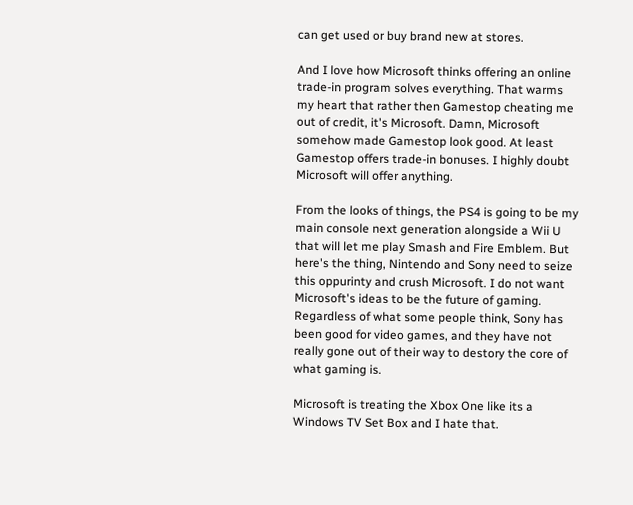can get used or buy brand new at stores.

And I love how Microsoft thinks offering an online trade-in program solves everything. That warms my heart that rather then Gamestop cheating me out of credit, it's Microsoft. Damn, Microsoft somehow made Gamestop look good. At least Gamestop offers trade-in bonuses. I highly doubt Microsoft will offer anything.

From the looks of things, the PS4 is going to be my main console next generation alongside a Wii U that will let me play Smash and Fire Emblem. But here's the thing, Nintendo and Sony need to seize this oppurinty and crush Microsoft. I do not want Microsoft's ideas to be the future of gaming. Regardless of what some people think, Sony has been good for video games, and they have not really gone out of their way to destory the core of what gaming is.

Microsoft is treating the Xbox One like its a Windows TV Set Box and I hate that.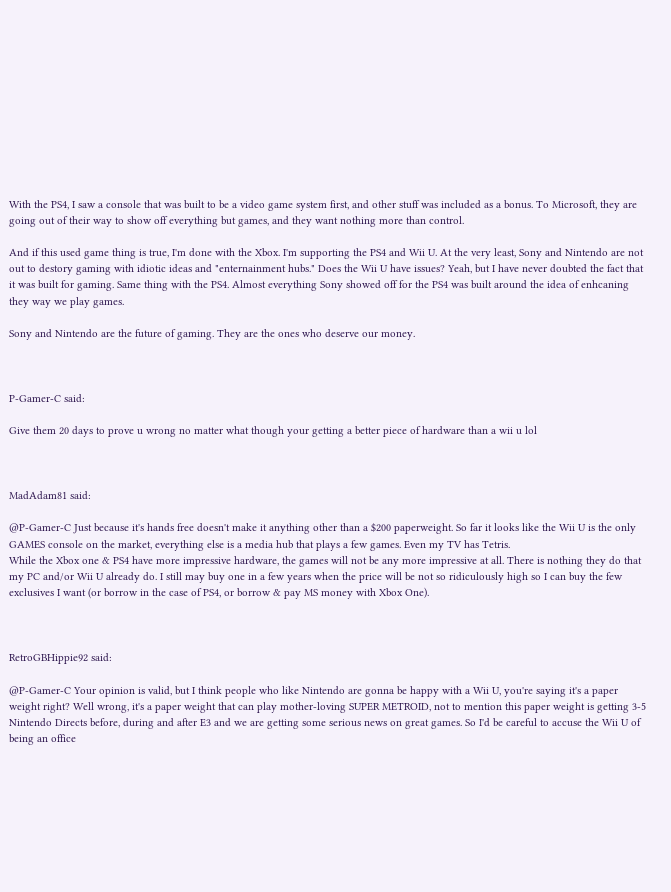With the PS4, I saw a console that was built to be a video game system first, and other stuff was included as a bonus. To Microsoft, they are going out of their way to show off everything but games, and they want nothing more than control.

And if this used game thing is true, I'm done with the Xbox. I'm supporting the PS4 and Wii U. At the very least, Sony and Nintendo are not out to destory gaming with idiotic ideas and "enternainment hubs." Does the Wii U have issues? Yeah, but I have never doubted the fact that it was built for gaming. Same thing with the PS4. Almost everything Sony showed off for the PS4 was built around the idea of enhcaning they way we play games.

Sony and Nintendo are the future of gaming. They are the ones who deserve our money.



P-Gamer-C said:

Give them 20 days to prove u wrong no matter what though your getting a better piece of hardware than a wii u lol



MadAdam81 said:

@P-Gamer-C Just because it's hands free doesn't make it anything other than a $200 paperweight. So far it looks like the Wii U is the only GAMES console on the market, everything else is a media hub that plays a few games. Even my TV has Tetris.
While the Xbox one & PS4 have more impressive hardware, the games will not be any more impressive at all. There is nothing they do that my PC and/or Wii U already do. I still may buy one in a few years when the price will be not so ridiculously high so I can buy the few exclusives I want (or borrow in the case of PS4, or borrow & pay MS money with Xbox One).



RetroGBHippie92 said:

@P-Gamer-C Your opinion is valid, but I think people who like Nintendo are gonna be happy with a Wii U, you're saying it's a paper weight right? Well wrong, it's a paper weight that can play mother-loving SUPER METROID, not to mention this paper weight is getting 3-5 Nintendo Directs before, during and after E3 and we are getting some serious news on great games. So I'd be careful to accuse the Wii U of being an office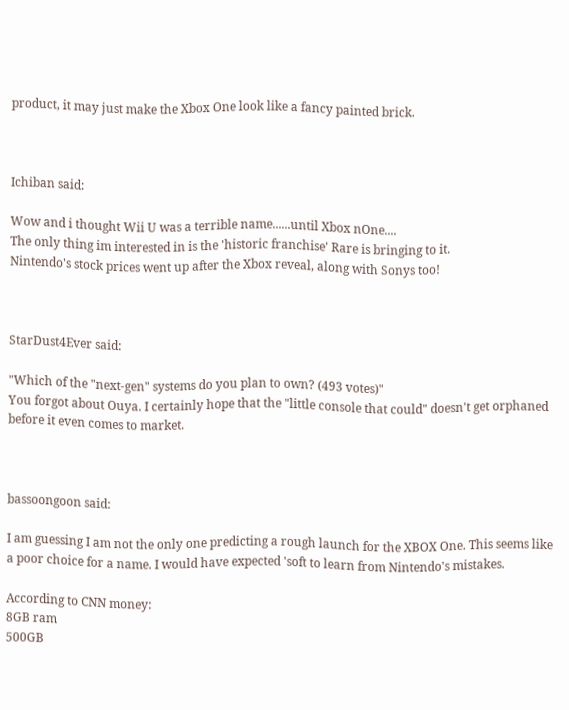product, it may just make the Xbox One look like a fancy painted brick.



Ichiban said:

Wow and i thought Wii U was a terrible name......until Xbox nOne....
The only thing im interested in is the 'historic franchise' Rare is bringing to it.
Nintendo's stock prices went up after the Xbox reveal, along with Sonys too!



StarDust4Ever said:

"Which of the "next-gen" systems do you plan to own? (493 votes)"
You forgot about Ouya. I certainly hope that the "little console that could" doesn't get orphaned before it even comes to market.



bassoongoon said:

I am guessing I am not the only one predicting a rough launch for the XBOX One. This seems like a poor choice for a name. I would have expected 'soft to learn from Nintendo's mistakes.

According to CNN money:
8GB ram
500GB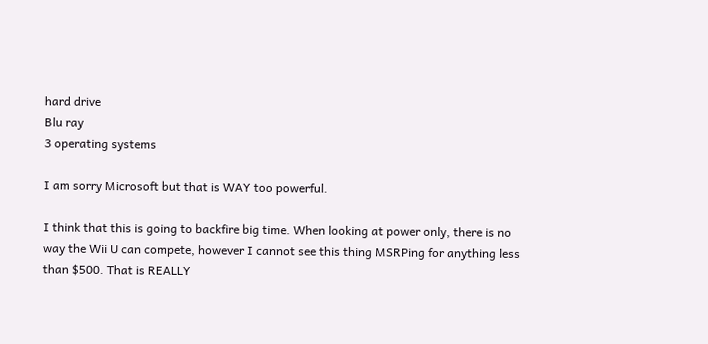hard drive
Blu ray
3 operating systems

I am sorry Microsoft but that is WAY too powerful.

I think that this is going to backfire big time. When looking at power only, there is no way the Wii U can compete, however I cannot see this thing MSRPing for anything less than $500. That is REALLY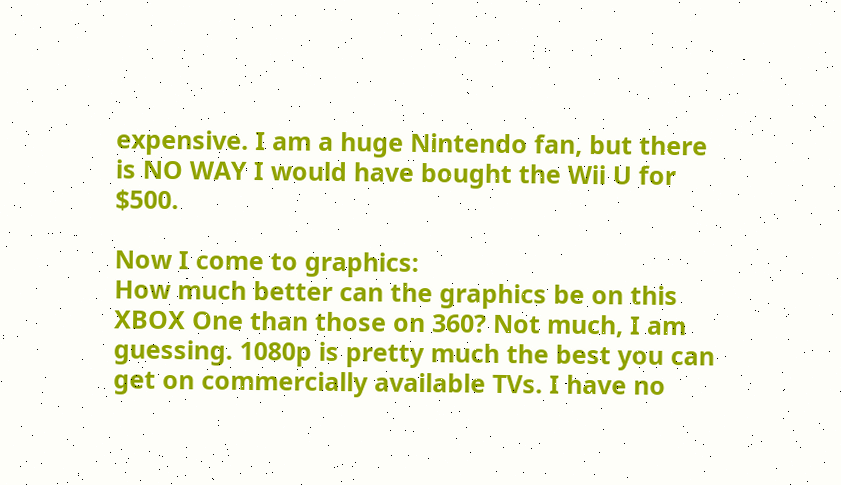expensive. I am a huge Nintendo fan, but there is NO WAY I would have bought the Wii U for $500.

Now I come to graphics:
How much better can the graphics be on this XBOX One than those on 360? Not much, I am guessing. 1080p is pretty much the best you can get on commercially available TVs. I have no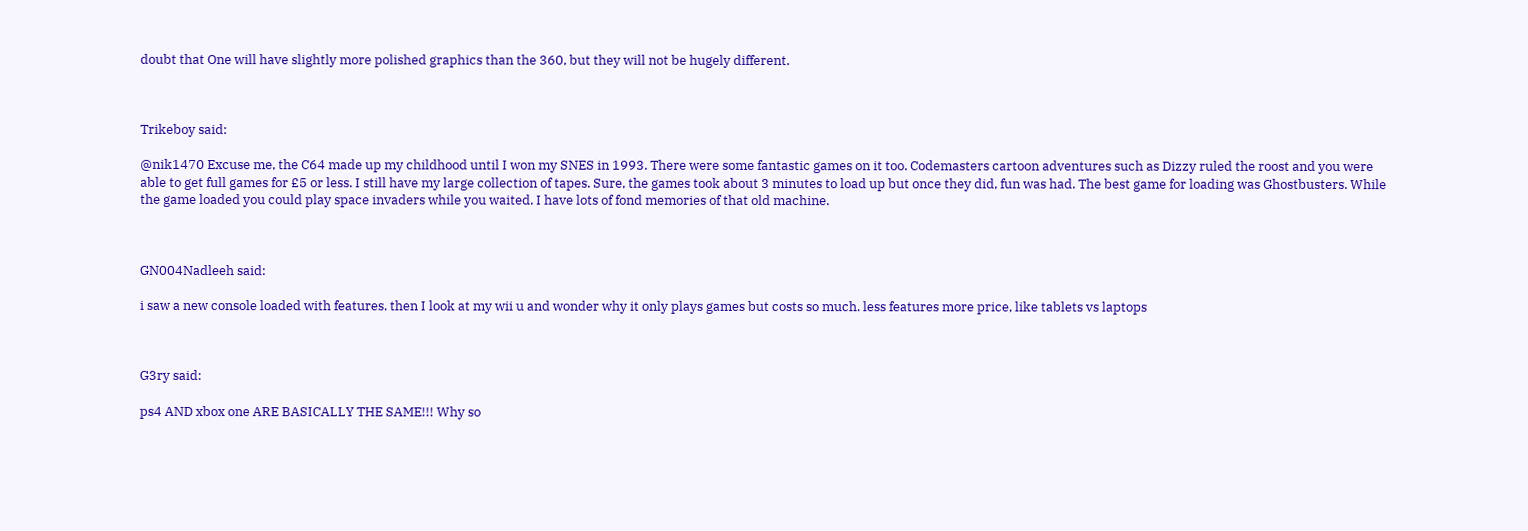doubt that One will have slightly more polished graphics than the 360, but they will not be hugely different.



Trikeboy said:

@nik1470 Excuse me, the C64 made up my childhood until I won my SNES in 1993. There were some fantastic games on it too. Codemasters cartoon adventures such as Dizzy ruled the roost and you were able to get full games for £5 or less. I still have my large collection of tapes. Sure, the games took about 3 minutes to load up but once they did, fun was had. The best game for loading was Ghostbusters. While the game loaded you could play space invaders while you waited. I have lots of fond memories of that old machine.



GN004Nadleeh said:

i saw a new console loaded with features. then I look at my wii u and wonder why it only plays games but costs so much. less features more price, like tablets vs laptops



G3ry said:

ps4 AND xbox one ARE BASICALLY THE SAME!!! Why so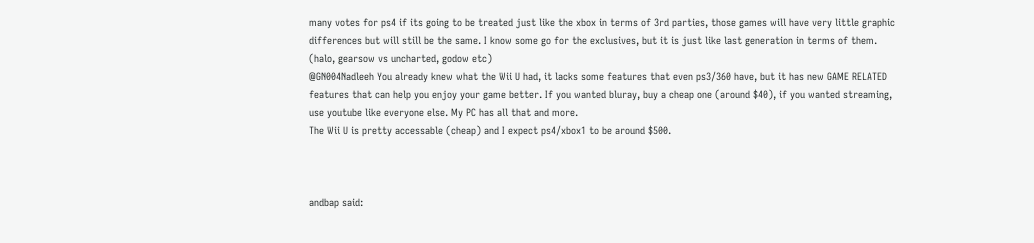many votes for ps4 if its going to be treated just like the xbox in terms of 3rd parties, those games will have very little graphic differences but will still be the same. I know some go for the exclusives, but it is just like last generation in terms of them. (halo, gearsow vs uncharted, godow etc)
@GN004Nadleeh You already knew what the Wii U had, it lacks some features that even ps3/360 have, but it has new GAME RELATED features that can help you enjoy your game better. If you wanted bluray, buy a cheap one (around $40), if you wanted streaming, use youtube like everyone else. My PC has all that and more.
The Wii U is pretty accessable (cheap) and I expect ps4/xbox1 to be around $500.



andbap said: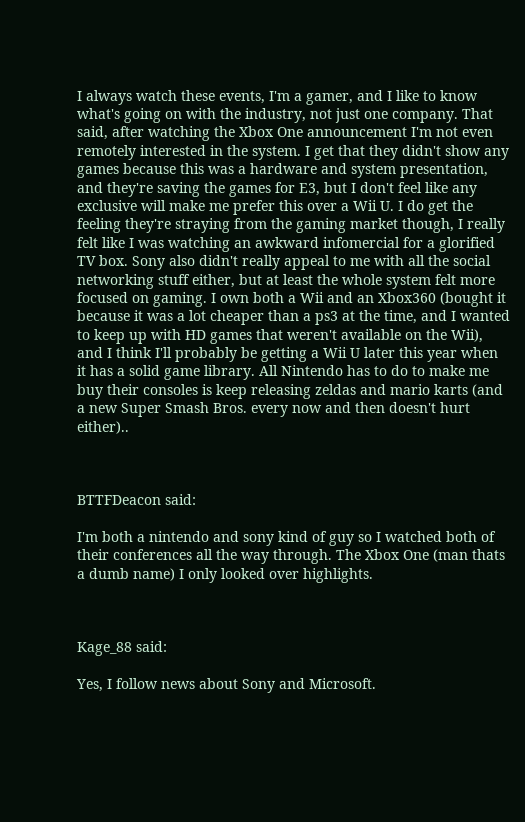I always watch these events, I'm a gamer, and I like to know what's going on with the industry, not just one company. That said, after watching the Xbox One announcement I'm not even remotely interested in the system. I get that they didn't show any games because this was a hardware and system presentation, and they're saving the games for E3, but I don't feel like any exclusive will make me prefer this over a Wii U. I do get the feeling they're straying from the gaming market though, I really felt like I was watching an awkward infomercial for a glorified TV box. Sony also didn't really appeal to me with all the social networking stuff either, but at least the whole system felt more focused on gaming. I own both a Wii and an Xbox360 (bought it because it was a lot cheaper than a ps3 at the time, and I wanted to keep up with HD games that weren't available on the Wii), and I think I'll probably be getting a Wii U later this year when it has a solid game library. All Nintendo has to do to make me buy their consoles is keep releasing zeldas and mario karts (and a new Super Smash Bros. every now and then doesn't hurt either)..



BTTFDeacon said:

I'm both a nintendo and sony kind of guy so I watched both of their conferences all the way through. The Xbox One (man thats a dumb name) I only looked over highlights.



Kage_88 said:

Yes, I follow news about Sony and Microsoft.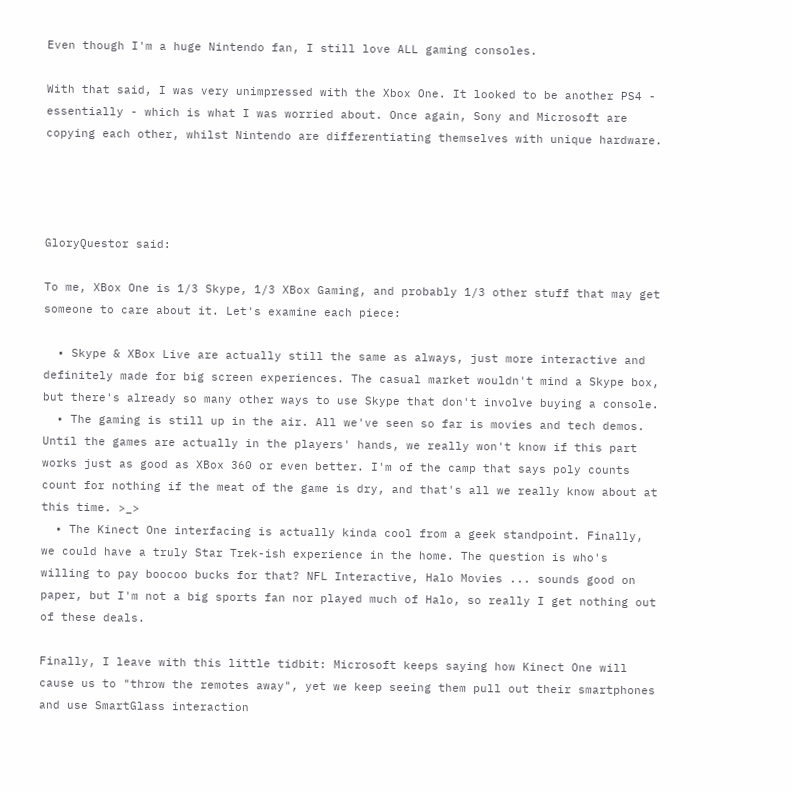Even though I'm a huge Nintendo fan, I still love ALL gaming consoles.

With that said, I was very unimpressed with the Xbox One. It looked to be another PS4 - essentially - which is what I was worried about. Once again, Sony and Microsoft are copying each other, whilst Nintendo are differentiating themselves with unique hardware.




GloryQuestor said:

To me, XBox One is 1/3 Skype, 1/3 XBox Gaming, and probably 1/3 other stuff that may get someone to care about it. Let's examine each piece:

  • Skype & XBox Live are actually still the same as always, just more interactive and definitely made for big screen experiences. The casual market wouldn't mind a Skype box, but there's already so many other ways to use Skype that don't involve buying a console.
  • The gaming is still up in the air. All we've seen so far is movies and tech demos. Until the games are actually in the players' hands, we really won't know if this part works just as good as XBox 360 or even better. I'm of the camp that says poly counts count for nothing if the meat of the game is dry, and that's all we really know about at this time. >_>
  • The Kinect One interfacing is actually kinda cool from a geek standpoint. Finally, we could have a truly Star Trek-ish experience in the home. The question is who's willing to pay boocoo bucks for that? NFL Interactive, Halo Movies ... sounds good on paper, but I'm not a big sports fan nor played much of Halo, so really I get nothing out of these deals.

Finally, I leave with this little tidbit: Microsoft keeps saying how Kinect One will cause us to "throw the remotes away", yet we keep seeing them pull out their smartphones and use SmartGlass interaction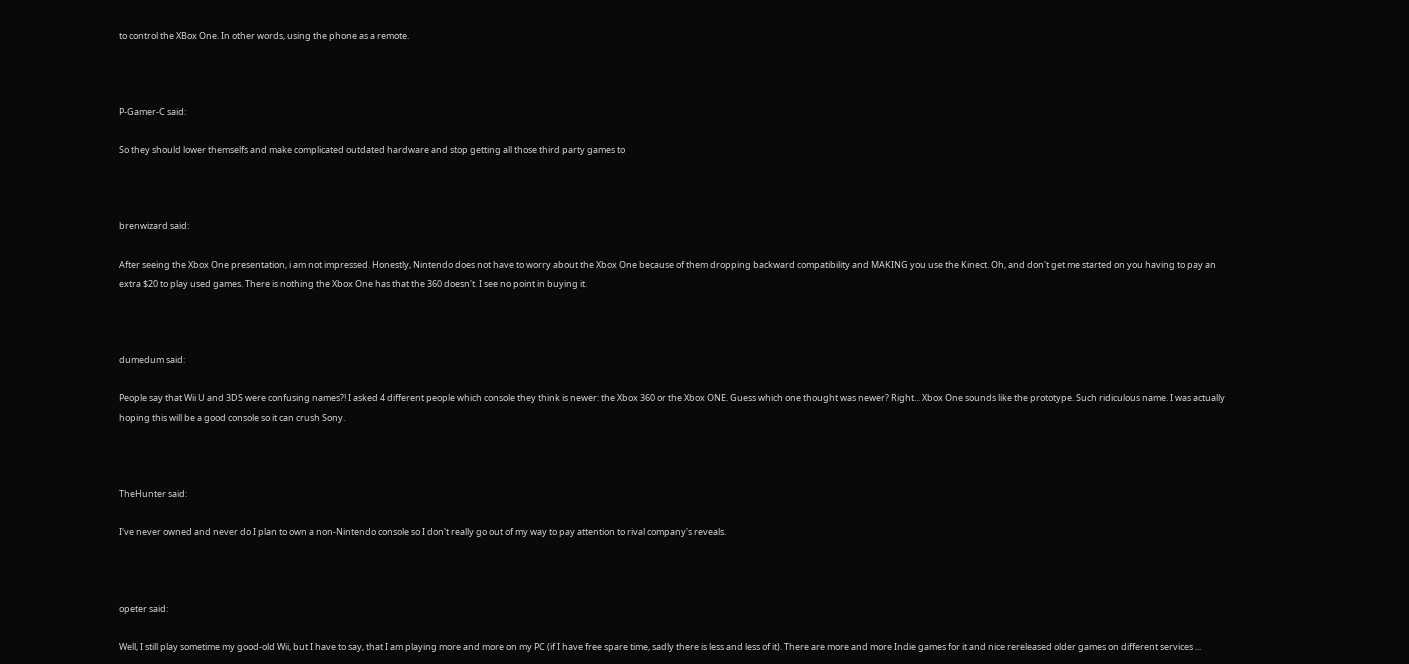to control the XBox One. In other words, using the phone as a remote.



P-Gamer-C said:

So they should lower themselfs and make complicated outdated hardware and stop getting all those third party games to



brenwizard said:

After seeing the Xbox One presentation, i am not impressed. Honestly, Nintendo does not have to worry about the Xbox One because of them dropping backward compatibility and MAKING you use the Kinect. Oh, and don't get me started on you having to pay an extra $20 to play used games. There is nothing the Xbox One has that the 360 doesn't. I see no point in buying it.



dumedum said:

People say that Wii U and 3DS were confusing names?! I asked 4 different people which console they think is newer: the Xbox 360 or the Xbox ONE. Guess which one thought was newer? Right... Xbox One sounds like the prototype. Such ridiculous name. I was actually hoping this will be a good console so it can crush Sony.



TheHunter said:

I've never owned and never do I plan to own a non-Nintendo console so I don't really go out of my way to pay attention to rival company's reveals.



opeter said:

Well, I still play sometime my good-old Wii, but I have to say, that I am playing more and more on my PC (if I have free spare time, sadly there is less and less of it). There are more and more Indie games for it and nice rereleased older games on different services ...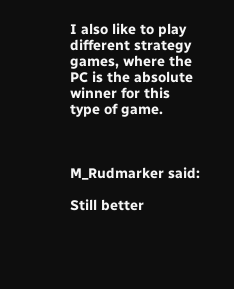I also like to play different strategy games, where the PC is the absolute winner for this type of game.



M_Rudmarker said:

Still better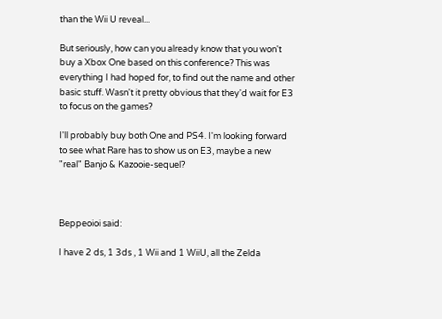than the Wii U reveal...

But seriously, how can you already know that you won't buy a Xbox One based on this conference? This was everything I had hoped for, to find out the name and other basic stuff. Wasn't it pretty obvious that they'd wait for E3 to focus on the games?

I'll probably buy both One and PS4. I'm looking forward to see what Rare has to show us on E3, maybe a new "real" Banjo & Kazooie-sequel?



Beppeoioi said:

I have 2 ds, 1 3ds , 1 Wii and 1 WiiU, all the Zelda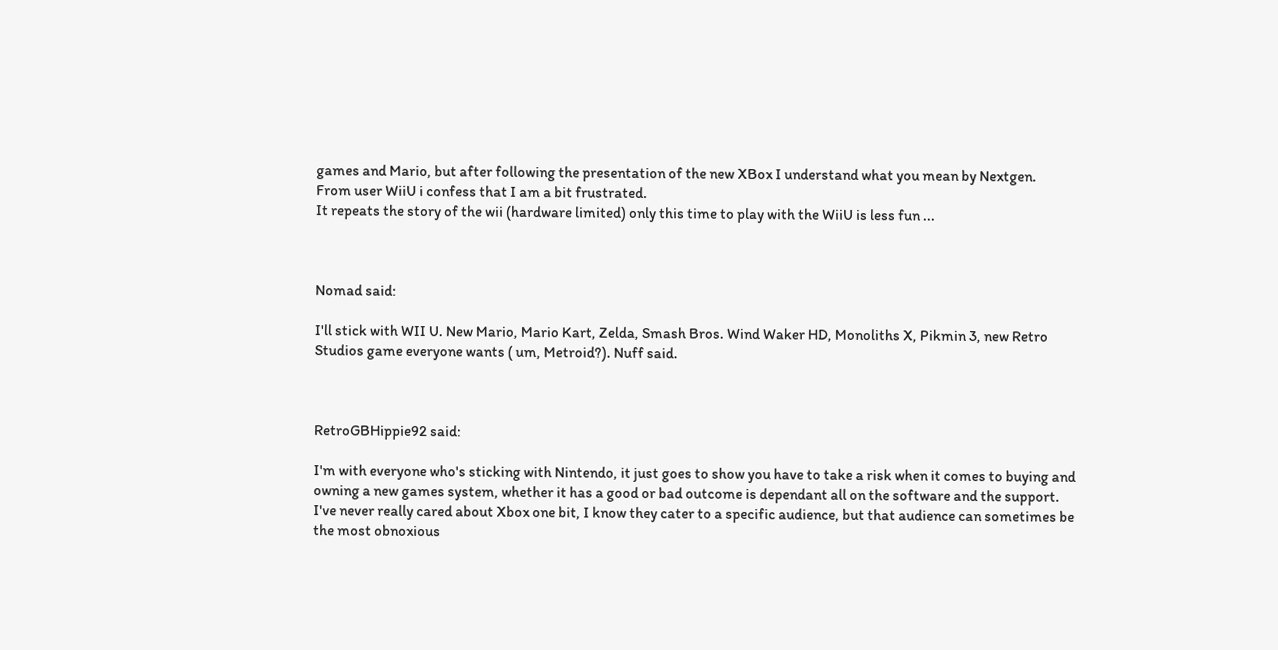games and Mario, but after following the presentation of the new XBox I understand what you mean by Nextgen.
From user WiiU i confess that I am a bit frustrated.
It repeats the story of the wii (hardware limited) only this time to play with the WiiU is less fun ...



Nomad said:

I'll stick with WII U. New Mario, Mario Kart, Zelda, Smash Bros. Wind Waker HD, Monoliths X, Pikmin 3, new Retro Studios game everyone wants ( um, Metroid?). Nuff said.



RetroGBHippie92 said:

I'm with everyone who's sticking with Nintendo, it just goes to show you have to take a risk when it comes to buying and owning a new games system, whether it has a good or bad outcome is dependant all on the software and the support.
I've never really cared about Xbox one bit, I know they cater to a specific audience, but that audience can sometimes be the most obnoxious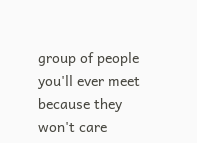group of people you'll ever meet because they won't care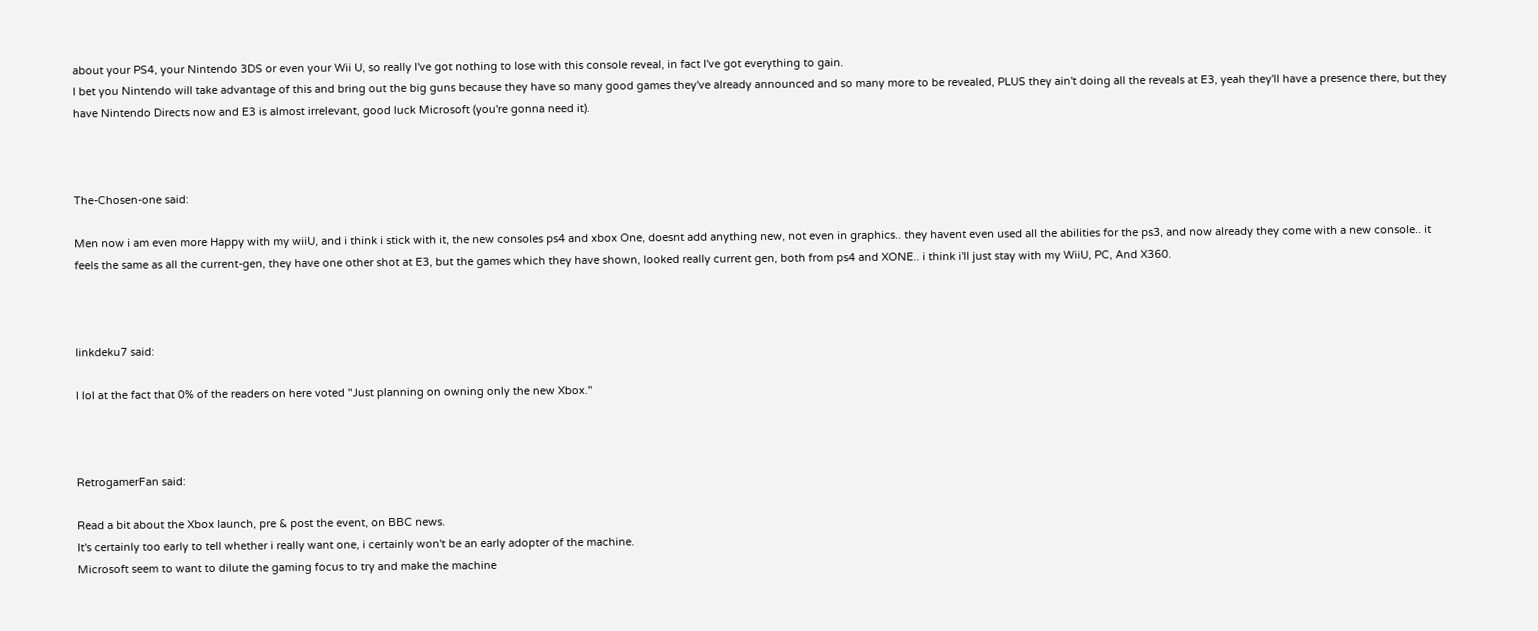about your PS4, your Nintendo 3DS or even your Wii U, so really I've got nothing to lose with this console reveal, in fact I've got everything to gain.
I bet you Nintendo will take advantage of this and bring out the big guns because they have so many good games they've already announced and so many more to be revealed, PLUS they ain't doing all the reveals at E3, yeah they'll have a presence there, but they have Nintendo Directs now and E3 is almost irrelevant, good luck Microsoft (you're gonna need it).



The-Chosen-one said:

Men now i am even more Happy with my wiiU, and i think i stick with it, the new consoles ps4 and xbox One, doesnt add anything new, not even in graphics.. they havent even used all the abilities for the ps3, and now already they come with a new console.. it feels the same as all the current-gen, they have one other shot at E3, but the games which they have shown, looked really current gen, both from ps4 and XONE.. i think i'll just stay with my WiiU, PC, And X360.



linkdeku7 said:

I lol at the fact that 0% of the readers on here voted "Just planning on owning only the new Xbox."



RetrogamerFan said:

Read a bit about the Xbox launch, pre & post the event, on BBC news.
It's certainly too early to tell whether i really want one, i certainly won't be an early adopter of the machine.
Microsoft seem to want to dilute the gaming focus to try and make the machine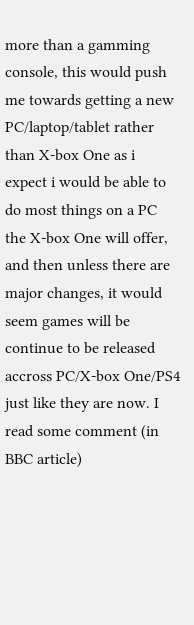more than a gamming console, this would push me towards getting a new PC/laptop/tablet rather than X-box One as i expect i would be able to do most things on a PC the X-box One will offer, and then unless there are major changes, it would seem games will be continue to be released accross PC/X-box One/PS4 just like they are now. I read some comment (in BBC article)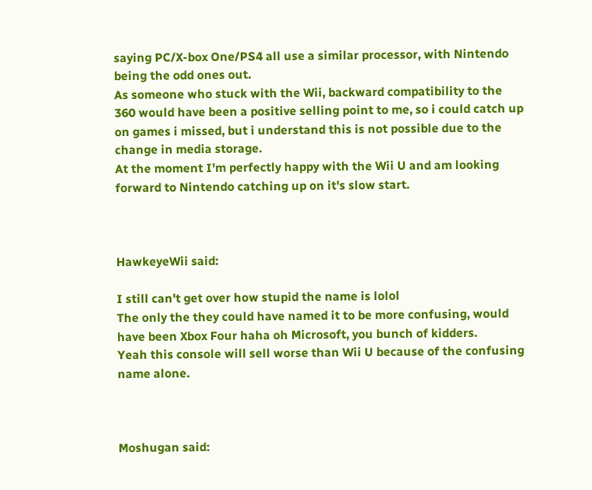saying PC/X-box One/PS4 all use a similar processor, with Nintendo being the odd ones out.
As someone who stuck with the Wii, backward compatibility to the 360 would have been a positive selling point to me, so i could catch up on games i missed, but i understand this is not possible due to the change in media storage.
At the moment I'm perfectly happy with the Wii U and am looking forward to Nintendo catching up on it's slow start.



HawkeyeWii said:

I still can't get over how stupid the name is lolol
The only the they could have named it to be more confusing, would have been Xbox Four haha oh Microsoft, you bunch of kidders.
Yeah this console will sell worse than Wii U because of the confusing name alone.



Moshugan said: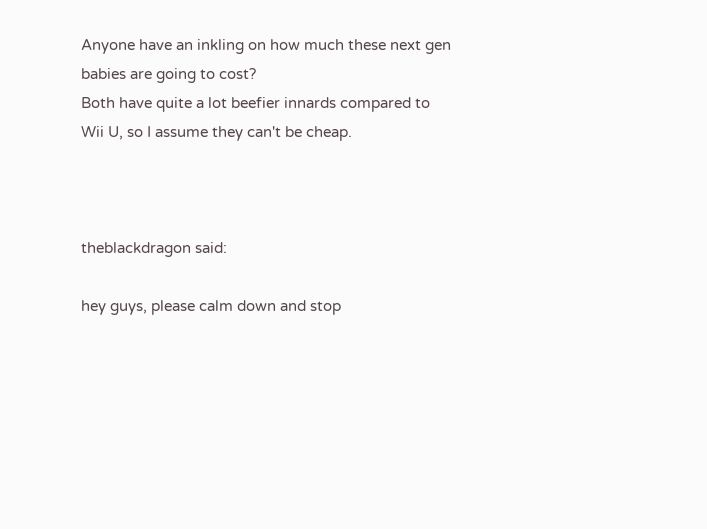Anyone have an inkling on how much these next gen babies are going to cost?
Both have quite a lot beefier innards compared to Wii U, so I assume they can't be cheap.



theblackdragon said:

hey guys, please calm down and stop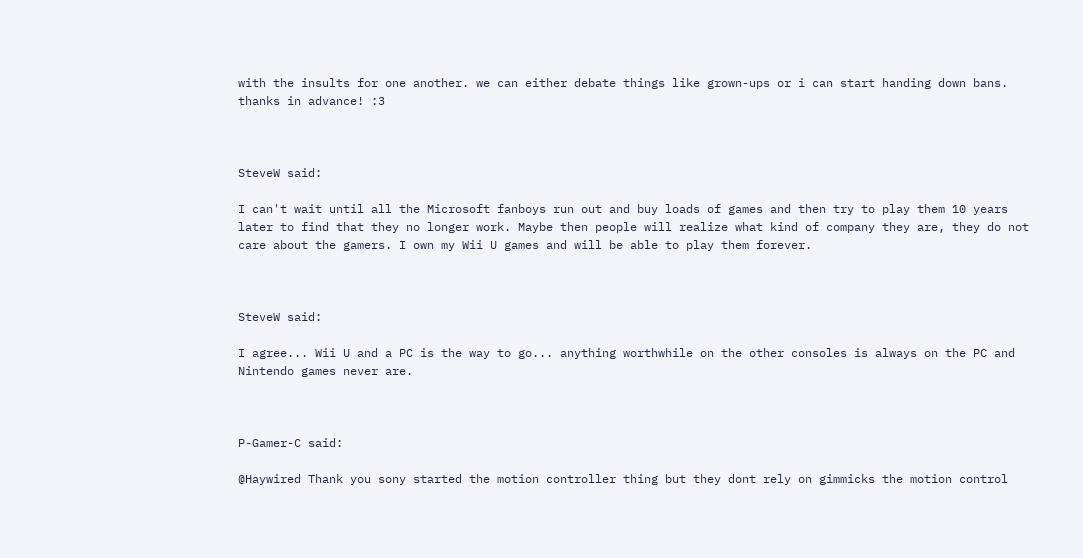with the insults for one another. we can either debate things like grown-ups or i can start handing down bans. thanks in advance! :3



SteveW said:

I can't wait until all the Microsoft fanboys run out and buy loads of games and then try to play them 10 years later to find that they no longer work. Maybe then people will realize what kind of company they are, they do not care about the gamers. I own my Wii U games and will be able to play them forever.



SteveW said:

I agree... Wii U and a PC is the way to go... anything worthwhile on the other consoles is always on the PC and Nintendo games never are.



P-Gamer-C said:

@Haywired Thank you sony started the motion controller thing but they dont rely on gimmicks the motion control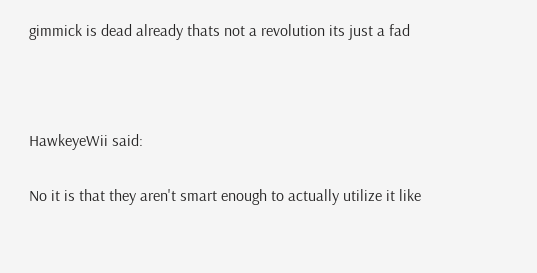gimmick is dead already thats not a revolution its just a fad



HawkeyeWii said:

No it is that they aren't smart enough to actually utilize it like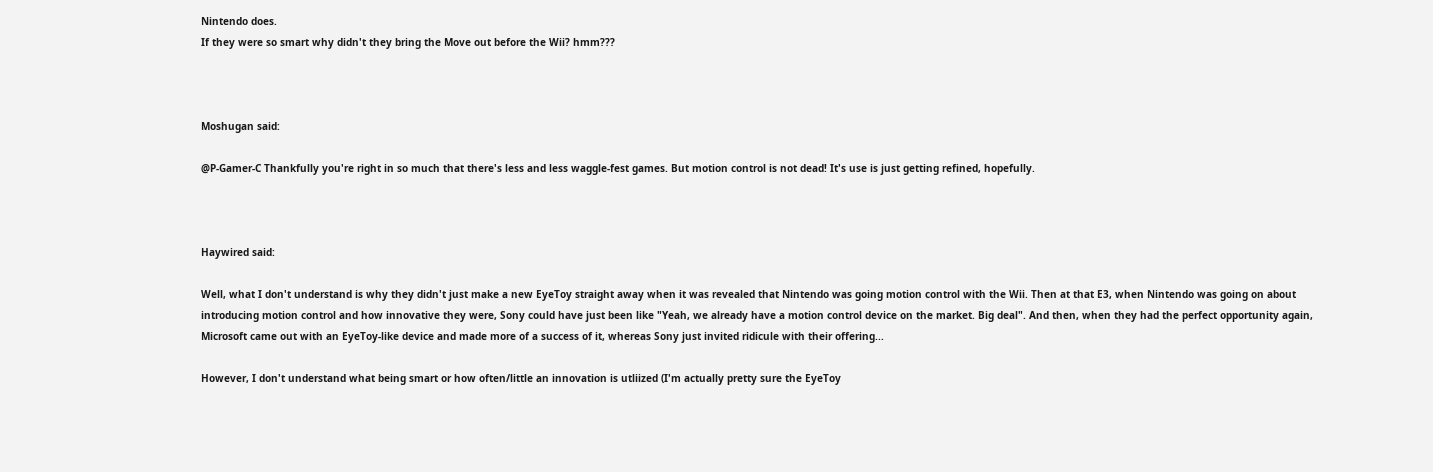Nintendo does.
If they were so smart why didn't they bring the Move out before the Wii? hmm???



Moshugan said:

@P-Gamer-C Thankfully you're right in so much that there's less and less waggle-fest games. But motion control is not dead! It's use is just getting refined, hopefully.



Haywired said:

Well, what I don't understand is why they didn't just make a new EyeToy straight away when it was revealed that Nintendo was going motion control with the Wii. Then at that E3, when Nintendo was going on about introducing motion control and how innovative they were, Sony could have just been like "Yeah, we already have a motion control device on the market. Big deal". And then, when they had the perfect opportunity again, Microsoft came out with an EyeToy-like device and made more of a success of it, whereas Sony just invited ridicule with their offering...

However, I don't understand what being smart or how often/little an innovation is utliized (I'm actually pretty sure the EyeToy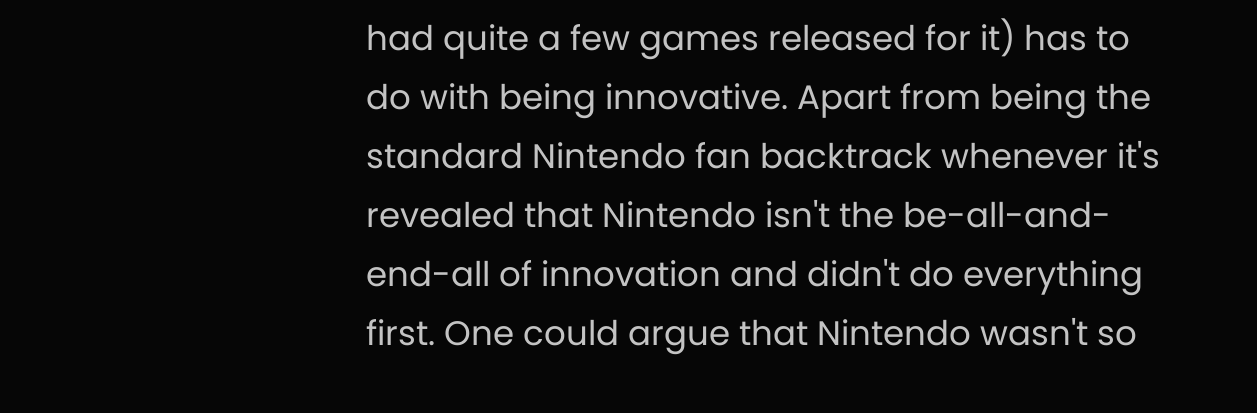had quite a few games released for it) has to do with being innovative. Apart from being the standard Nintendo fan backtrack whenever it's revealed that Nintendo isn't the be-all-and-end-all of innovation and didn't do everything first. One could argue that Nintendo wasn't so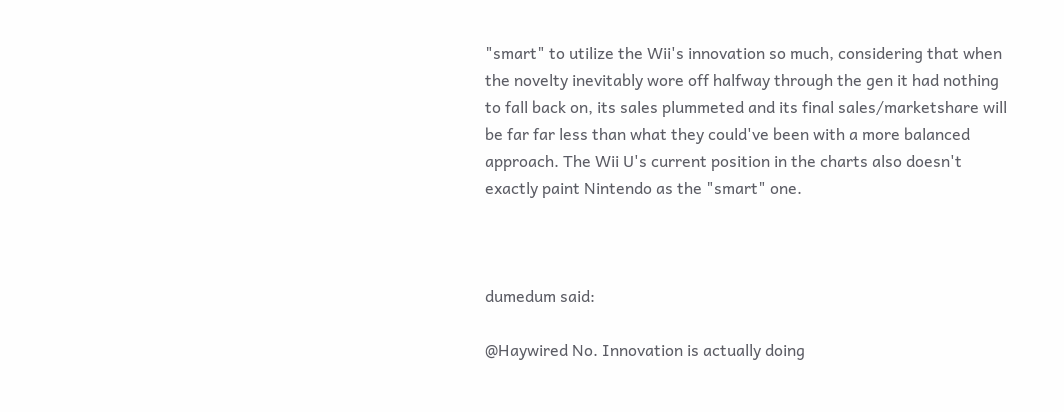"smart" to utilize the Wii's innovation so much, considering that when the novelty inevitably wore off halfway through the gen it had nothing to fall back on, its sales plummeted and its final sales/marketshare will be far far less than what they could've been with a more balanced approach. The Wii U's current position in the charts also doesn't exactly paint Nintendo as the "smart" one.



dumedum said:

@Haywired No. Innovation is actually doing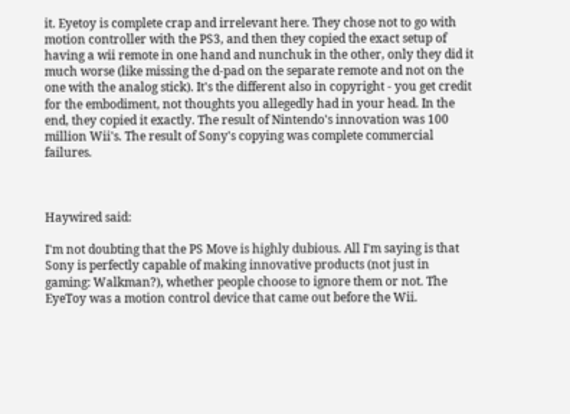it. Eyetoy is complete crap and irrelevant here. They chose not to go with motion controller with the PS3, and then they copied the exact setup of having a wii remote in one hand and nunchuk in the other, only they did it much worse (like missing the d-pad on the separate remote and not on the one with the analog stick). It's the different also in copyright - you get credit for the embodiment, not thoughts you allegedly had in your head. In the end, they copied it exactly. The result of Nintendo's innovation was 100 million Wii's. The result of Sony's copying was complete commercial failures.



Haywired said:

I'm not doubting that the PS Move is highly dubious. All I'm saying is that Sony is perfectly capable of making innovative products (not just in gaming: Walkman?), whether people choose to ignore them or not. The EyeToy was a motion control device that came out before the Wii.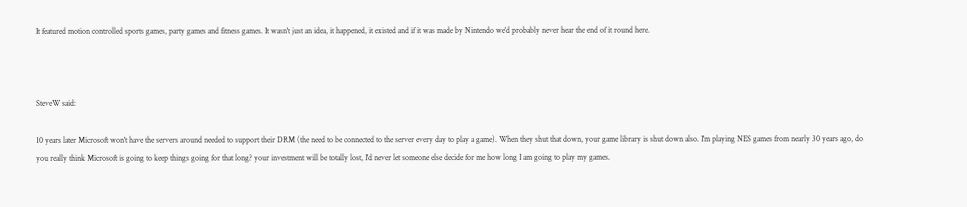It featured motion controlled sports games, party games and fitness games. It wasn't just an idea, it happened, it existed and if it was made by Nintendo we'd probably never hear the end of it round here.



SteveW said:

10 years later Microsoft won't have the servers around needed to support their DRM (the need to be connected to the server every day to play a game). When they shut that down, your game library is shut down also. I'm playing NES games from nearly 30 years ago, do you really think Microsoft is going to keep things going for that long? your investment will be totally lost, I'd never let someone else decide for me how long I am going to play my games.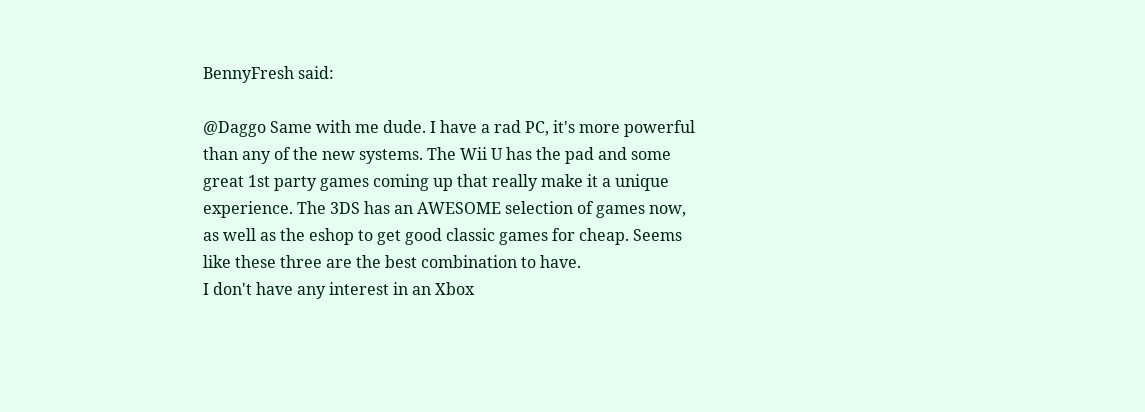BennyFresh said:

@Daggo Same with me dude. I have a rad PC, it's more powerful than any of the new systems. The Wii U has the pad and some great 1st party games coming up that really make it a unique experience. The 3DS has an AWESOME selection of games now, as well as the eshop to get good classic games for cheap. Seems like these three are the best combination to have.
I don't have any interest in an Xbox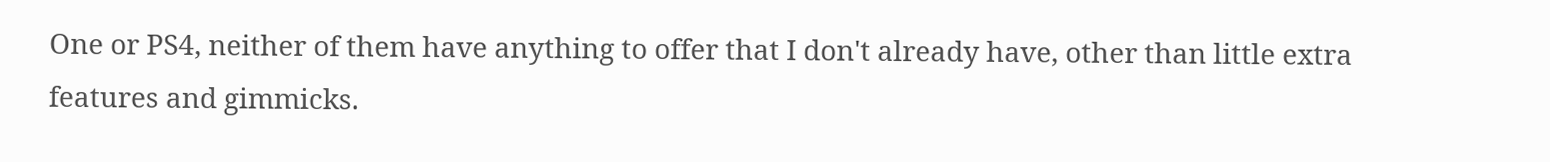One or PS4, neither of them have anything to offer that I don't already have, other than little extra features and gimmicks.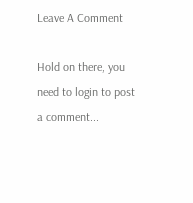Leave A Comment

Hold on there, you need to login to post a comment...